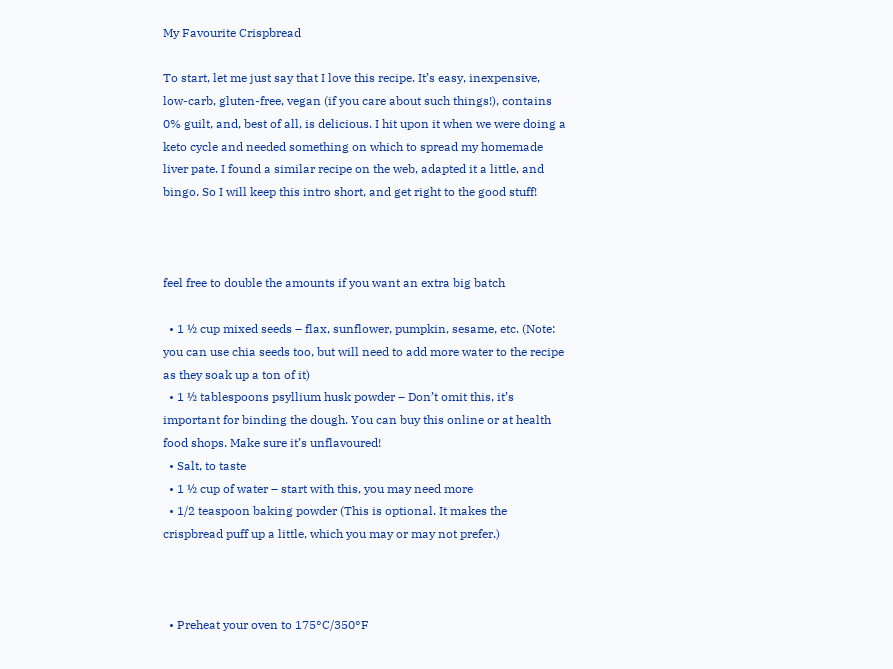My Favourite Crispbread

To start, let me just say that I love this recipe. It’s easy, inexpensive, low-carb, gluten-free, vegan (if you care about such things!), contains 0% guilt, and, best of all, is delicious. I hit upon it when we were doing a keto cycle and needed something on which to spread my homemade liver pate. I found a similar recipe on the web, adapted it a little, and bingo. So I will keep this intro short, and get right to the good stuff!



feel free to double the amounts if you want an extra big batch

  • 1 ½ cup mixed seeds – flax, sunflower, pumpkin, sesame, etc. (Note: you can use chia seeds too, but will need to add more water to the recipe as they soak up a ton of it)
  • 1 ½ tablespoons psyllium husk powder – Don’t omit this, it’s important for binding the dough. You can buy this online or at health food shops. Make sure it’s unflavoured!
  • Salt, to taste
  • 1 ½ cup of water – start with this, you may need more
  • 1/2 teaspoon baking powder (This is optional. It makes the crispbread puff up a little, which you may or may not prefer.)



  • Preheat your oven to 175°C/350°F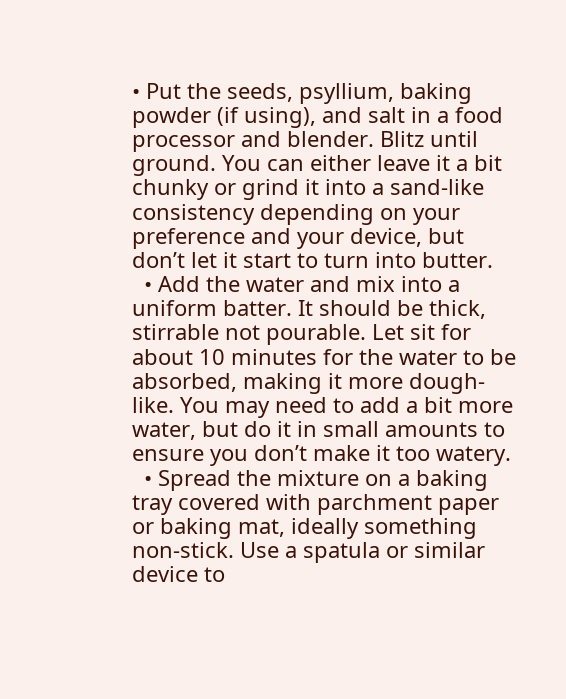• Put the seeds, psyllium, baking powder (if using), and salt in a food processor and blender. Blitz until ground. You can either leave it a bit chunky or grind it into a sand-like consistency depending on your preference and your device, but don’t let it start to turn into butter.
  • Add the water and mix into a uniform batter. It should be thick, stirrable not pourable. Let sit for about 10 minutes for the water to be absorbed, making it more dough-like. You may need to add a bit more water, but do it in small amounts to ensure you don’t make it too watery.
  • Spread the mixture on a baking tray covered with parchment paper or baking mat, ideally something non-stick. Use a spatula or similar device to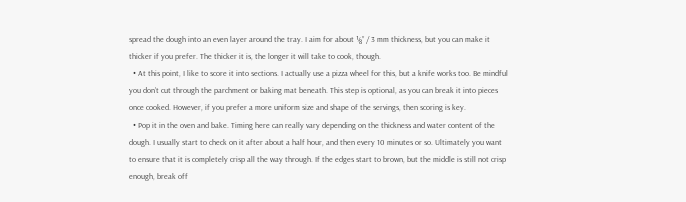spread the dough into an even layer around the tray. I aim for about ⅛” / 3 mm thickness, but you can make it thicker if you prefer. The thicker it is, the longer it will take to cook, though.
  • At this point, I like to score it into sections. I actually use a pizza wheel for this, but a knife works too. Be mindful you don’t cut through the parchment or baking mat beneath. This step is optional, as you can break it into pieces once cooked. However, if you prefer a more uniform size and shape of the servings, then scoring is key.
  • Pop it in the oven and bake. Timing here can really vary depending on the thickness and water content of the dough. I usually start to check on it after about a half hour, and then every 10 minutes or so. Ultimately you want to ensure that it is completely crisp all the way through. If the edges start to brown, but the middle is still not crisp enough, break off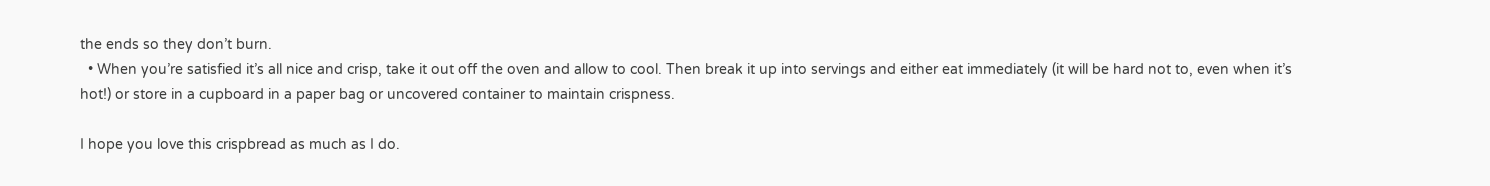the ends so they don’t burn.
  • When you’re satisfied it’s all nice and crisp, take it out off the oven and allow to cool. Then break it up into servings and either eat immediately (it will be hard not to, even when it’s hot!) or store in a cupboard in a paper bag or uncovered container to maintain crispness.

I hope you love this crispbread as much as I do.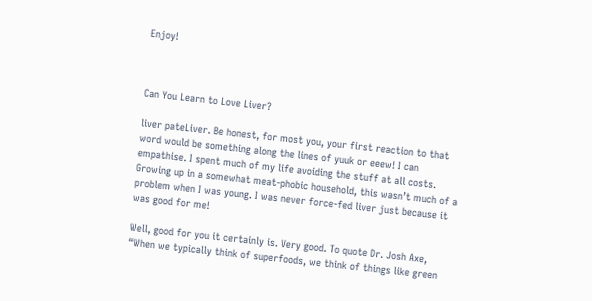Enjoy!



Can You Learn to Love Liver?

liver pateLiver. Be honest, for most you, your first reaction to that word would be something along the lines of yuuk or eeew! I can empathise. I spent much of my life avoiding the stuff at all costs. Growing up in a somewhat meat-phobic household, this wasn’t much of a problem when I was young. I was never force-fed liver just because it was good for me!

Well, good for you it certainly is. Very good. To quote Dr. Josh Axe, “When we typically think of superfoods, we think of things like green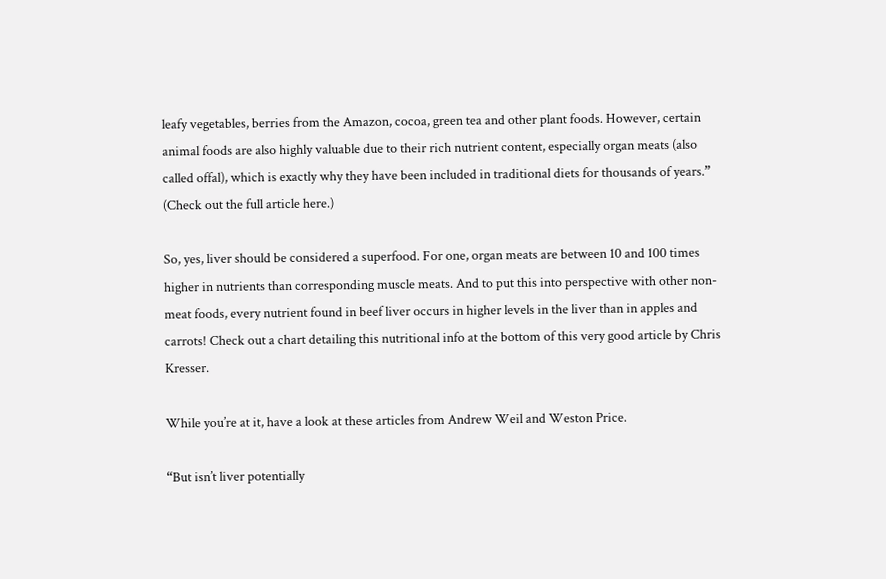leafy vegetables, berries from the Amazon, cocoa, green tea and other plant foods. However, certain animal foods are also highly valuable due to their rich nutrient content, especially organ meats (also called offal), which is exactly why they have been included in traditional diets for thousands of years.” (Check out the full article here.)

So, yes, liver should be considered a superfood. For one, organ meats are between 10 and 100 times higher in nutrients than corresponding muscle meats. And to put this into perspective with other non-meat foods, every nutrient found in beef liver occurs in higher levels in the liver than in apples and carrots! Check out a chart detailing this nutritional info at the bottom of this very good article by Chris Kresser.

While you’re at it, have a look at these articles from Andrew Weil and Weston Price.

“But isn’t liver potentially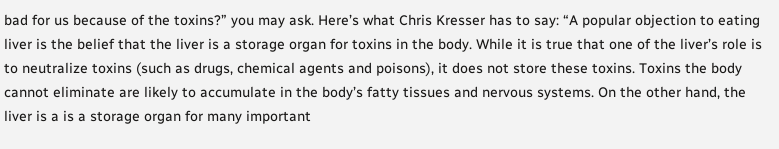bad for us because of the toxins?” you may ask. Here’s what Chris Kresser has to say: “A popular objection to eating liver is the belief that the liver is a storage organ for toxins in the body. While it is true that one of the liver’s role is to neutralize toxins (such as drugs, chemical agents and poisons), it does not store these toxins. Toxins the body cannot eliminate are likely to accumulate in the body’s fatty tissues and nervous systems. On the other hand, the liver is a is a storage organ for many important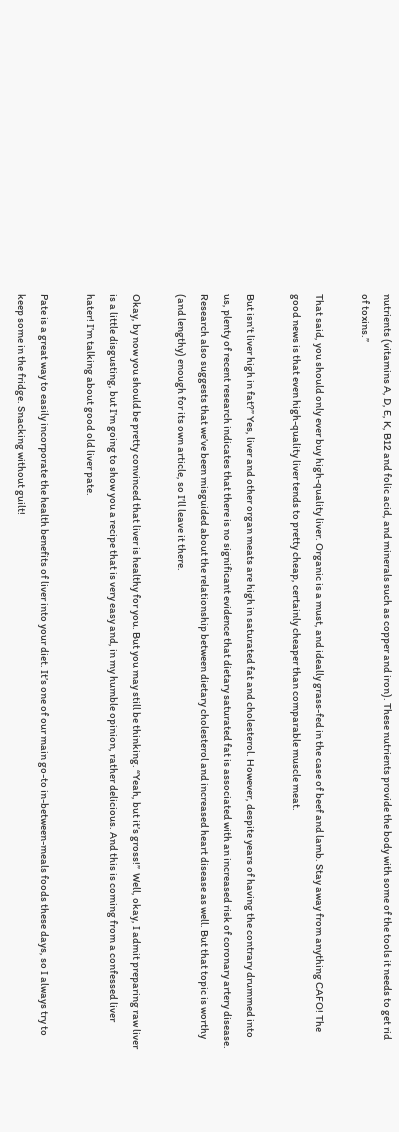nutrients (vitamins A, D, E, K, B12 and folic acid, and minerals such as copper and iron). These nutrients provide the body with some of the tools it needs to get rid of toxins.”

That said, you should only ever buy high-quality liver. Organic is a must, and ideally grass-fed in the case of beef and lamb. Stay away from anything CAFO! The good news is that even high-quality liver tends to pretty cheap, certainly cheaper than comparable muscle meat.

But isn’t liver high in fat?” Yes, liver and other organ meats are high in saturated fat and cholesterol. However, despite years of having the contrary drummed into us, plenty of recent research indicates that there is no significant evidence that dietary saturated fat is associated with an increased risk of coronary artery disease. Research also suggests that we’ve been misguided about the relationship between dietary cholesterol and increased heart disease as well. But that topic is worthy (and lengthy) enough for its own article, so I’ll leave it there.

Okay, by now you should be pretty convinced that liver is healthy for you. But you may still be thinking. “Yeah, but it’s gross!”  Well, okay, I admit preparing raw liver is a little disgusting, but I’m going to show you a recipe that is very easy and, in my humble opinion, rather delicious. And this is coming from a confessed liver hater! I’m talking about good old liver pate.

Pate is a great way to easily incorporate the health benefits of liver into your diet. It’s one of our main go-to in-between-meals foods these days, so I always try to keep some in the fridge. Snacking without guilt!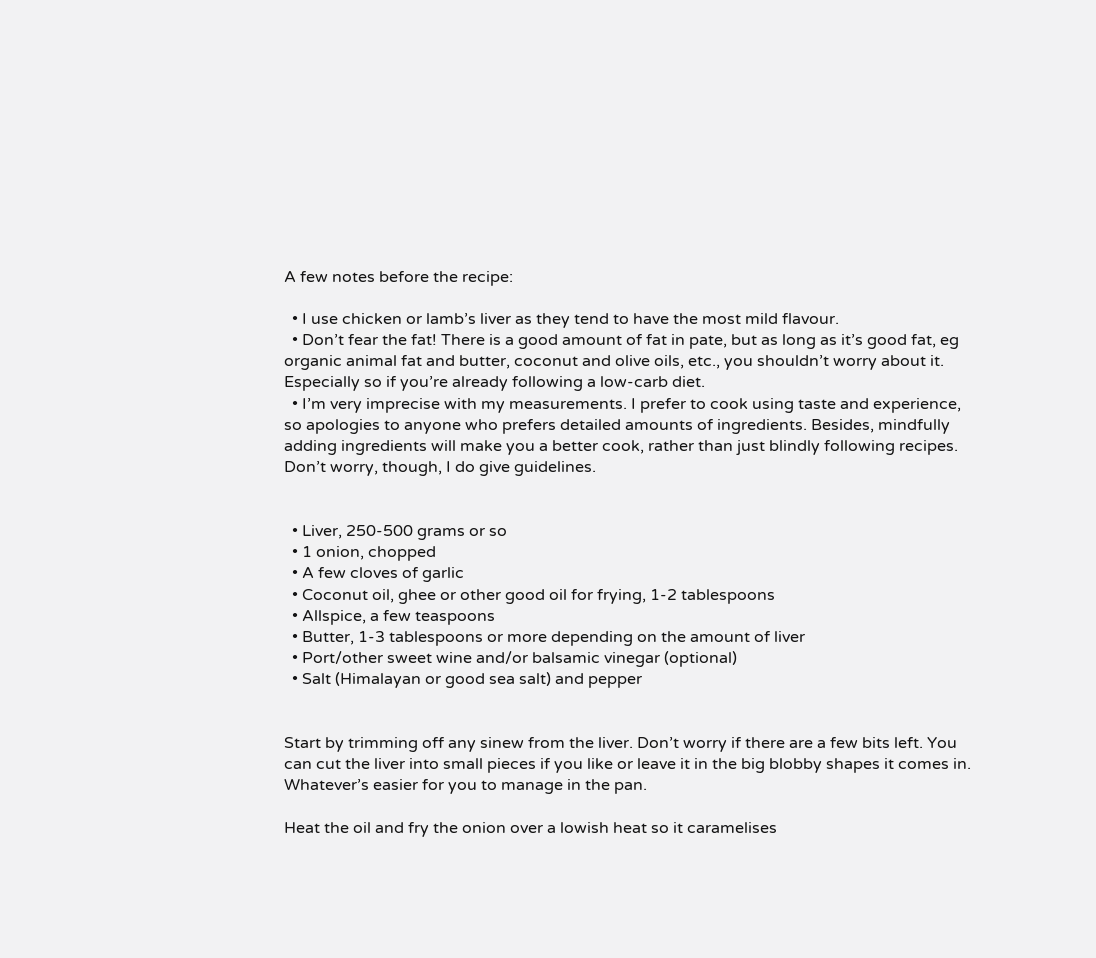A few notes before the recipe:

  • I use chicken or lamb’s liver as they tend to have the most mild flavour.
  • Don’t fear the fat! There is a good amount of fat in pate, but as long as it’s good fat, eg organic animal fat and butter, coconut and olive oils, etc., you shouldn’t worry about it. Especially so if you’re already following a low-carb diet.
  • I’m very imprecise with my measurements. I prefer to cook using taste and experience, so apologies to anyone who prefers detailed amounts of ingredients. Besides, mindfully adding ingredients will make you a better cook, rather than just blindly following recipes. Don’t worry, though, I do give guidelines.


  • Liver, 250-500 grams or so
  • 1 onion, chopped
  • A few cloves of garlic
  • Coconut oil, ghee or other good oil for frying, 1-2 tablespoons
  • Allspice, a few teaspoons
  • Butter, 1-3 tablespoons or more depending on the amount of liver
  • Port/other sweet wine and/or balsamic vinegar (optional)
  • Salt (Himalayan or good sea salt) and pepper


Start by trimming off any sinew from the liver. Don’t worry if there are a few bits left. You can cut the liver into small pieces if you like or leave it in the big blobby shapes it comes in. Whatever’s easier for you to manage in the pan.

Heat the oil and fry the onion over a lowish heat so it caramelises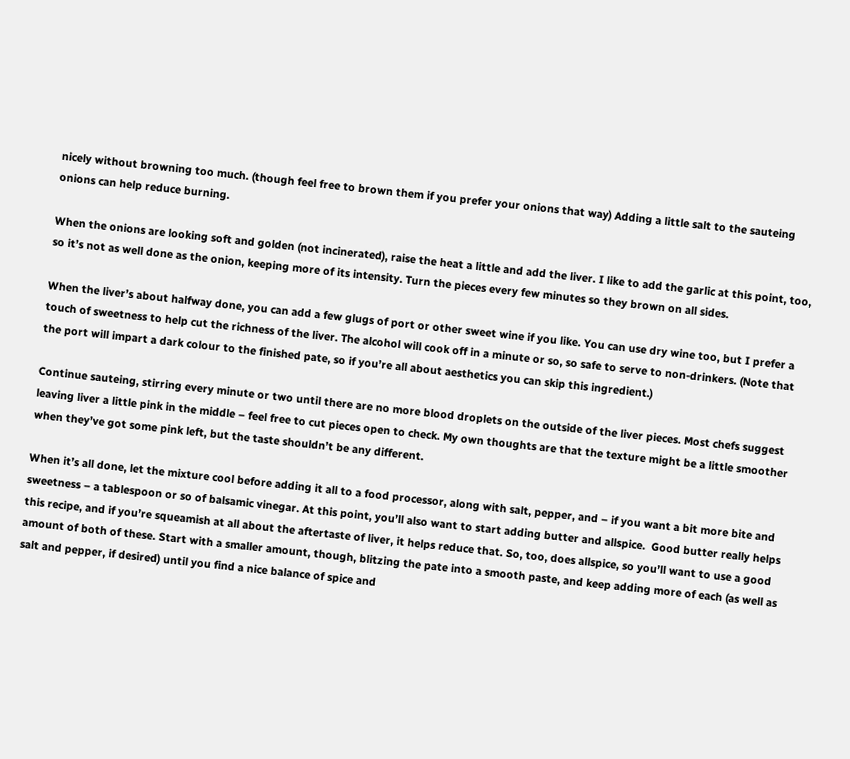nicely without browning too much. (though feel free to brown them if you prefer your onions that way) Adding a little salt to the sauteing onions can help reduce burning.

When the onions are looking soft and golden (not incinerated), raise the heat a little and add the liver. I like to add the garlic at this point, too, so it’s not as well done as the onion, keeping more of its intensity. Turn the pieces every few minutes so they brown on all sides.

When the liver’s about halfway done, you can add a few glugs of port or other sweet wine if you like. You can use dry wine too, but I prefer a touch of sweetness to help cut the richness of the liver. The alcohol will cook off in a minute or so, so safe to serve to non-drinkers. (Note that the port will impart a dark colour to the finished pate, so if you’re all about aesthetics you can skip this ingredient.)

Continue sauteing, stirring every minute or two until there are no more blood droplets on the outside of the liver pieces. Most chefs suggest leaving liver a little pink in the middle – feel free to cut pieces open to check. My own thoughts are that the texture might be a little smoother when they’ve got some pink left, but the taste shouldn’t be any different.

When it’s all done, let the mixture cool before adding it all to a food processor, along with salt, pepper, and – if you want a bit more bite and sweetness – a tablespoon or so of balsamic vinegar. At this point, you’ll also want to start adding butter and allspice.  Good butter really helps this recipe, and if you’re squeamish at all about the aftertaste of liver, it helps reduce that. So, too, does allspice, so you’ll want to use a good amount of both of these. Start with a smaller amount, though, blitzing the pate into a smooth paste, and keep adding more of each (as well as salt and pepper, if desired) until you find a nice balance of spice and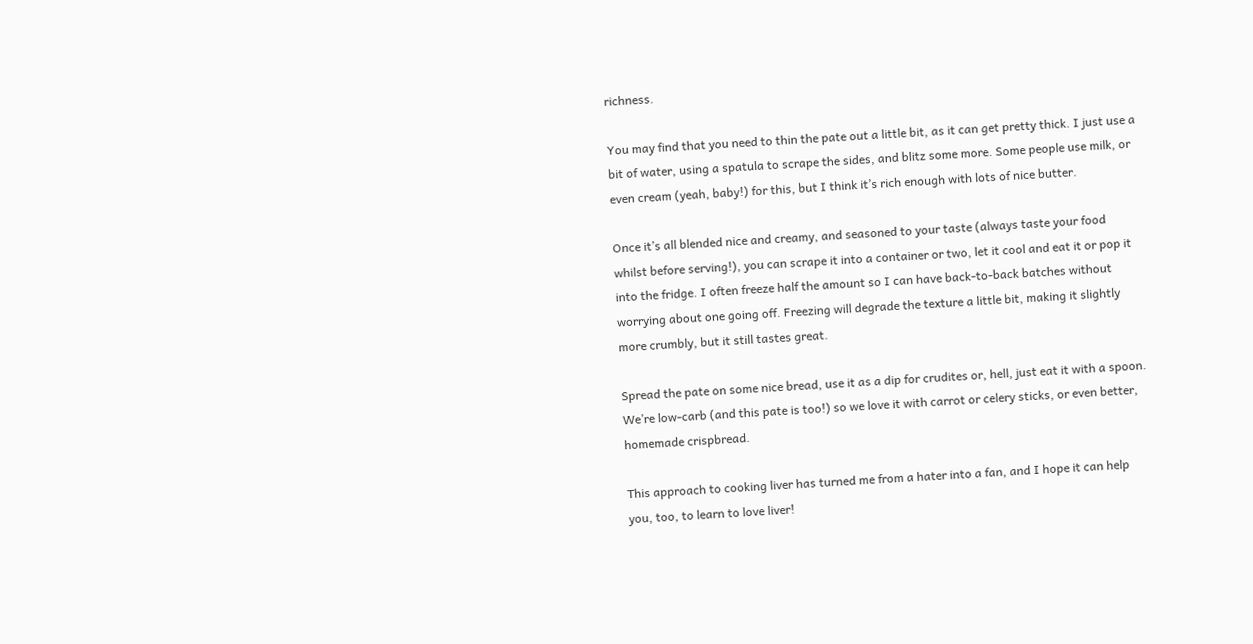richness.

You may find that you need to thin the pate out a little bit, as it can get pretty thick. I just use a bit of water, using a spatula to scrape the sides, and blitz some more. Some people use milk, or even cream (yeah, baby!) for this, but I think it’s rich enough with lots of nice butter.

Once it’s all blended nice and creamy, and seasoned to your taste (always taste your food whilst before serving!), you can scrape it into a container or two, let it cool and eat it or pop it into the fridge. I often freeze half the amount so I can have back-to-back batches without worrying about one going off. Freezing will degrade the texture a little bit, making it slightly more crumbly, but it still tastes great.

Spread the pate on some nice bread, use it as a dip for crudites or, hell, just eat it with a spoon. We’re low-carb (and this pate is too!) so we love it with carrot or celery sticks, or even better, homemade crispbread.

This approach to cooking liver has turned me from a hater into a fan, and I hope it can help you, too, to learn to love liver!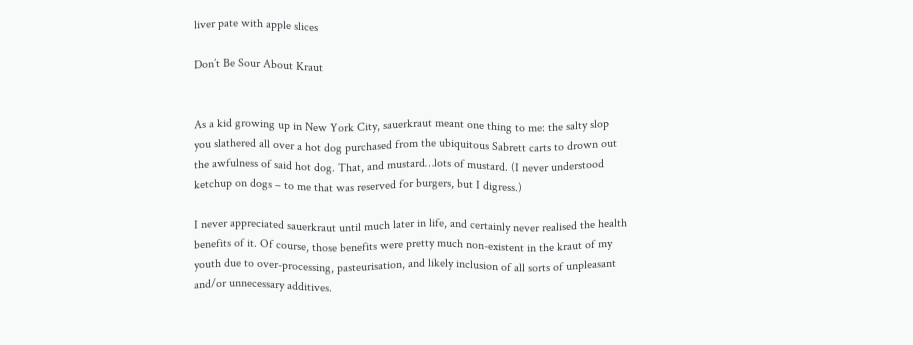liver pate with apple slices

Don’t Be Sour About Kraut


As a kid growing up in New York City, sauerkraut meant one thing to me: the salty slop you slathered all over a hot dog purchased from the ubiquitous Sabrett carts to drown out the awfulness of said hot dog. That, and mustard…lots of mustard. (I never understood ketchup on dogs – to me that was reserved for burgers, but I digress.)

I never appreciated sauerkraut until much later in life, and certainly never realised the health benefits of it. Of course, those benefits were pretty much non-existent in the kraut of my youth due to over-processing, pasteurisation, and likely inclusion of all sorts of unpleasant and/or unnecessary additives.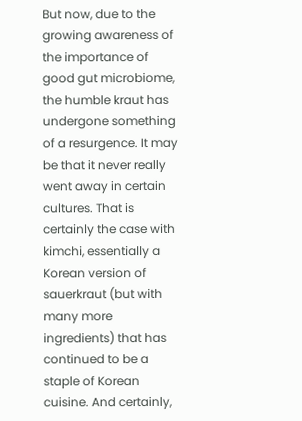But now, due to the growing awareness of the importance of good gut microbiome, the humble kraut has undergone something of a resurgence. It may be that it never really went away in certain cultures. That is certainly the case with kimchi, essentially a Korean version of sauerkraut (but with many more ingredients) that has continued to be a staple of Korean cuisine. And certainly,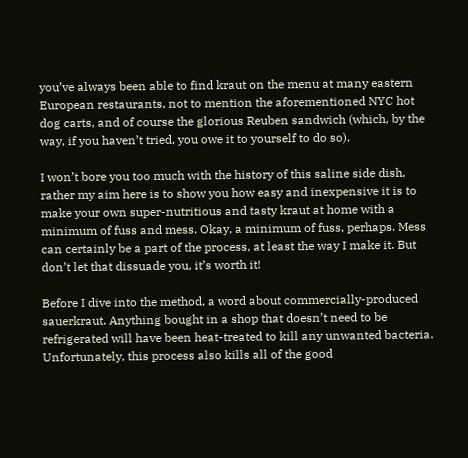you’ve always been able to find kraut on the menu at many eastern European restaurants, not to mention the aforementioned NYC hot dog carts, and of course the glorious Reuben sandwich (which, by the way, if you haven’t tried, you owe it to yourself to do so).

I won’t bore you too much with the history of this saline side dish, rather my aim here is to show you how easy and inexpensive it is to make your own super-nutritious and tasty kraut at home with a minimum of fuss and mess. Okay, a minimum of fuss, perhaps. Mess can certainly be a part of the process, at least the way I make it. But don’t let that dissuade you, it’s worth it!

Before I dive into the method, a word about commercially-produced sauerkraut. Anything bought in a shop that doesn’t need to be refrigerated will have been heat-treated to kill any unwanted bacteria. Unfortunately, this process also kills all of the good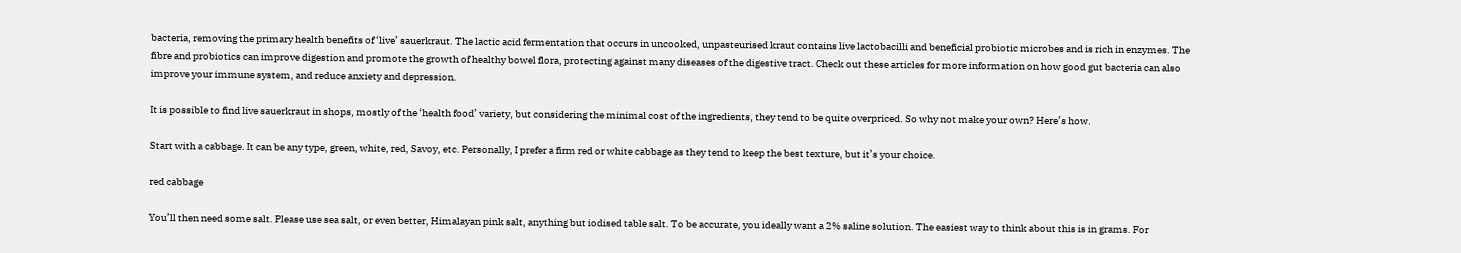bacteria, removing the primary health benefits of ‘live’ sauerkraut. The lactic acid fermentation that occurs in uncooked, unpasteurised kraut contains live lactobacilli and beneficial probiotic microbes and is rich in enzymes. The fibre and probiotics can improve digestion and promote the growth of healthy bowel flora, protecting against many diseases of the digestive tract. Check out these articles for more information on how good gut bacteria can also improve your immune system, and reduce anxiety and depression.

It is possible to find live sauerkraut in shops, mostly of the ‘health food’ variety, but considering the minimal cost of the ingredients, they tend to be quite overpriced. So why not make your own? Here’s how.

Start with a cabbage. It can be any type, green, white, red, Savoy, etc. Personally, I prefer a firm red or white cabbage as they tend to keep the best texture, but it’s your choice.

red cabbage

You’ll then need some salt. Please use sea salt, or even better, Himalayan pink salt, anything but iodised table salt. To be accurate, you ideally want a 2% saline solution. The easiest way to think about this is in grams. For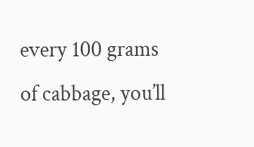every 100 grams of cabbage, you’ll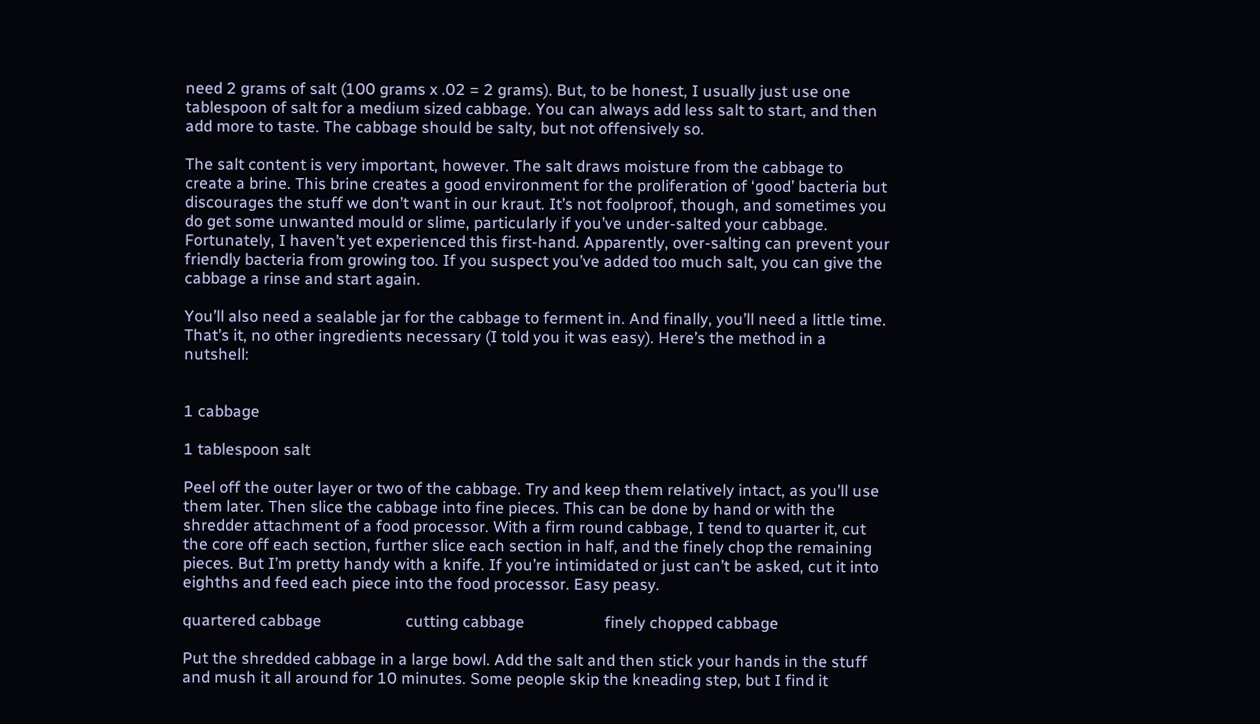need 2 grams of salt (100 grams x .02 = 2 grams). But, to be honest, I usually just use one tablespoon of salt for a medium sized cabbage. You can always add less salt to start, and then add more to taste. The cabbage should be salty, but not offensively so.

The salt content is very important, however. The salt draws moisture from the cabbage to create a brine. This brine creates a good environment for the proliferation of ‘good’ bacteria but discourages the stuff we don’t want in our kraut. It’s not foolproof, though, and sometimes you do get some unwanted mould or slime, particularly if you’ve under-salted your cabbage. Fortunately, I haven’t yet experienced this first-hand. Apparently, over-salting can prevent your friendly bacteria from growing too. If you suspect you’ve added too much salt, you can give the cabbage a rinse and start again.

You’ll also need a sealable jar for the cabbage to ferment in. And finally, you’ll need a little time. That’s it, no other ingredients necessary (I told you it was easy). Here’s the method in a nutshell:


1 cabbage

1 tablespoon salt

Peel off the outer layer or two of the cabbage. Try and keep them relatively intact, as you’ll use them later. Then slice the cabbage into fine pieces. This can be done by hand or with the shredder attachment of a food processor. With a firm round cabbage, I tend to quarter it, cut the core off each section, further slice each section in half, and the finely chop the remaining pieces. But I’m pretty handy with a knife. If you’re intimidated or just can’t be asked, cut it into eighths and feed each piece into the food processor. Easy peasy.

quartered cabbage                     cutting cabbage                    finely chopped cabbage

Put the shredded cabbage in a large bowl. Add the salt and then stick your hands in the stuff and mush it all around for 10 minutes. Some people skip the kneading step, but I find it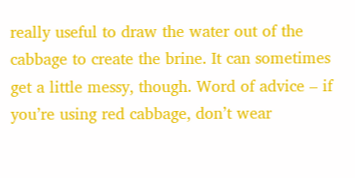really useful to draw the water out of the cabbage to create the brine. It can sometimes get a little messy, though. Word of advice – if you’re using red cabbage, don’t wear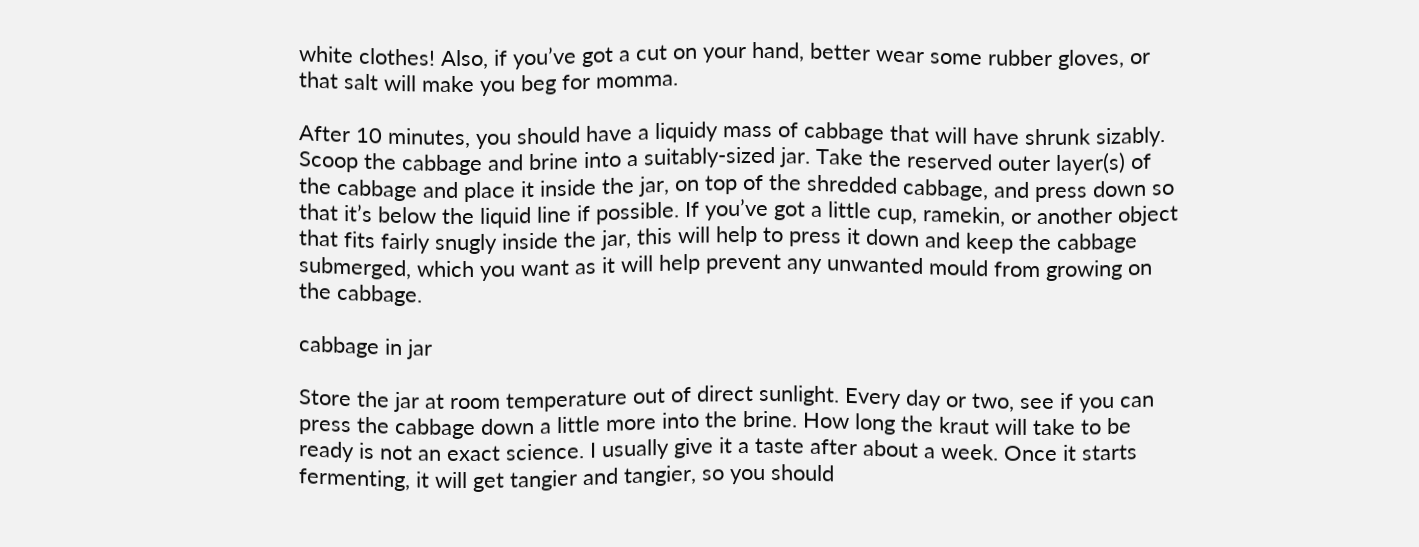white clothes! Also, if you’ve got a cut on your hand, better wear some rubber gloves, or that salt will make you beg for momma.

After 10 minutes, you should have a liquidy mass of cabbage that will have shrunk sizably. Scoop the cabbage and brine into a suitably-sized jar. Take the reserved outer layer(s) of the cabbage and place it inside the jar, on top of the shredded cabbage, and press down so that it’s below the liquid line if possible. If you’ve got a little cup, ramekin, or another object that fits fairly snugly inside the jar, this will help to press it down and keep the cabbage submerged, which you want as it will help prevent any unwanted mould from growing on the cabbage.

cabbage in jar

Store the jar at room temperature out of direct sunlight. Every day or two, see if you can press the cabbage down a little more into the brine. How long the kraut will take to be ready is not an exact science. I usually give it a taste after about a week. Once it starts fermenting, it will get tangier and tangier, so you should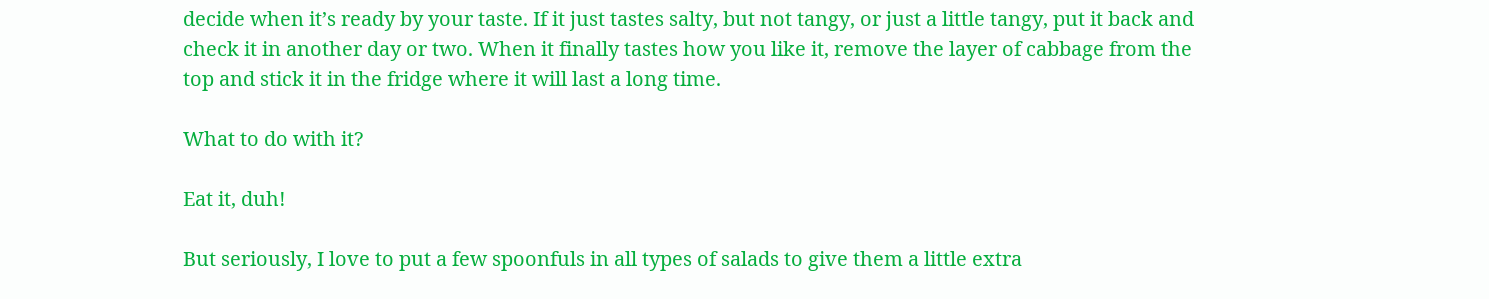decide when it’s ready by your taste. If it just tastes salty, but not tangy, or just a little tangy, put it back and check it in another day or two. When it finally tastes how you like it, remove the layer of cabbage from the top and stick it in the fridge where it will last a long time.

What to do with it?

Eat it, duh!

But seriously, I love to put a few spoonfuls in all types of salads to give them a little extra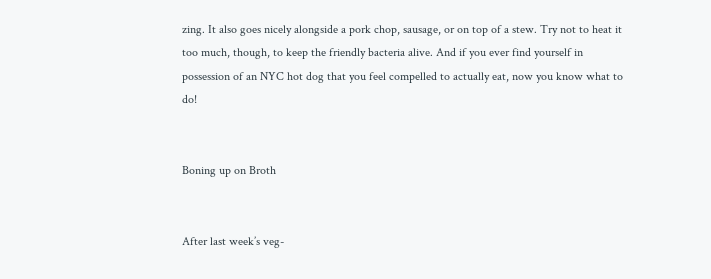zing. It also goes nicely alongside a pork chop, sausage, or on top of a stew. Try not to heat it too much, though, to keep the friendly bacteria alive. And if you ever find yourself in possession of an NYC hot dog that you feel compelled to actually eat, now you know what to do!


Boning up on Broth


After last week’s veg-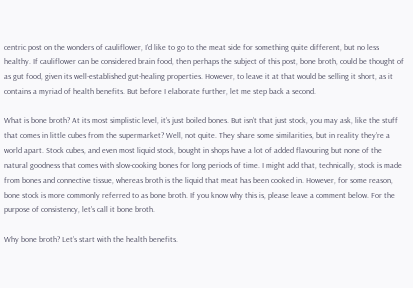centric post on the wonders of cauliflower, I’d like to go to the meat side for something quite different, but no less healthy. If cauliflower can be considered brain food, then perhaps the subject of this post, bone broth, could be thought of as gut food, given its well-established gut-healing properties. However, to leave it at that would be selling it short, as it contains a myriad of health benefits. But before I elaborate further, let me step back a second.

What is bone broth? At its most simplistic level, it’s just boiled bones. But isn’t that just stock, you may ask, like the stuff that comes in little cubes from the supermarket? Well, not quite. They share some similarities, but in reality they’re a world apart. Stock cubes, and even most liquid stock, bought in shops have a lot of added flavouring but none of the natural goodness that comes with slow-cooking bones for long periods of time. I might add that, technically, stock is made from bones and connective tissue, whereas broth is the liquid that meat has been cooked in. However, for some reason, bone stock is more commonly referred to as bone broth. If you know why this is, please leave a comment below. For the purpose of consistency, let’s call it bone broth.

Why bone broth? Let’s start with the health benefits.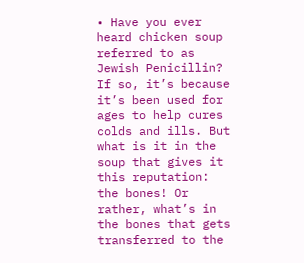• Have you ever heard chicken soup referred to as Jewish Penicillin? If so, it’s because it’s been used for ages to help cures colds and ills. But what is it in the soup that gives it this reputation: the bones! Or rather, what’s in the bones that gets transferred to the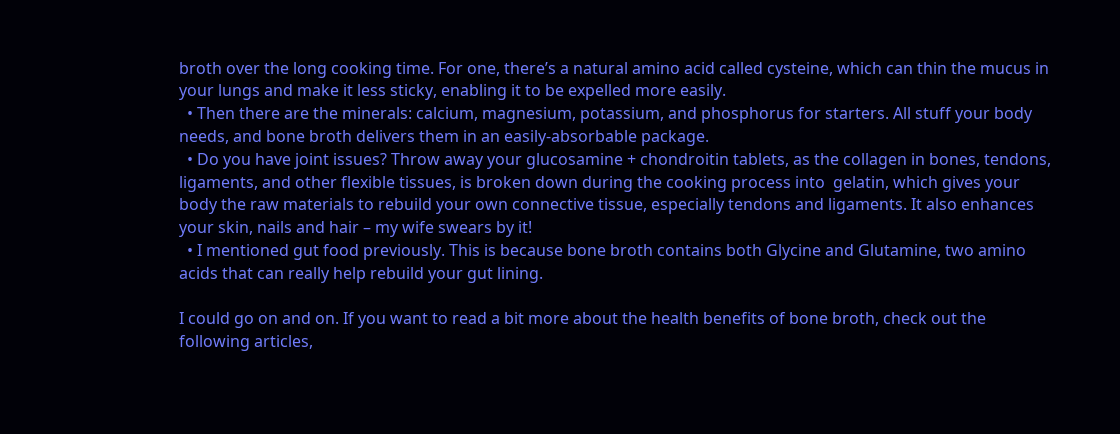broth over the long cooking time. For one, there’s a natural amino acid called cysteine, which can thin the mucus in your lungs and make it less sticky, enabling it to be expelled more easily.
  • Then there are the minerals: calcium, magnesium, potassium, and phosphorus for starters. All stuff your body needs, and bone broth delivers them in an easily-absorbable package.
  • Do you have joint issues? Throw away your glucosamine + chondroitin tablets, as the collagen in bones, tendons, ligaments, and other flexible tissues, is broken down during the cooking process into  gelatin, which gives your body the raw materials to rebuild your own connective tissue, especially tendons and ligaments. It also enhances your skin, nails and hair – my wife swears by it!
  • I mentioned gut food previously. This is because bone broth contains both Glycine and Glutamine, two amino acids that can really help rebuild your gut lining.

I could go on and on. If you want to read a bit more about the health benefits of bone broth, check out the following articles,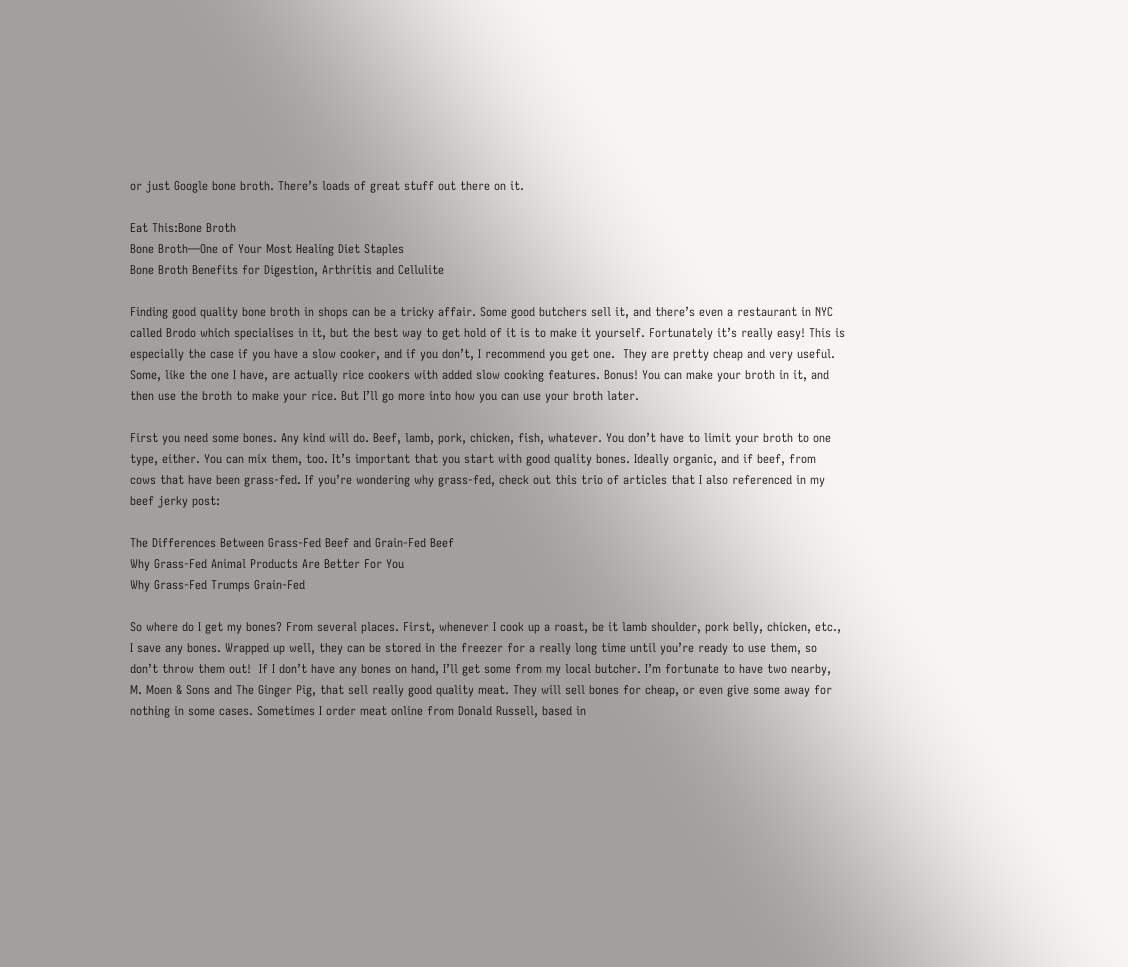or just Google bone broth. There’s loads of great stuff out there on it.

Eat This:Bone Broth
Bone Broth—One of Your Most Healing Diet Staples
Bone Broth Benefits for Digestion, Arthritis and Cellulite

Finding good quality bone broth in shops can be a tricky affair. Some good butchers sell it, and there’s even a restaurant in NYC called Brodo which specialises in it, but the best way to get hold of it is to make it yourself. Fortunately it’s really easy! This is especially the case if you have a slow cooker, and if you don’t, I recommend you get one.  They are pretty cheap and very useful. Some, like the one I have, are actually rice cookers with added slow cooking features. Bonus! You can make your broth in it, and then use the broth to make your rice. But I’ll go more into how you can use your broth later.

First you need some bones. Any kind will do. Beef, lamb, pork, chicken, fish, whatever. You don’t have to limit your broth to one type, either. You can mix them, too. It’s important that you start with good quality bones. Ideally organic, and if beef, from cows that have been grass-fed. If you’re wondering why grass-fed, check out this trio of articles that I also referenced in my beef jerky post:

The Differences Between Grass-Fed Beef and Grain-Fed Beef
Why Grass-Fed Animal Products Are Better For You
Why Grass-Fed Trumps Grain-Fed

So where do I get my bones? From several places. First, whenever I cook up a roast, be it lamb shoulder, pork belly, chicken, etc., I save any bones. Wrapped up well, they can be stored in the freezer for a really long time until you’re ready to use them, so don’t throw them out!  If I don’t have any bones on hand, I’ll get some from my local butcher. I’m fortunate to have two nearby, M. Moen & Sons and The Ginger Pig, that sell really good quality meat. They will sell bones for cheap, or even give some away for nothing in some cases. Sometimes I order meat online from Donald Russell, based in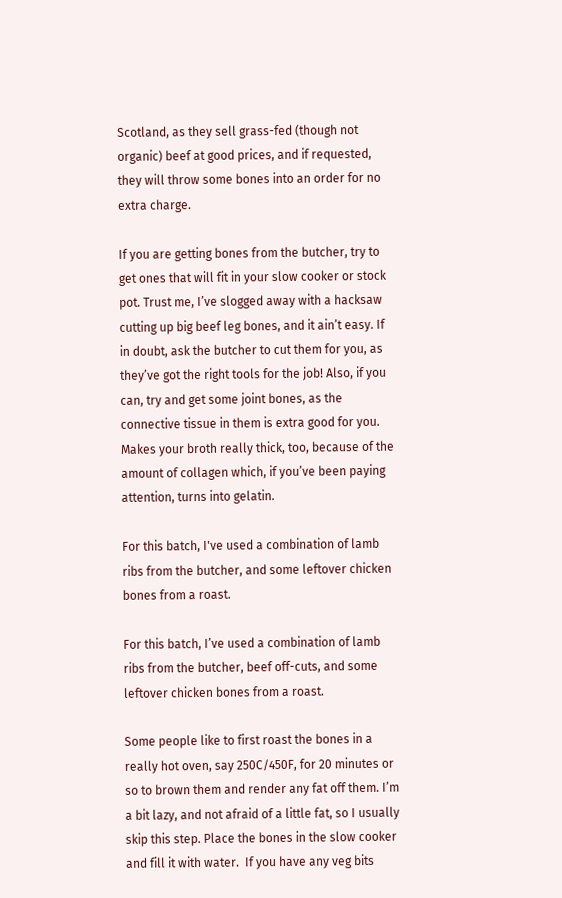Scotland, as they sell grass-fed (though not organic) beef at good prices, and if requested, they will throw some bones into an order for no extra charge.

If you are getting bones from the butcher, try to get ones that will fit in your slow cooker or stock pot. Trust me, I’ve slogged away with a hacksaw cutting up big beef leg bones, and it ain’t easy. If in doubt, ask the butcher to cut them for you, as they’ve got the right tools for the job! Also, if you can, try and get some joint bones, as the connective tissue in them is extra good for you. Makes your broth really thick, too, because of the amount of collagen which, if you’ve been paying attention, turns into gelatin.

For this batch, I've used a combination of lamb ribs from the butcher, and some leftover chicken bones from a roast.

For this batch, I’ve used a combination of lamb ribs from the butcher, beef off-cuts, and some leftover chicken bones from a roast.

Some people like to first roast the bones in a really hot oven, say 250C/450F, for 20 minutes or so to brown them and render any fat off them. I’m a bit lazy, and not afraid of a little fat, so I usually skip this step. Place the bones in the slow cooker and fill it with water.  If you have any veg bits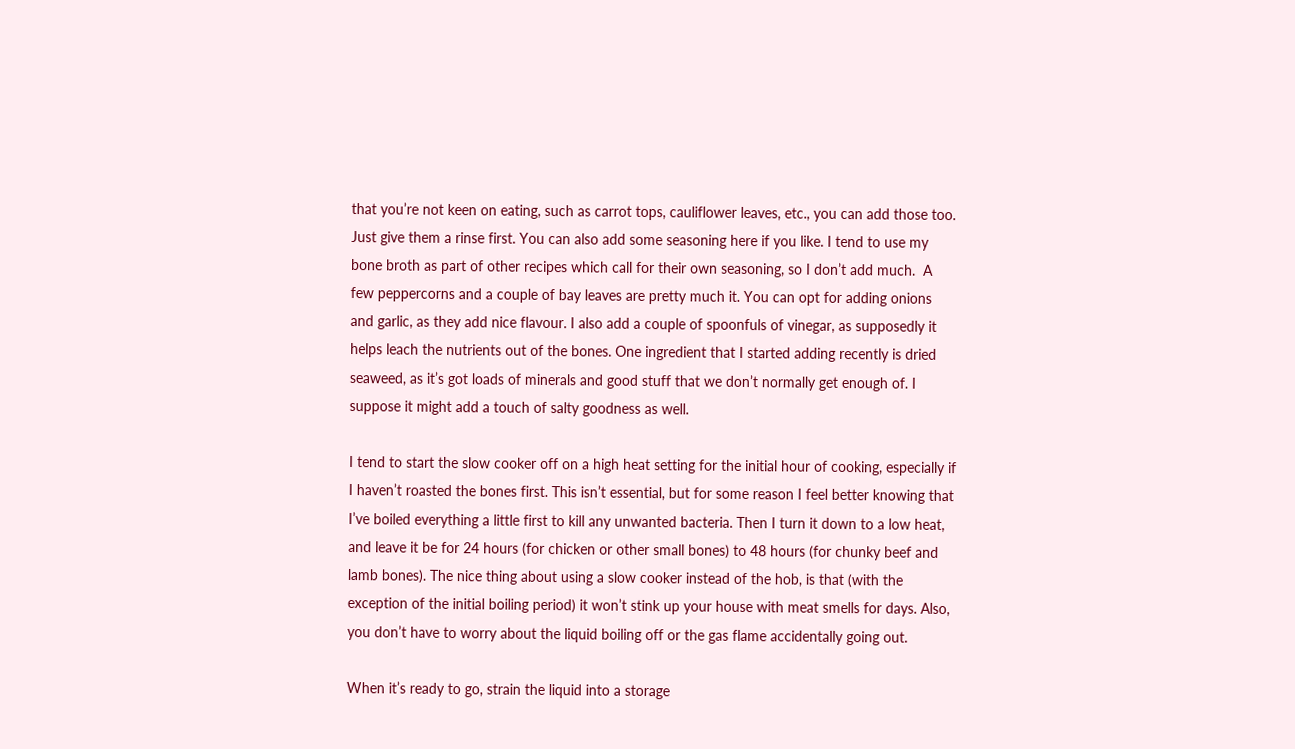that you’re not keen on eating, such as carrot tops, cauliflower leaves, etc., you can add those too. Just give them a rinse first. You can also add some seasoning here if you like. I tend to use my bone broth as part of other recipes which call for their own seasoning, so I don’t add much.  A few peppercorns and a couple of bay leaves are pretty much it. You can opt for adding onions and garlic, as they add nice flavour. I also add a couple of spoonfuls of vinegar, as supposedly it helps leach the nutrients out of the bones. One ingredient that I started adding recently is dried seaweed, as it’s got loads of minerals and good stuff that we don’t normally get enough of. I suppose it might add a touch of salty goodness as well.

I tend to start the slow cooker off on a high heat setting for the initial hour of cooking, especially if I haven’t roasted the bones first. This isn’t essential, but for some reason I feel better knowing that I’ve boiled everything a little first to kill any unwanted bacteria. Then I turn it down to a low heat, and leave it be for 24 hours (for chicken or other small bones) to 48 hours (for chunky beef and lamb bones). The nice thing about using a slow cooker instead of the hob, is that (with the exception of the initial boiling period) it won’t stink up your house with meat smells for days. Also, you don’t have to worry about the liquid boiling off or the gas flame accidentally going out.

When it’s ready to go, strain the liquid into a storage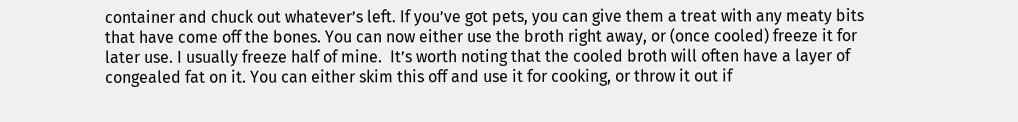container and chuck out whatever’s left. If you’ve got pets, you can give them a treat with any meaty bits that have come off the bones. You can now either use the broth right away, or (once cooled) freeze it for later use. I usually freeze half of mine.  It’s worth noting that the cooled broth will often have a layer of congealed fat on it. You can either skim this off and use it for cooking, or throw it out if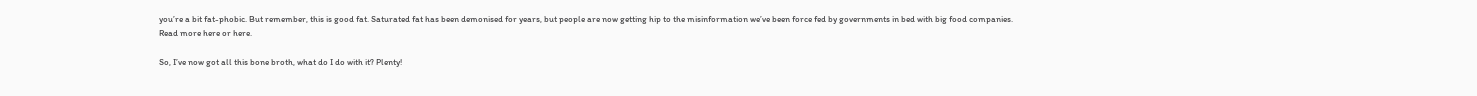you’re a bit fat-phobic. But remember, this is good fat. Saturated fat has been demonised for years, but people are now getting hip to the misinformation we’ve been force fed by governments in bed with big food companies. Read more here or here.

So, I’ve now got all this bone broth, what do I do with it? Plenty!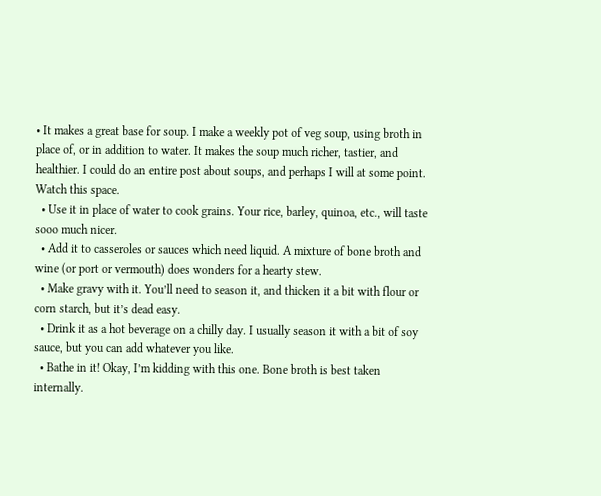• It makes a great base for soup. I make a weekly pot of veg soup, using broth in place of, or in addition to water. It makes the soup much richer, tastier, and healthier. I could do an entire post about soups, and perhaps I will at some point. Watch this space.
  • Use it in place of water to cook grains. Your rice, barley, quinoa, etc., will taste sooo much nicer.
  • Add it to casseroles or sauces which need liquid. A mixture of bone broth and wine (or port or vermouth) does wonders for a hearty stew.
  • Make gravy with it. You’ll need to season it, and thicken it a bit with flour or corn starch, but it’s dead easy.
  • Drink it as a hot beverage on a chilly day. I usually season it with a bit of soy sauce, but you can add whatever you like.
  • Bathe in it! Okay, I’m kidding with this one. Bone broth is best taken internally.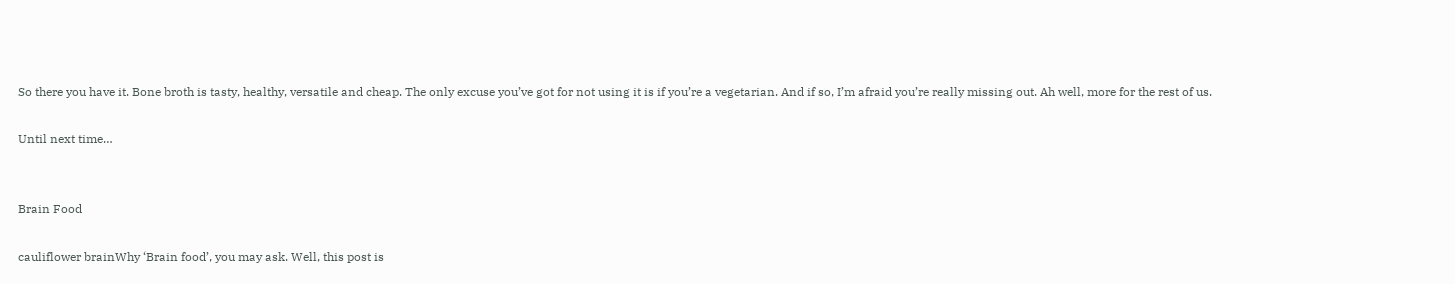So there you have it. Bone broth is tasty, healthy, versatile and cheap. The only excuse you’ve got for not using it is if you’re a vegetarian. And if so, I’m afraid you’re really missing out. Ah well, more for the rest of us.

Until next time…


Brain Food

cauliflower brainWhy ‘Brain food’, you may ask. Well, this post is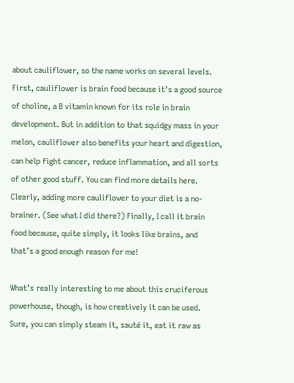about cauliflower, so the name works on several levels. First, cauliflower is brain food because it’s a good source of choline, a B vitamin known for its role in brain development. But in addition to that squidgy mass in your melon, cauliflower also benefits your heart and digestion, can help fight cancer, reduce inflammation, and all sorts of other good stuff. You can find more details here. Clearly, adding more cauliflower to your diet is a no-brainer. (See what I did there?) Finally, I call it brain food because, quite simply, it looks like brains, and that’s a good enough reason for me!

What’s really interesting to me about this cruciferous powerhouse, though, is how creatively it can be used. Sure, you can simply steam it, sauté it, eat it raw as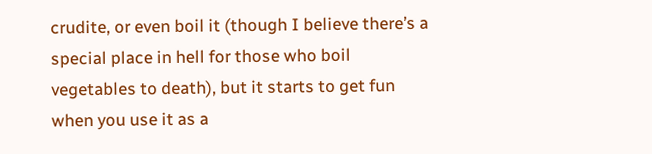crudite, or even boil it (though I believe there’s a special place in hell for those who boil vegetables to death), but it starts to get fun when you use it as a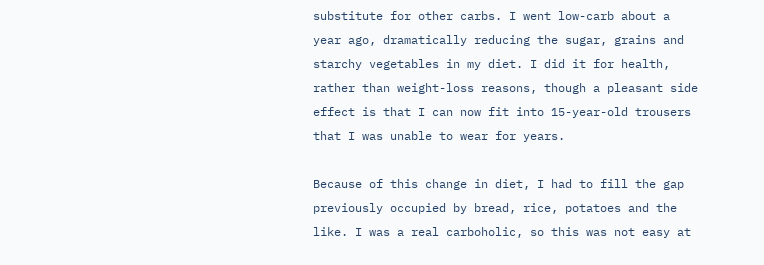substitute for other carbs. I went low-carb about a year ago, dramatically reducing the sugar, grains and starchy vegetables in my diet. I did it for health, rather than weight-loss reasons, though a pleasant side effect is that I can now fit into 15-year-old trousers that I was unable to wear for years.

Because of this change in diet, I had to fill the gap previously occupied by bread, rice, potatoes and the like. I was a real carboholic, so this was not easy at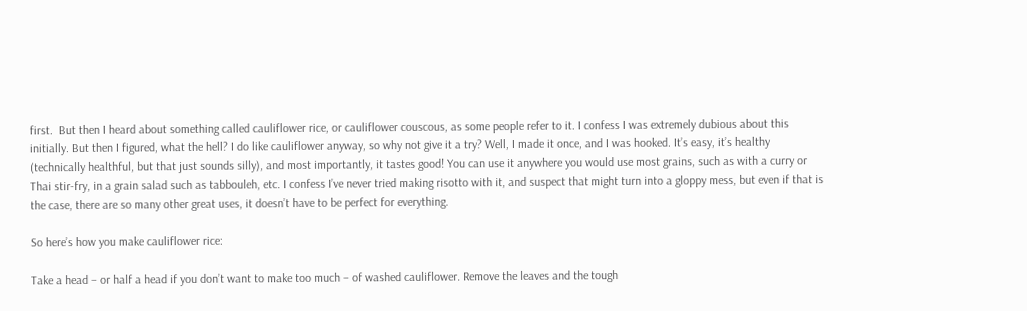first.  But then I heard about something called cauliflower rice, or cauliflower couscous, as some people refer to it. I confess I was extremely dubious about this initially. But then I figured, what the hell? I do like cauliflower anyway, so why not give it a try? Well, I made it once, and I was hooked. It’s easy, it’s healthy (technically healthful, but that just sounds silly), and most importantly, it tastes good! You can use it anywhere you would use most grains, such as with a curry or Thai stir-fry, in a grain salad such as tabbouleh, etc. I confess I’ve never tried making risotto with it, and suspect that might turn into a gloppy mess, but even if that is the case, there are so many other great uses, it doesn’t have to be perfect for everything.

So here’s how you make cauliflower rice:

Take a head – or half a head if you don’t want to make too much – of washed cauliflower. Remove the leaves and the tough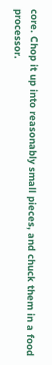core. Chop it up into reasonably small pieces, and chuck them in a food processor.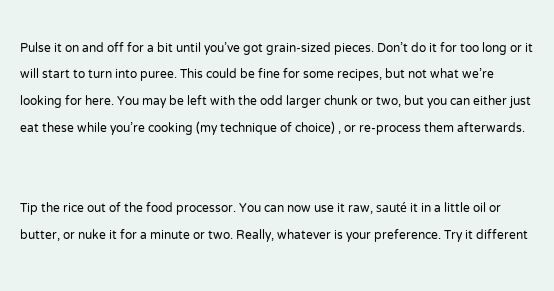Pulse it on and off for a bit until you’ve got grain-sized pieces. Don’t do it for too long or it will start to turn into puree. This could be fine for some recipes, but not what we’re looking for here. You may be left with the odd larger chunk or two, but you can either just eat these while you’re cooking (my technique of choice) , or re-process them afterwards.


Tip the rice out of the food processor. You can now use it raw, sauté it in a little oil or butter, or nuke it for a minute or two. Really, whatever is your preference. Try it different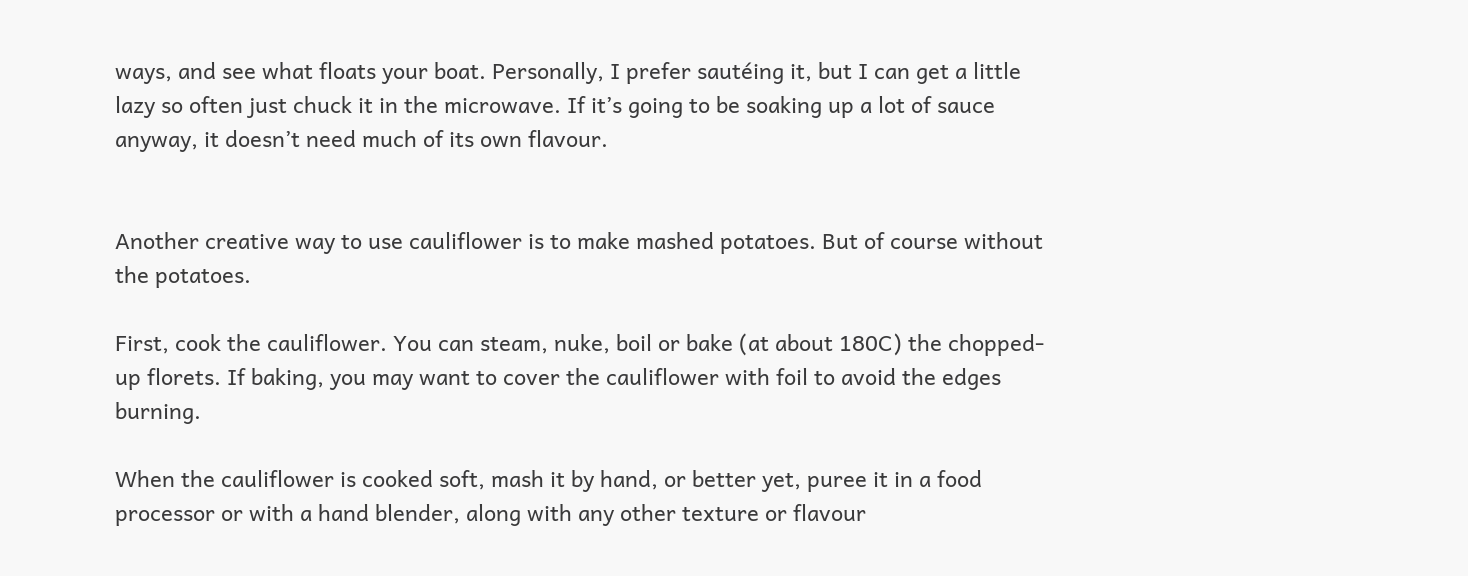ways, and see what floats your boat. Personally, I prefer sautéing it, but I can get a little lazy so often just chuck it in the microwave. If it’s going to be soaking up a lot of sauce anyway, it doesn’t need much of its own flavour.


Another creative way to use cauliflower is to make mashed potatoes. But of course without the potatoes.

First, cook the cauliflower. You can steam, nuke, boil or bake (at about 180C) the chopped-up florets. If baking, you may want to cover the cauliflower with foil to avoid the edges burning.

When the cauliflower is cooked soft, mash it by hand, or better yet, puree it in a food processor or with a hand blender, along with any other texture or flavour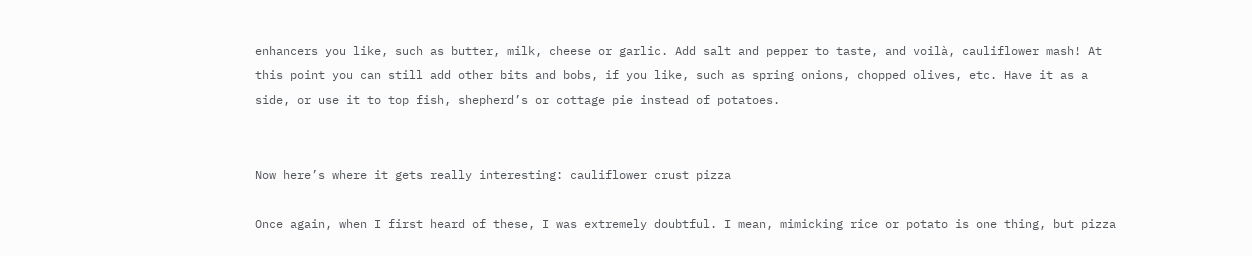enhancers you like, such as butter, milk, cheese or garlic. Add salt and pepper to taste, and voilà, cauliflower mash! At this point you can still add other bits and bobs, if you like, such as spring onions, chopped olives, etc. Have it as a side, or use it to top fish, shepherd’s or cottage pie instead of potatoes.


Now here’s where it gets really interesting: cauliflower crust pizza

Once again, when I first heard of these, I was extremely doubtful. I mean, mimicking rice or potato is one thing, but pizza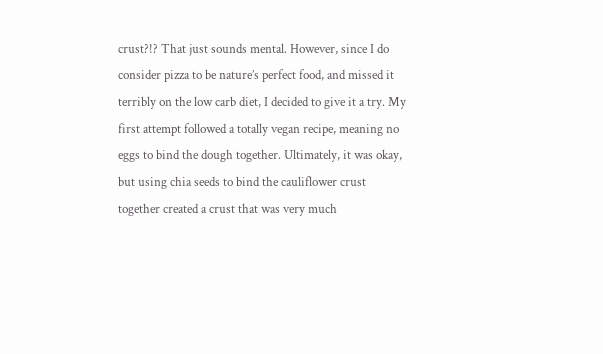crust?!? That just sounds mental. However, since I do consider pizza to be nature’s perfect food, and missed it terribly on the low carb diet, I decided to give it a try. My first attempt followed a totally vegan recipe, meaning no eggs to bind the dough together. Ultimately, it was okay, but using chia seeds to bind the cauliflower crust together created a crust that was very much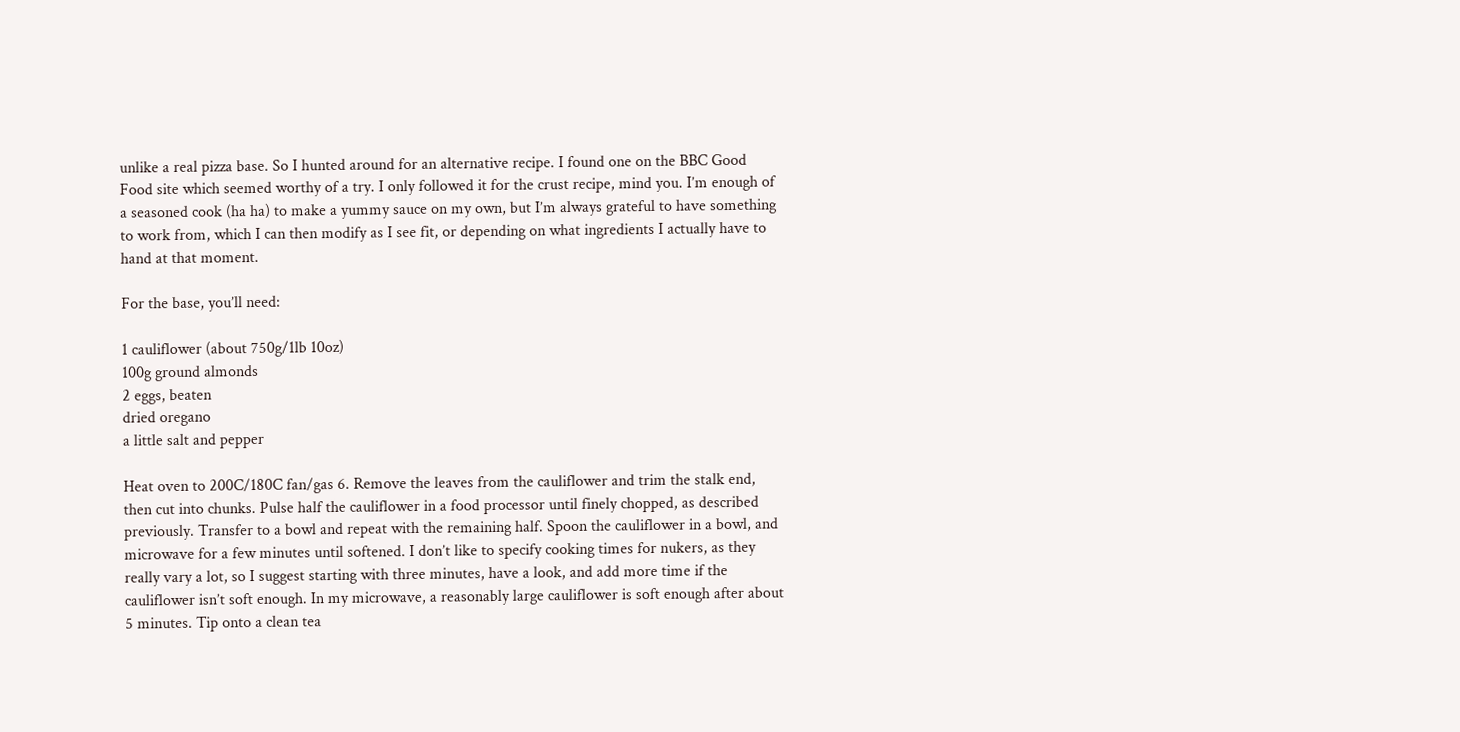unlike a real pizza base. So I hunted around for an alternative recipe. I found one on the BBC Good Food site which seemed worthy of a try. I only followed it for the crust recipe, mind you. I’m enough of a seasoned cook (ha ha) to make a yummy sauce on my own, but I’m always grateful to have something to work from, which I can then modify as I see fit, or depending on what ingredients I actually have to hand at that moment.

For the base, you’ll need:

1 cauliflower (about 750g/1lb 10oz)
100g ground almonds
2 eggs, beaten
dried oregano
a little salt and pepper

Heat oven to 200C/180C fan/gas 6. Remove the leaves from the cauliflower and trim the stalk end, then cut into chunks. Pulse half the cauliflower in a food processor until finely chopped, as described previously. Transfer to a bowl and repeat with the remaining half. Spoon the cauliflower in a bowl, and microwave for a few minutes until softened. I don’t like to specify cooking times for nukers, as they really vary a lot, so I suggest starting with three minutes, have a look, and add more time if the cauliflower isn’t soft enough. In my microwave, a reasonably large cauliflower is soft enough after about 5 minutes. Tip onto a clean tea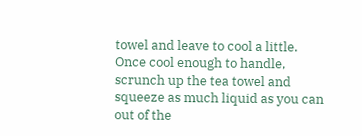towel and leave to cool a little. Once cool enough to handle, scrunch up the tea towel and squeeze as much liquid as you can out of the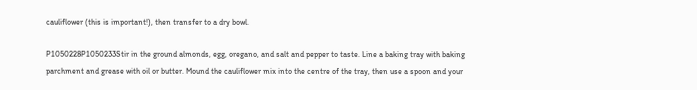cauliflower (this is important!), then transfer to a dry bowl.

P1050228P1050233Stir in the ground almonds, egg, oregano, and salt and pepper to taste. Line a baking tray with baking parchment and grease with oil or butter. Mound the cauliflower mix into the centre of the tray, then use a spoon and your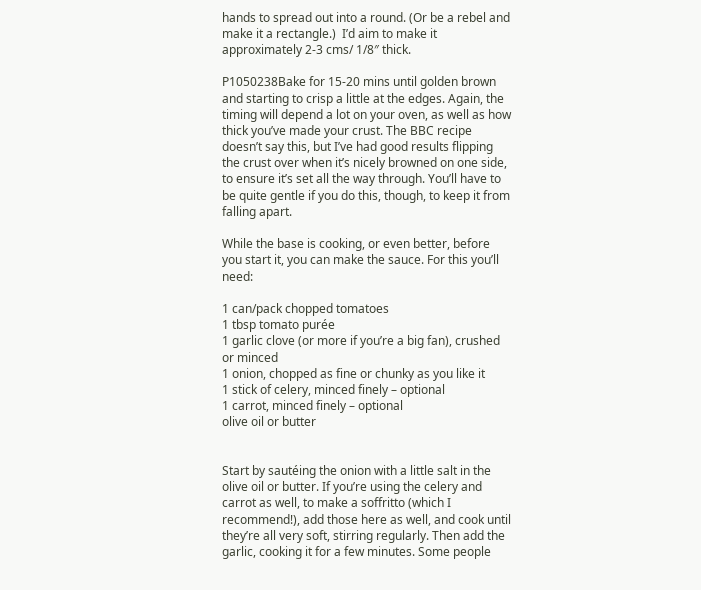hands to spread out into a round. (Or be a rebel and make it a rectangle.)  I’d aim to make it approximately 2-3 cms/ 1/8″ thick.

P1050238Bake for 15-20 mins until golden brown and starting to crisp a little at the edges. Again, the timing will depend a lot on your oven, as well as how thick you’ve made your crust. The BBC recipe doesn’t say this, but I’ve had good results flipping the crust over when it’s nicely browned on one side, to ensure it’s set all the way through. You’ll have to be quite gentle if you do this, though, to keep it from falling apart.

While the base is cooking, or even better, before you start it, you can make the sauce. For this you’ll need:

1 can/pack chopped tomatoes
1 tbsp tomato purée
1 garlic clove (or more if you’re a big fan), crushed or minced
1 onion, chopped as fine or chunky as you like it
1 stick of celery, minced finely – optional
1 carrot, minced finely – optional
olive oil or butter


Start by sautéing the onion with a little salt in the olive oil or butter. If you’re using the celery and carrot as well, to make a soffritto (which I recommend!), add those here as well, and cook until they’re all very soft, stirring regularly. Then add the garlic, cooking it for a few minutes. Some people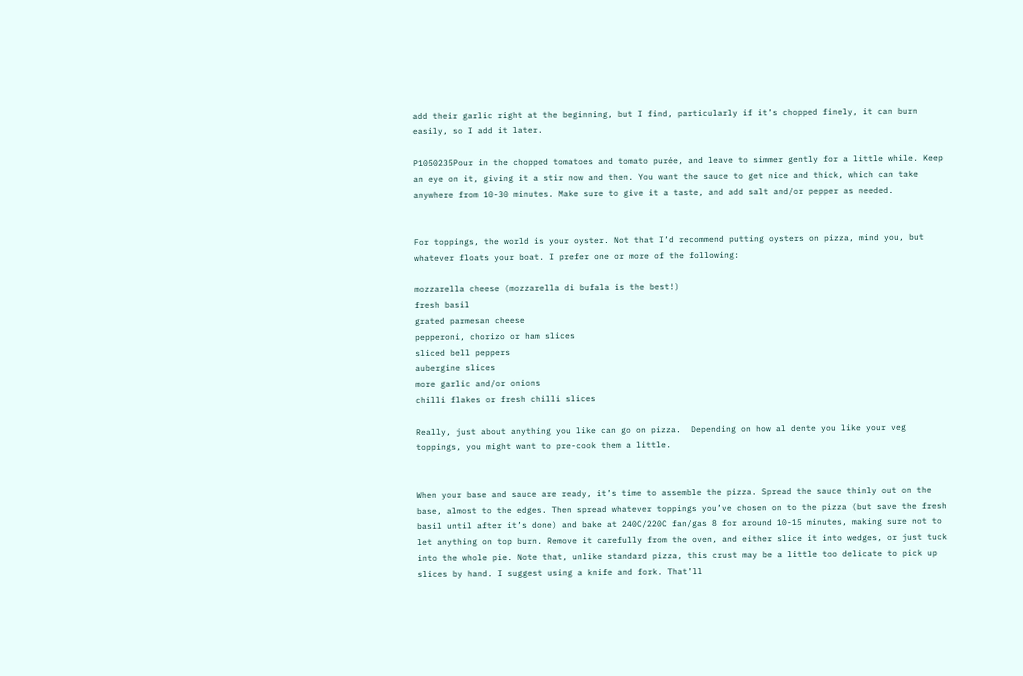add their garlic right at the beginning, but I find, particularly if it’s chopped finely, it can burn easily, so I add it later.

P1050235Pour in the chopped tomatoes and tomato purée, and leave to simmer gently for a little while. Keep an eye on it, giving it a stir now and then. You want the sauce to get nice and thick, which can take anywhere from 10-30 minutes. Make sure to give it a taste, and add salt and/or pepper as needed.


For toppings, the world is your oyster. Not that I’d recommend putting oysters on pizza, mind you, but whatever floats your boat. I prefer one or more of the following:

mozzarella cheese (mozzarella di bufala is the best!)
fresh basil
grated parmesan cheese
pepperoni, chorizo or ham slices
sliced bell peppers
aubergine slices
more garlic and/or onions
chilli flakes or fresh chilli slices

Really, just about anything you like can go on pizza.  Depending on how al dente you like your veg toppings, you might want to pre-cook them a little.


When your base and sauce are ready, it’s time to assemble the pizza. Spread the sauce thinly out on the base, almost to the edges. Then spread whatever toppings you’ve chosen on to the pizza (but save the fresh basil until after it’s done) and bake at 240C/220C fan/gas 8 for around 10-15 minutes, making sure not to let anything on top burn. Remove it carefully from the oven, and either slice it into wedges, or just tuck into the whole pie. Note that, unlike standard pizza, this crust may be a little too delicate to pick up slices by hand. I suggest using a knife and fork. That’ll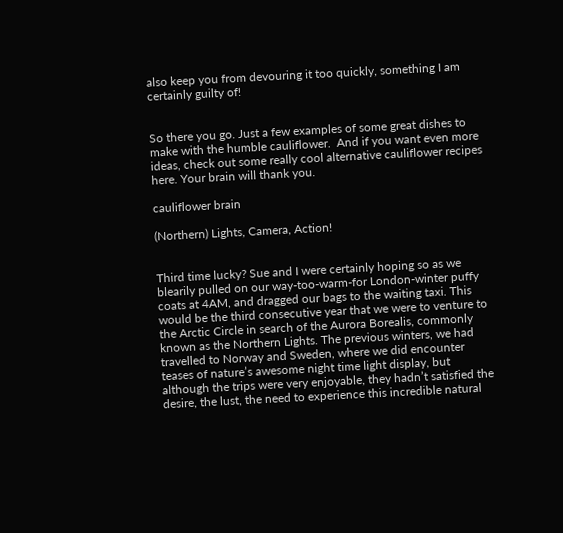also keep you from devouring it too quickly, something I am certainly guilty of!


So there you go. Just a few examples of some great dishes to make with the humble cauliflower.  And if you want even more ideas, check out some really cool alternative cauliflower recipes here. Your brain will thank you.

cauliflower brain

(Northern) Lights, Camera, Action!


Third time lucky? Sue and I were certainly hoping so as we blearily pulled on our way-too-warm-for London-winter puffy coats at 4AM, and dragged our bags to the waiting taxi. This would be the third consecutive year that we were to venture to the Arctic Circle in search of the Aurora Borealis, commonly known as the Northern Lights. The previous winters, we had travelled to Norway and Sweden, where we did encounter teases of nature’s awesome night time light display, but although the trips were very enjoyable, they hadn’t satisfied the desire, the lust, the need to experience this incredible natural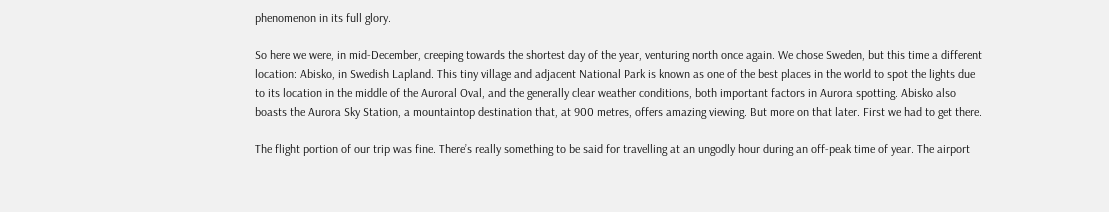phenomenon in its full glory.

So here we were, in mid-December, creeping towards the shortest day of the year, venturing north once again. We chose Sweden, but this time a different location: Abisko, in Swedish Lapland. This tiny village and adjacent National Park is known as one of the best places in the world to spot the lights due to its location in the middle of the Auroral Oval, and the generally clear weather conditions, both important factors in Aurora spotting. Abisko also boasts the Aurora Sky Station, a mountaintop destination that, at 900 metres, offers amazing viewing. But more on that later. First we had to get there.

The flight portion of our trip was fine. There’s really something to be said for travelling at an ungodly hour during an off-peak time of year. The airport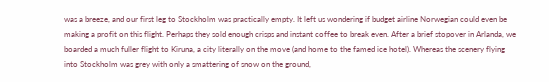was a breeze, and our first leg to Stockholm was practically empty. It left us wondering if budget airline Norwegian could even be making a profit on this flight. Perhaps they sold enough crisps and instant coffee to break even. After a brief stopover in Arlanda, we boarded a much fuller flight to Kiruna, a city literally on the move (and home to the famed ice hotel). Whereas the scenery flying into Stockholm was grey with only a smattering of snow on the ground,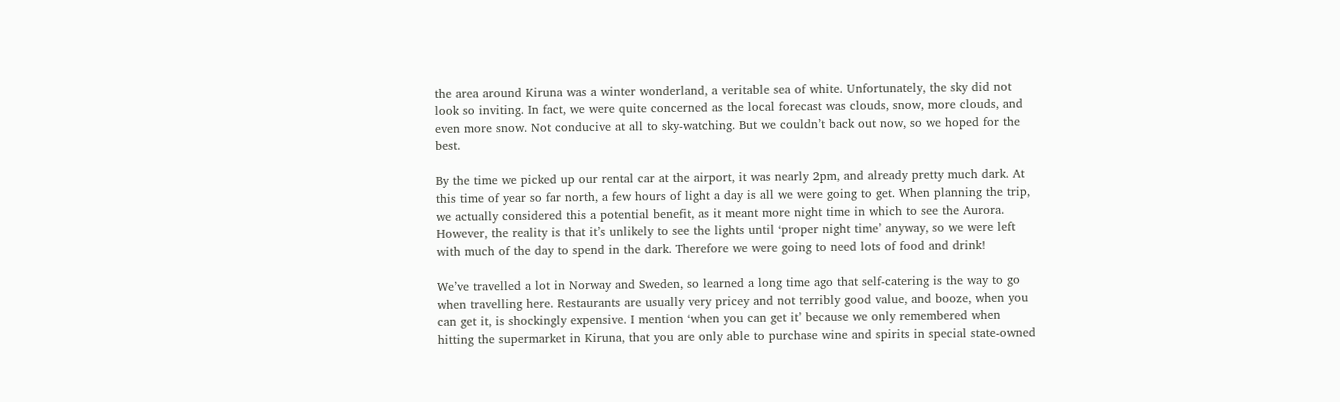the area around Kiruna was a winter wonderland, a veritable sea of white. Unfortunately, the sky did not look so inviting. In fact, we were quite concerned as the local forecast was clouds, snow, more clouds, and even more snow. Not conducive at all to sky-watching. But we couldn’t back out now, so we hoped for the best.

By the time we picked up our rental car at the airport, it was nearly 2pm, and already pretty much dark. At this time of year so far north, a few hours of light a day is all we were going to get. When planning the trip, we actually considered this a potential benefit, as it meant more night time in which to see the Aurora. However, the reality is that it’s unlikely to see the lights until ‘proper night time’ anyway, so we were left with much of the day to spend in the dark. Therefore we were going to need lots of food and drink!

We’ve travelled a lot in Norway and Sweden, so learned a long time ago that self-catering is the way to go when travelling here. Restaurants are usually very pricey and not terribly good value, and booze, when you can get it, is shockingly expensive. I mention ‘when you can get it’ because we only remembered when hitting the supermarket in Kiruna, that you are only able to purchase wine and spirits in special state-owned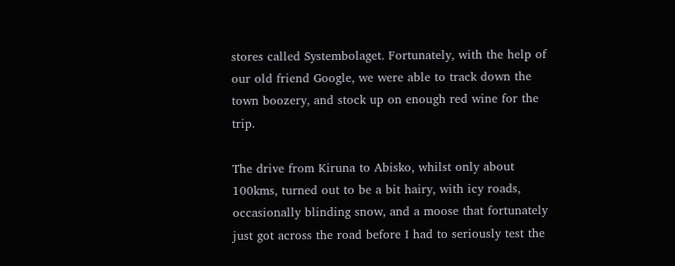stores called Systembolaget. Fortunately, with the help of our old friend Google, we were able to track down the town boozery, and stock up on enough red wine for the trip.

The drive from Kiruna to Abisko, whilst only about 100kms, turned out to be a bit hairy, with icy roads, occasionally blinding snow, and a moose that fortunately just got across the road before I had to seriously test the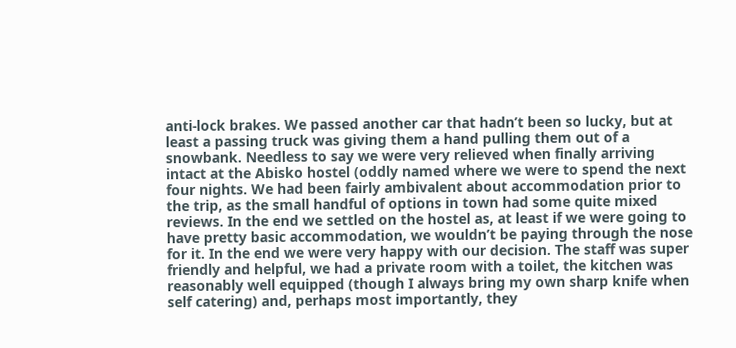anti-lock brakes. We passed another car that hadn’t been so lucky, but at least a passing truck was giving them a hand pulling them out of a snowbank. Needless to say we were very relieved when finally arriving intact at the Abisko hostel (oddly named where we were to spend the next four nights. We had been fairly ambivalent about accommodation prior to the trip, as the small handful of options in town had some quite mixed reviews. In the end we settled on the hostel as, at least if we were going to have pretty basic accommodation, we wouldn’t be paying through the nose for it. In the end we were very happy with our decision. The staff was super friendly and helpful, we had a private room with a toilet, the kitchen was reasonably well equipped (though I always bring my own sharp knife when self catering) and, perhaps most importantly, they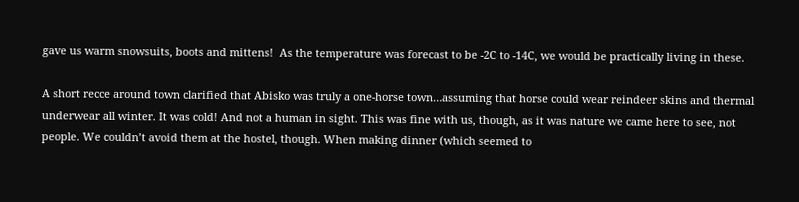gave us warm snowsuits, boots and mittens!  As the temperature was forecast to be -2C to -14C, we would be practically living in these.

A short recce around town clarified that Abisko was truly a one-horse town…assuming that horse could wear reindeer skins and thermal underwear all winter. It was cold! And not a human in sight. This was fine with us, though, as it was nature we came here to see, not people. We couldn’t avoid them at the hostel, though. When making dinner (which seemed to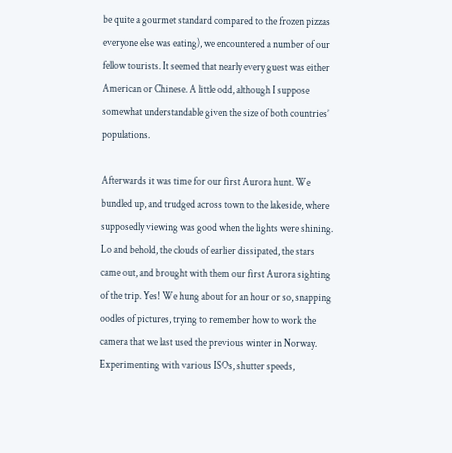be quite a gourmet standard compared to the frozen pizzas everyone else was eating), we encountered a number of our fellow tourists. It seemed that nearly every guest was either American or Chinese. A little odd, although I suppose somewhat understandable given the size of both countries’ populations.

Afterwards it was time for our first Aurora hunt. We bundled up, and trudged across town to the lakeside, where supposedly viewing was good when the lights were shining. Lo and behold, the clouds of earlier dissipated, the stars came out, and brought with them our first Aurora sighting of the trip. Yes! We hung about for an hour or so, snapping oodles of pictures, trying to remember how to work the camera that we last used the previous winter in Norway. Experimenting with various ISOs, shutter speeds,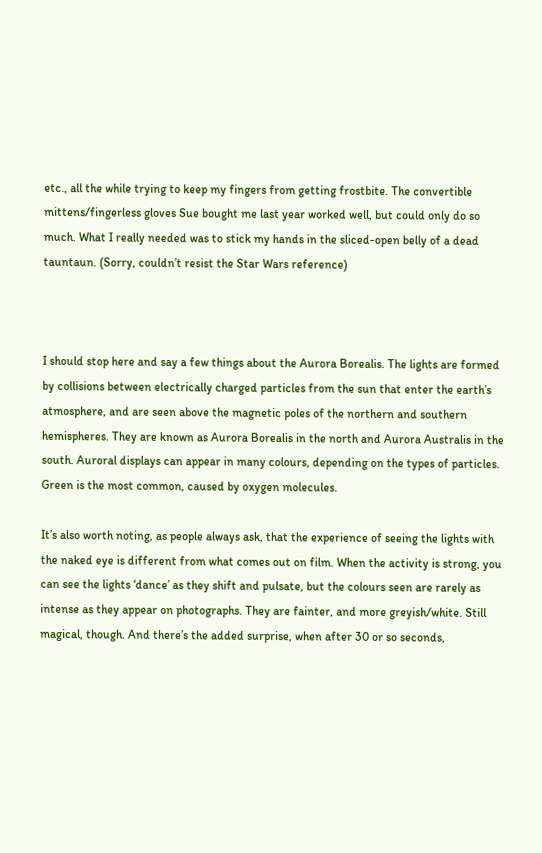etc., all the while trying to keep my fingers from getting frostbite. The convertible mittens/fingerless gloves Sue bought me last year worked well, but could only do so much. What I really needed was to stick my hands in the sliced-open belly of a dead tauntaun. (Sorry, couldn’t resist the Star Wars reference)



I should stop here and say a few things about the Aurora Borealis. The lights are formed by collisions between electrically charged particles from the sun that enter the earth’s atmosphere, and are seen above the magnetic poles of the northern and southern hemispheres. They are known as Aurora Borealis in the north and Aurora Australis in the south. Auroral displays can appear in many colours, depending on the types of particles. Green is the most common, caused by oxygen molecules.

It’s also worth noting, as people always ask, that the experience of seeing the lights with the naked eye is different from what comes out on film. When the activity is strong, you can see the lights ‘dance’ as they shift and pulsate, but the colours seen are rarely as intense as they appear on photographs. They are fainter, and more greyish/white. Still magical, though. And there’s the added surprise, when after 30 or so seconds,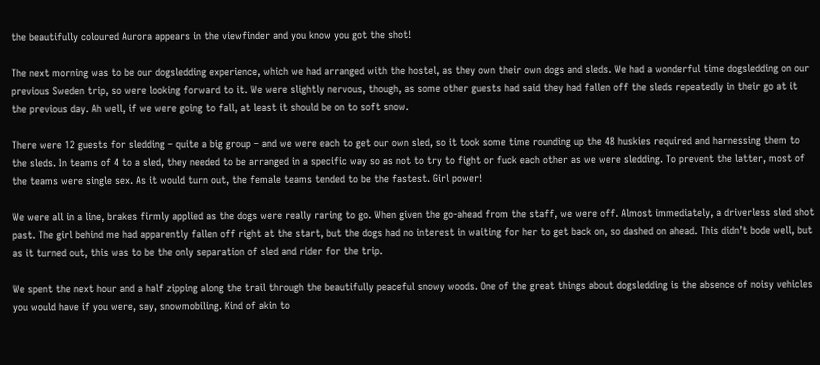the beautifully coloured Aurora appears in the viewfinder and you know you got the shot!

The next morning was to be our dogsledding experience, which we had arranged with the hostel, as they own their own dogs and sleds. We had a wonderful time dogsledding on our previous Sweden trip, so were looking forward to it. We were slightly nervous, though, as some other guests had said they had fallen off the sleds repeatedly in their go at it the previous day. Ah well, if we were going to fall, at least it should be on to soft snow.

There were 12 guests for sledding – quite a big group – and we were each to get our own sled, so it took some time rounding up the 48 huskies required and harnessing them to the sleds. In teams of 4 to a sled, they needed to be arranged in a specific way so as not to try to fight or fuck each other as we were sledding. To prevent the latter, most of the teams were single sex. As it would turn out, the female teams tended to be the fastest. Girl power!

We were all in a line, brakes firmly applied as the dogs were really raring to go. When given the go-ahead from the staff, we were off. Almost immediately, a driverless sled shot past. The girl behind me had apparently fallen off right at the start, but the dogs had no interest in waiting for her to get back on, so dashed on ahead. This didn’t bode well, but as it turned out, this was to be the only separation of sled and rider for the trip.

We spent the next hour and a half zipping along the trail through the beautifully peaceful snowy woods. One of the great things about dogsledding is the absence of noisy vehicles you would have if you were, say, snowmobiling. Kind of akin to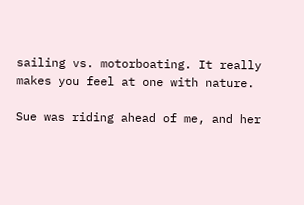sailing vs. motorboating. It really makes you feel at one with nature.

Sue was riding ahead of me, and her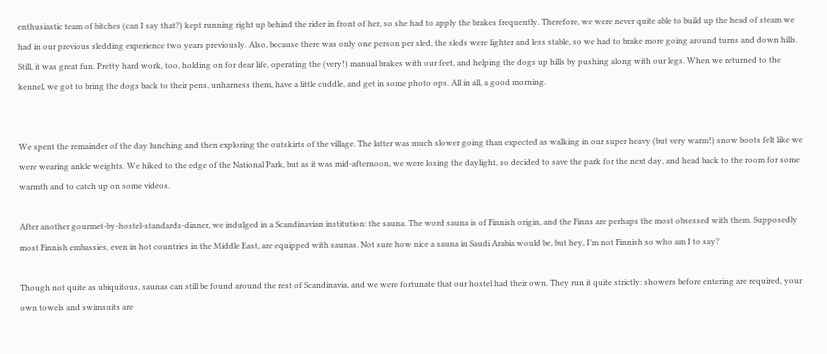enthusiastic team of bitches (can I say that?) kept running right up behind the rider in front of her, so she had to apply the brakes frequently. Therefore, we were never quite able to build up the head of steam we had in our previous sledding experience two years previously. Also, because there was only one person per sled, the sleds were lighter and less stable, so we had to brake more going around turns and down hills. Still, it was great fun. Pretty hard work, too, holding on for dear life, operating the (very!) manual brakes with our feet, and helping the dogs up hills by pushing along with our legs. When we returned to the kennel, we got to bring the dogs back to their pens, unharness them, have a little cuddle, and get in some photo ops. All in all, a good morning.


We spent the remainder of the day lunching and then exploring the outskirts of the village. The latter was much slower going than expected as walking in our super heavy (but very warm!) snow boots felt like we were wearing ankle weights. We hiked to the edge of the National Park, but as it was mid-afternoon, we were losing the daylight, so decided to save the park for the next day, and head back to the room for some warmth and to catch up on some videos.

After another gourmet-by-hostel-standards-dinner, we indulged in a Scandinavian institution: the sauna. The word sauna is of Finnish origin, and the Finns are perhaps the most obsessed with them. Supposedly most Finnish embassies, even in hot countries in the Middle East, are equipped with saunas. Not sure how nice a sauna in Saudi Arabia would be, but hey, I’m not Finnish so who am I to say?

Though not quite as ubiquitous, saunas can still be found around the rest of Scandinavia, and we were fortunate that our hostel had their own. They run it quite strictly: showers before entering are required, your own towels and swimsuits are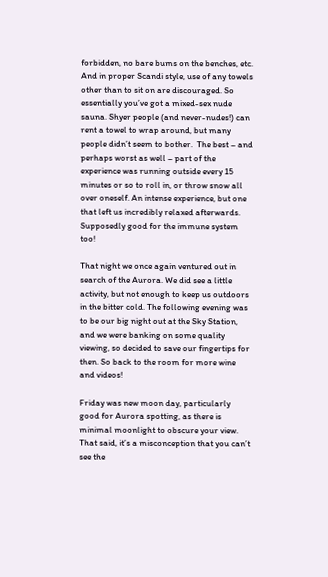forbidden, no bare bums on the benches, etc. And in proper Scandi style, use of any towels other than to sit on are discouraged. So essentially you’ve got a mixed-sex nude sauna. Shyer people (and never-nudes!) can rent a towel to wrap around, but many people didn’t seem to bother.  The best – and perhaps worst as well – part of the experience was running outside every 15 minutes or so to roll in, or throw snow all over oneself. An intense experience, but one that left us incredibly relaxed afterwards. Supposedly good for the immune system too!

That night we once again ventured out in search of the Aurora. We did see a little activity, but not enough to keep us outdoors in the bitter cold. The following evening was to be our big night out at the Sky Station, and we were banking on some quality viewing, so decided to save our fingertips for then. So back to the room for more wine and videos!

Friday was new moon day, particularly good for Aurora spotting, as there is minimal moonlight to obscure your view. That said, it’s a misconception that you can’t see the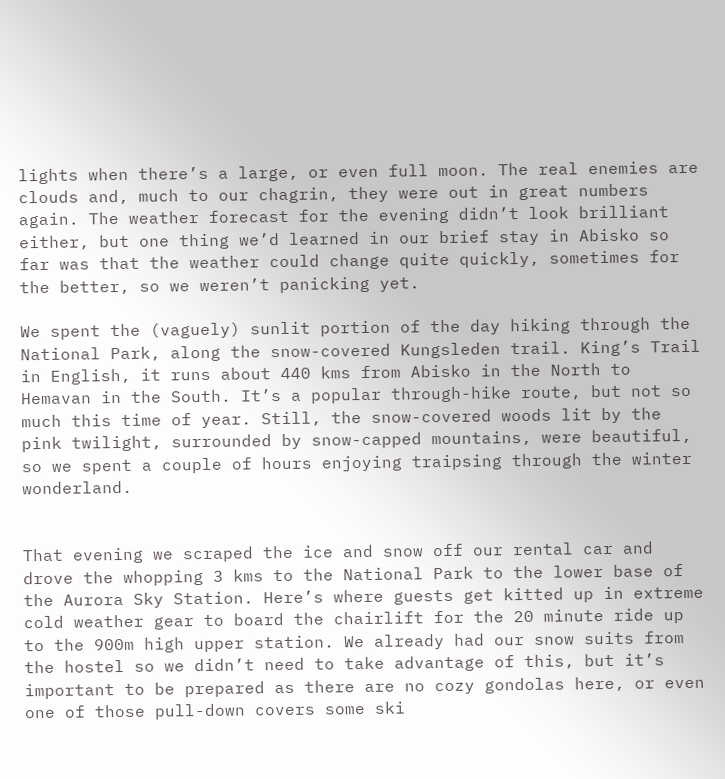lights when there’s a large, or even full moon. The real enemies are clouds and, much to our chagrin, they were out in great numbers again. The weather forecast for the evening didn’t look brilliant either, but one thing we’d learned in our brief stay in Abisko so far was that the weather could change quite quickly, sometimes for the better, so we weren’t panicking yet.

We spent the (vaguely) sunlit portion of the day hiking through the National Park, along the snow-covered Kungsleden trail. King’s Trail in English, it runs about 440 kms from Abisko in the North to Hemavan in the South. It’s a popular through-hike route, but not so much this time of year. Still, the snow-covered woods lit by the pink twilight, surrounded by snow-capped mountains, were beautiful, so we spent a couple of hours enjoying traipsing through the winter wonderland.


That evening we scraped the ice and snow off our rental car and drove the whopping 3 kms to the National Park to the lower base of the Aurora Sky Station. Here’s where guests get kitted up in extreme cold weather gear to board the chairlift for the 20 minute ride up to the 900m high upper station. We already had our snow suits from the hostel so we didn’t need to take advantage of this, but it’s important to be prepared as there are no cozy gondolas here, or even one of those pull-down covers some ski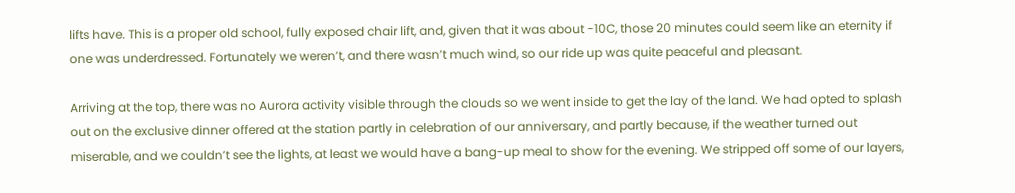lifts have. This is a proper old school, fully exposed chair lift, and, given that it was about -10C, those 20 minutes could seem like an eternity if one was underdressed. Fortunately we weren’t, and there wasn’t much wind, so our ride up was quite peaceful and pleasant.

Arriving at the top, there was no Aurora activity visible through the clouds so we went inside to get the lay of the land. We had opted to splash out on the exclusive dinner offered at the station partly in celebration of our anniversary, and partly because, if the weather turned out miserable, and we couldn’t see the lights, at least we would have a bang-up meal to show for the evening. We stripped off some of our layers,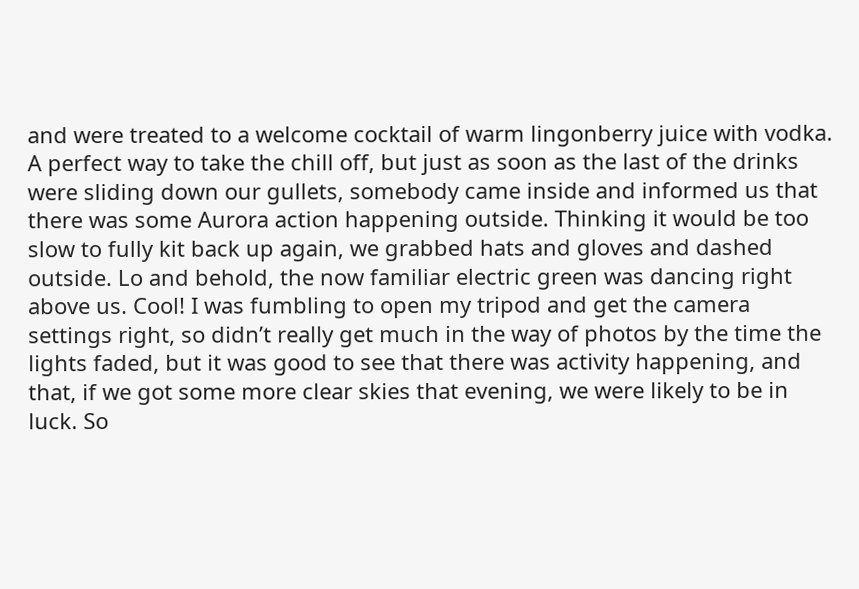and were treated to a welcome cocktail of warm lingonberry juice with vodka. A perfect way to take the chill off, but just as soon as the last of the drinks were sliding down our gullets, somebody came inside and informed us that there was some Aurora action happening outside. Thinking it would be too slow to fully kit back up again, we grabbed hats and gloves and dashed outside. Lo and behold, the now familiar electric green was dancing right above us. Cool! I was fumbling to open my tripod and get the camera settings right, so didn’t really get much in the way of photos by the time the lights faded, but it was good to see that there was activity happening, and that, if we got some more clear skies that evening, we were likely to be in luck. So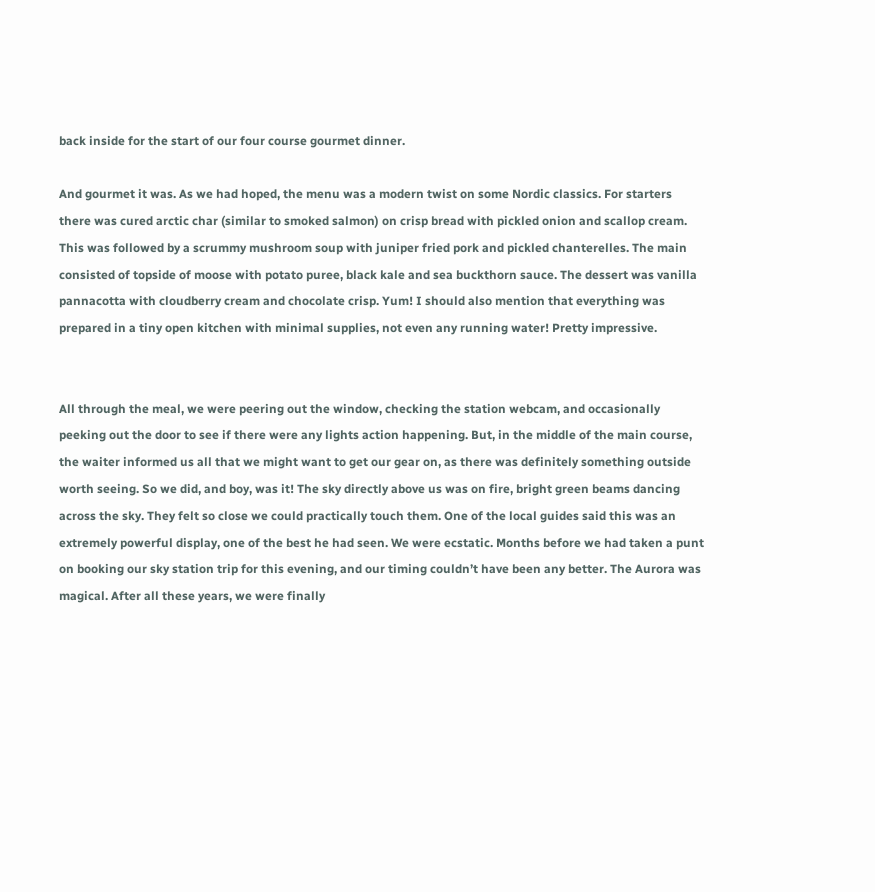back inside for the start of our four course gourmet dinner.

And gourmet it was. As we had hoped, the menu was a modern twist on some Nordic classics. For starters there was cured arctic char (similar to smoked salmon) on crisp bread with pickled onion and scallop cream. This was followed by a scrummy mushroom soup with juniper fried pork and pickled chanterelles. The main consisted of topside of moose with potato puree, black kale and sea buckthorn sauce. The dessert was vanilla pannacotta with cloudberry cream and chocolate crisp. Yum! I should also mention that everything was prepared in a tiny open kitchen with minimal supplies, not even any running water! Pretty impressive.


All through the meal, we were peering out the window, checking the station webcam, and occasionally peeking out the door to see if there were any lights action happening. But, in the middle of the main course, the waiter informed us all that we might want to get our gear on, as there was definitely something outside worth seeing. So we did, and boy, was it! The sky directly above us was on fire, bright green beams dancing across the sky. They felt so close we could practically touch them. One of the local guides said this was an extremely powerful display, one of the best he had seen. We were ecstatic. Months before we had taken a punt on booking our sky station trip for this evening, and our timing couldn’t have been any better. The Aurora was magical. After all these years, we were finally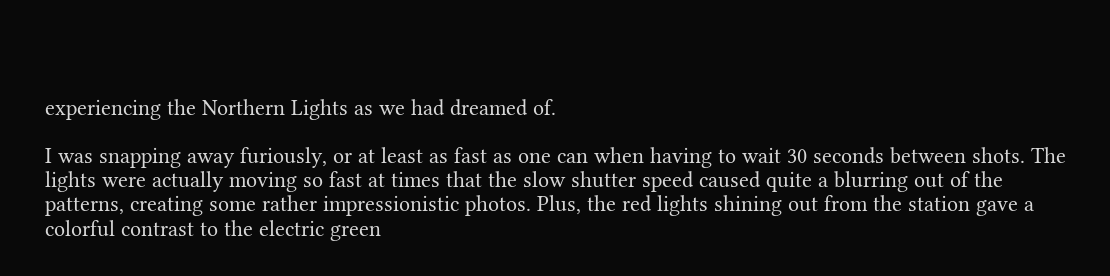experiencing the Northern Lights as we had dreamed of.

I was snapping away furiously, or at least as fast as one can when having to wait 30 seconds between shots. The lights were actually moving so fast at times that the slow shutter speed caused quite a blurring out of the patterns, creating some rather impressionistic photos. Plus, the red lights shining out from the station gave a colorful contrast to the electric green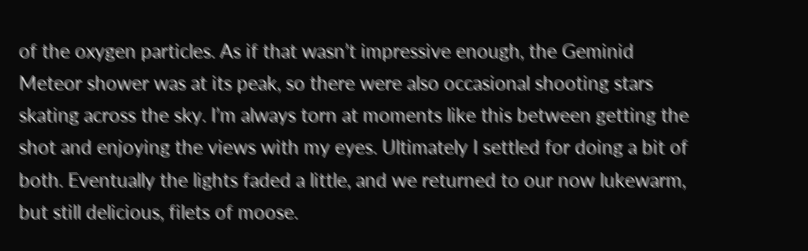of the oxygen particles. As if that wasn’t impressive enough, the Geminid Meteor shower was at its peak, so there were also occasional shooting stars skating across the sky. I’m always torn at moments like this between getting the shot and enjoying the views with my eyes. Ultimately I settled for doing a bit of both. Eventually the lights faded a little, and we returned to our now lukewarm, but still delicious, filets of moose.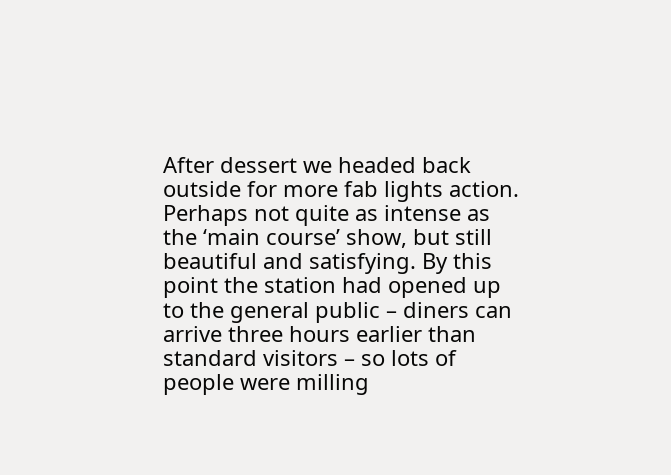After dessert we headed back outside for more fab lights action. Perhaps not quite as intense as the ‘main course’ show, but still beautiful and satisfying. By this point the station had opened up to the general public – diners can arrive three hours earlier than standard visitors – so lots of people were milling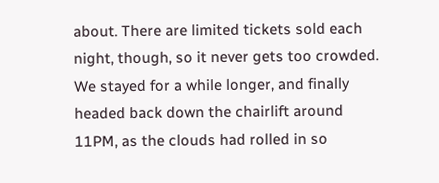about. There are limited tickets sold each night, though, so it never gets too crowded. We stayed for a while longer, and finally headed back down the chairlift around 11PM, as the clouds had rolled in so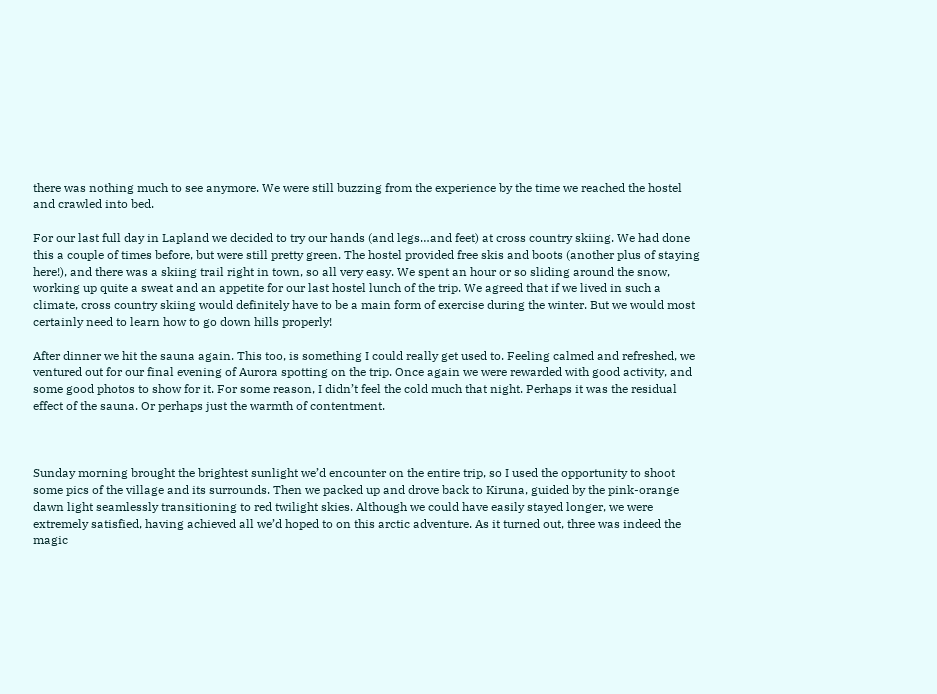there was nothing much to see anymore. We were still buzzing from the experience by the time we reached the hostel and crawled into bed.

For our last full day in Lapland we decided to try our hands (and legs…and feet) at cross country skiing. We had done this a couple of times before, but were still pretty green. The hostel provided free skis and boots (another plus of staying here!), and there was a skiing trail right in town, so all very easy. We spent an hour or so sliding around the snow, working up quite a sweat and an appetite for our last hostel lunch of the trip. We agreed that if we lived in such a climate, cross country skiing would definitely have to be a main form of exercise during the winter. But we would most certainly need to learn how to go down hills properly!

After dinner we hit the sauna again. This too, is something I could really get used to. Feeling calmed and refreshed, we ventured out for our final evening of Aurora spotting on the trip. Once again we were rewarded with good activity, and some good photos to show for it. For some reason, I didn’t feel the cold much that night. Perhaps it was the residual effect of the sauna. Or perhaps just the warmth of contentment.



Sunday morning brought the brightest sunlight we’d encounter on the entire trip, so I used the opportunity to shoot some pics of the village and its surrounds. Then we packed up and drove back to Kiruna, guided by the pink-orange dawn light seamlessly transitioning to red twilight skies. Although we could have easily stayed longer, we were extremely satisfied, having achieved all we’d hoped to on this arctic adventure. As it turned out, three was indeed the magic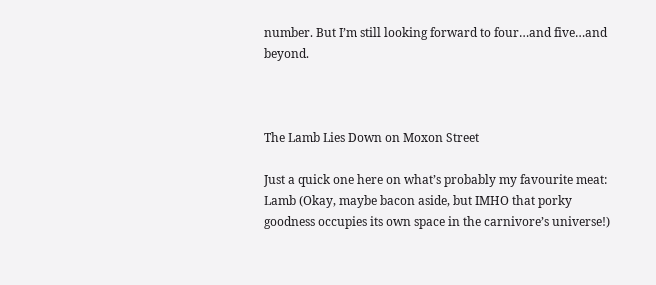number. But I’m still looking forward to four…and five…and beyond.



The Lamb Lies Down on Moxon Street

Just a quick one here on what’s probably my favourite meat: Lamb (Okay, maybe bacon aside, but IMHO that porky goodness occupies its own space in the carnivore’s universe!)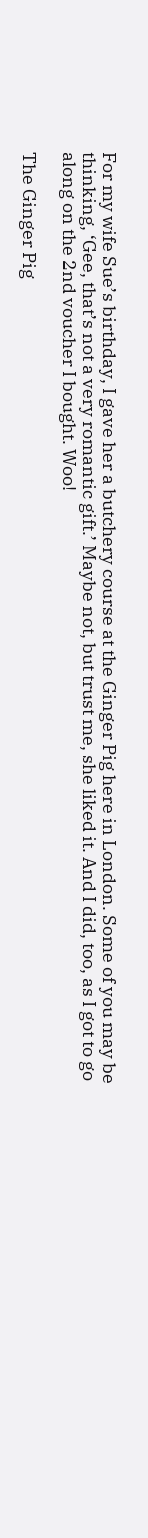For my wife Sue’s birthday, I gave her a butchery course at the Ginger Pig here in London. Some of you may be thinking, ‘Gee, that’s not a very romantic gift.’ Maybe not, but trust me, she liked it. And I did, too, as I got to go along on the 2nd voucher I bought. Woo!

The Ginger Pig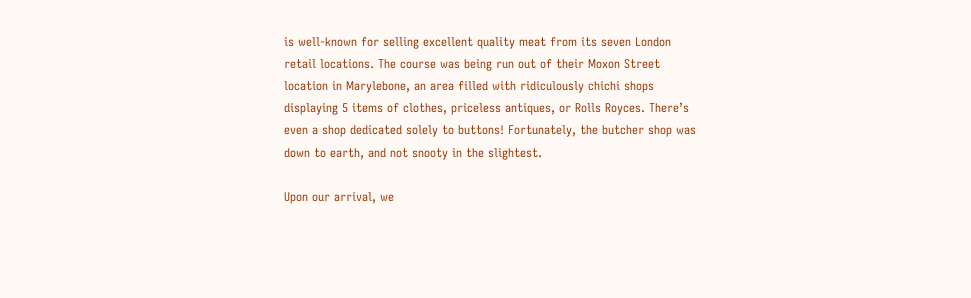is well-known for selling excellent quality meat from its seven London retail locations. The course was being run out of their Moxon Street location in Marylebone, an area filled with ridiculously chichi shops displaying 5 items of clothes, priceless antiques, or Rolls Royces. There’s even a shop dedicated solely to buttons! Fortunately, the butcher shop was down to earth, and not snooty in the slightest.

Upon our arrival, we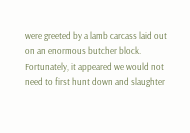were greeted by a lamb carcass laid out on an enormous butcher block. Fortunately, it appeared we would not need to first hunt down and slaughter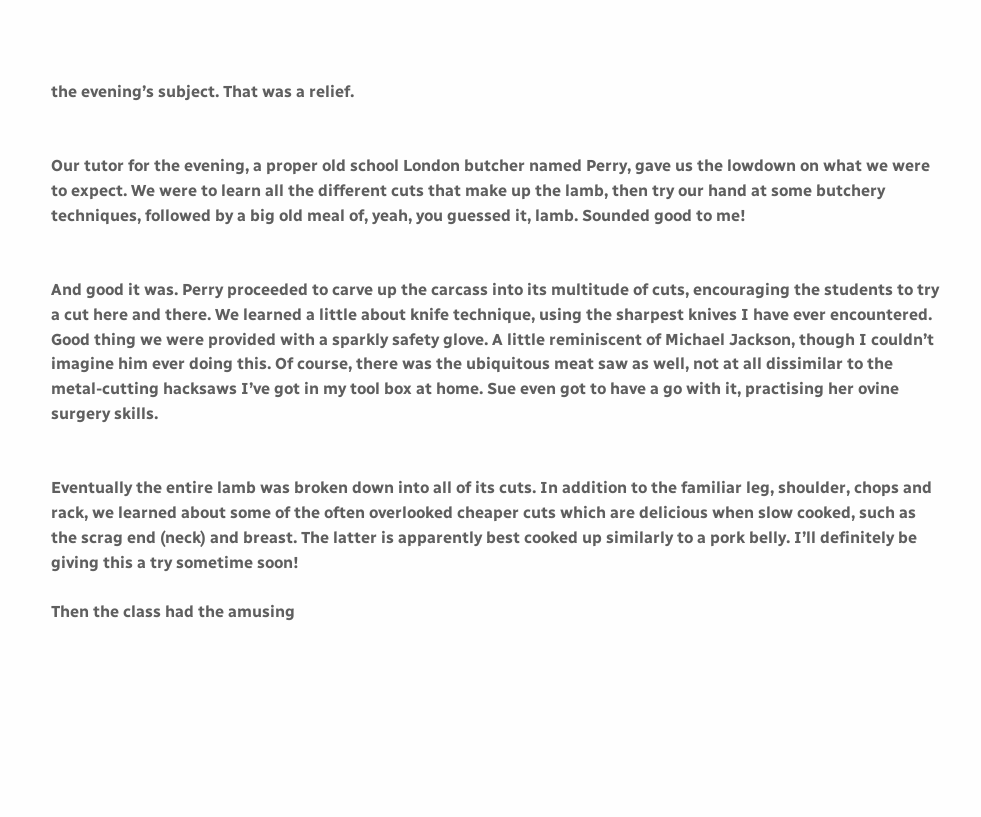the evening’s subject. That was a relief.


Our tutor for the evening, a proper old school London butcher named Perry, gave us the lowdown on what we were to expect. We were to learn all the different cuts that make up the lamb, then try our hand at some butchery techniques, followed by a big old meal of, yeah, you guessed it, lamb. Sounded good to me!


And good it was. Perry proceeded to carve up the carcass into its multitude of cuts, encouraging the students to try a cut here and there. We learned a little about knife technique, using the sharpest knives I have ever encountered. Good thing we were provided with a sparkly safety glove. A little reminiscent of Michael Jackson, though I couldn’t imagine him ever doing this. Of course, there was the ubiquitous meat saw as well, not at all dissimilar to the metal-cutting hacksaws I’ve got in my tool box at home. Sue even got to have a go with it, practising her ovine surgery skills.


Eventually the entire lamb was broken down into all of its cuts. In addition to the familiar leg, shoulder, chops and rack, we learned about some of the often overlooked cheaper cuts which are delicious when slow cooked, such as the scrag end (neck) and breast. The latter is apparently best cooked up similarly to a pork belly. I’ll definitely be giving this a try sometime soon!

Then the class had the amusing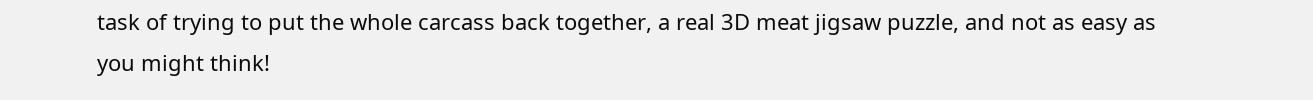task of trying to put the whole carcass back together, a real 3D meat jigsaw puzzle, and not as easy as you might think!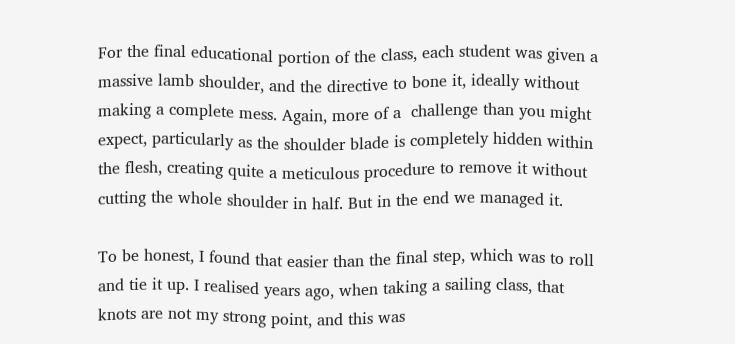For the final educational portion of the class, each student was given a massive lamb shoulder, and the directive to bone it, ideally without making a complete mess. Again, more of a  challenge than you might expect, particularly as the shoulder blade is completely hidden within the flesh, creating quite a meticulous procedure to remove it without cutting the whole shoulder in half. But in the end we managed it.

To be honest, I found that easier than the final step, which was to roll and tie it up. I realised years ago, when taking a sailing class, that knots are not my strong point, and this was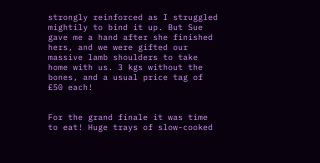strongly reinforced as I struggled mightily to bind it up. But Sue gave me a hand after she finished hers, and we were gifted our massive lamb shoulders to take home with us. 3 kgs without the bones, and a usual price tag of £50 each!


For the grand finale it was time to eat! Huge trays of slow-cooked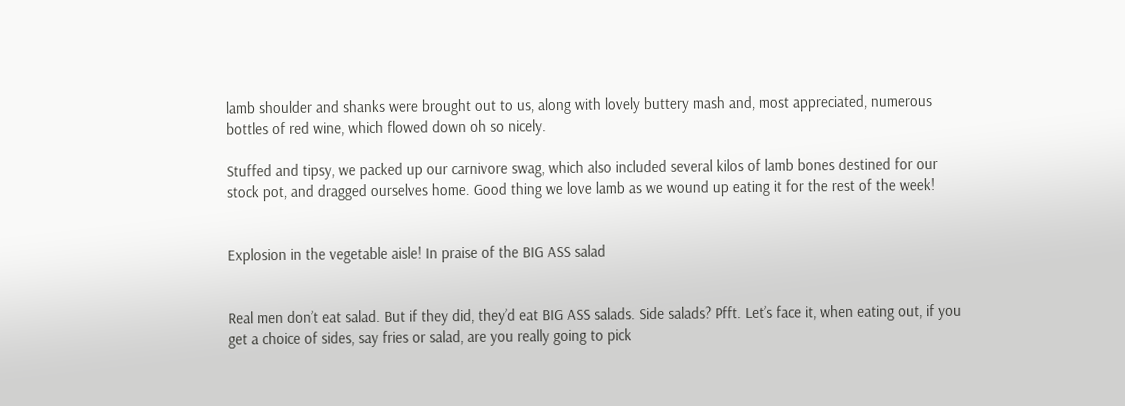lamb shoulder and shanks were brought out to us, along with lovely buttery mash and, most appreciated, numerous bottles of red wine, which flowed down oh so nicely.

Stuffed and tipsy, we packed up our carnivore swag, which also included several kilos of lamb bones destined for our stock pot, and dragged ourselves home. Good thing we love lamb as we wound up eating it for the rest of the week!


Explosion in the vegetable aisle! In praise of the BIG ASS salad


Real men don’t eat salad. But if they did, they’d eat BIG ASS salads. Side salads? Pfft. Let’s face it, when eating out, if you get a choice of sides, say fries or salad, are you really going to pick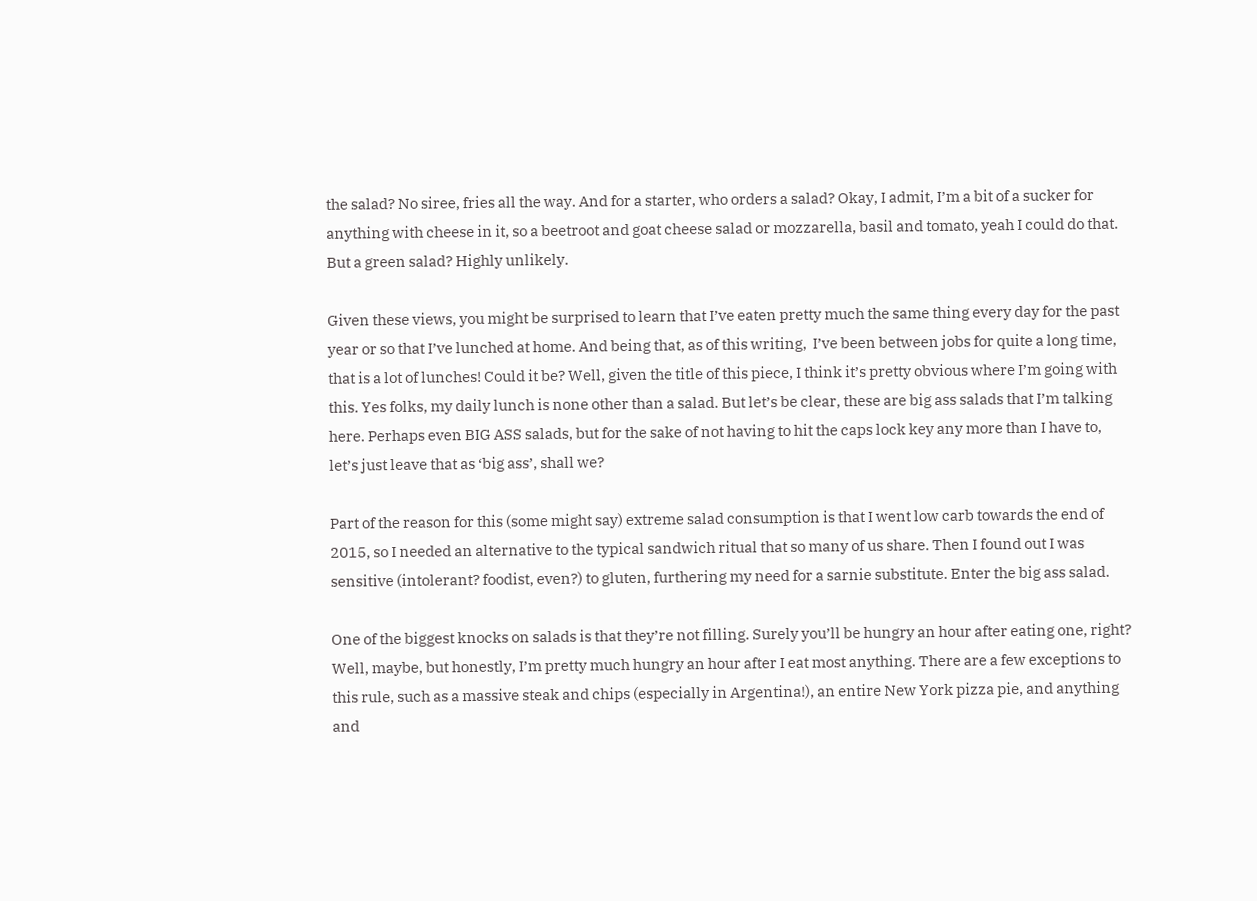the salad? No siree, fries all the way. And for a starter, who orders a salad? Okay, I admit, I’m a bit of a sucker for anything with cheese in it, so a beetroot and goat cheese salad or mozzarella, basil and tomato, yeah I could do that. But a green salad? Highly unlikely.

Given these views, you might be surprised to learn that I’ve eaten pretty much the same thing every day for the past year or so that I’ve lunched at home. And being that, as of this writing,  I’ve been between jobs for quite a long time, that is a lot of lunches! Could it be? Well, given the title of this piece, I think it’s pretty obvious where I’m going with this. Yes folks, my daily lunch is none other than a salad. But let’s be clear, these are big ass salads that I’m talking here. Perhaps even BIG ASS salads, but for the sake of not having to hit the caps lock key any more than I have to, let’s just leave that as ‘big ass’, shall we?

Part of the reason for this (some might say) extreme salad consumption is that I went low carb towards the end of 2015, so I needed an alternative to the typical sandwich ritual that so many of us share. Then I found out I was sensitive (intolerant? foodist, even?) to gluten, furthering my need for a sarnie substitute. Enter the big ass salad.

One of the biggest knocks on salads is that they’re not filling. Surely you’ll be hungry an hour after eating one, right? Well, maybe, but honestly, I’m pretty much hungry an hour after I eat most anything. There are a few exceptions to this rule, such as a massive steak and chips (especially in Argentina!), an entire New York pizza pie, and anything and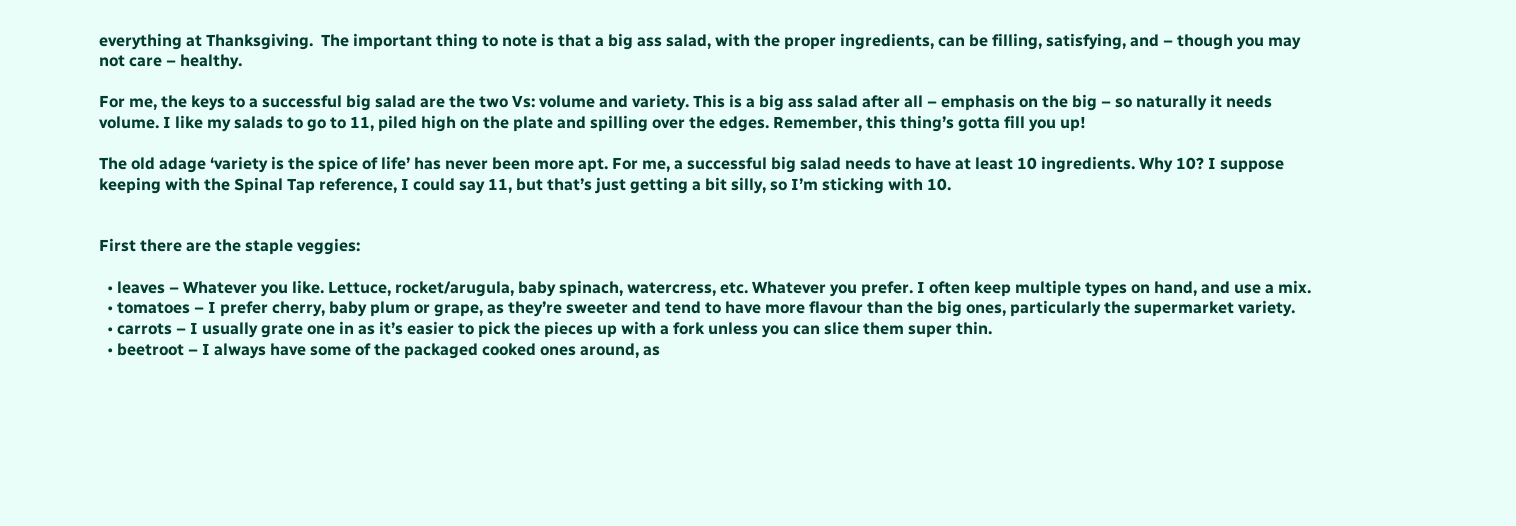everything at Thanksgiving.  The important thing to note is that a big ass salad, with the proper ingredients, can be filling, satisfying, and – though you may not care – healthy.

For me, the keys to a successful big salad are the two Vs: volume and variety. This is a big ass salad after all – emphasis on the big – so naturally it needs volume. I like my salads to go to 11, piled high on the plate and spilling over the edges. Remember, this thing’s gotta fill you up!

The old adage ‘variety is the spice of life’ has never been more apt. For me, a successful big salad needs to have at least 10 ingredients. Why 10? I suppose keeping with the Spinal Tap reference, I could say 11, but that’s just getting a bit silly, so I’m sticking with 10.


First there are the staple veggies:

  • leaves – Whatever you like. Lettuce, rocket/arugula, baby spinach, watercress, etc. Whatever you prefer. I often keep multiple types on hand, and use a mix.
  • tomatoes – I prefer cherry, baby plum or grape, as they’re sweeter and tend to have more flavour than the big ones, particularly the supermarket variety.
  • carrots – I usually grate one in as it’s easier to pick the pieces up with a fork unless you can slice them super thin.
  • beetroot – I always have some of the packaged cooked ones around, as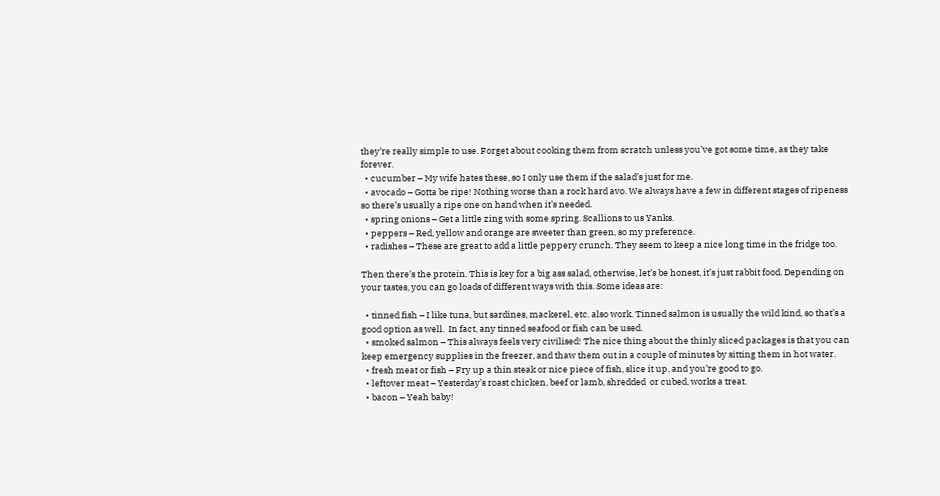they’re really simple to use. Forget about cooking them from scratch unless you’ve got some time, as they take forever.
  • cucumber – My wife hates these, so I only use them if the salad’s just for me.
  • avocado – Gotta be ripe! Nothing worse than a rock hard avo. We always have a few in different stages of ripeness so there’s usually a ripe one on hand when it’s needed.
  • spring onions – Get a little zing with some spring. Scallions to us Yanks.
  • peppers – Red, yellow and orange are sweeter than green, so my preference.
  • radishes – These are great to add a little peppery crunch. They seem to keep a nice long time in the fridge too.

Then there’s the protein. This is key for a big ass salad, otherwise, let’s be honest, it’s just rabbit food. Depending on your tastes, you can go loads of different ways with this. Some ideas are:

  • tinned fish – I like tuna, but sardines, mackerel, etc. also work. Tinned salmon is usually the wild kind, so that’s a good option as well.  In fact, any tinned seafood or fish can be used.
  • smoked salmon – This always feels very civilised! The nice thing about the thinly sliced packages is that you can keep emergency supplies in the freezer, and thaw them out in a couple of minutes by sitting them in hot water.
  • fresh meat or fish – Fry up a thin steak or nice piece of fish, slice it up, and you’re good to go.
  • leftover meat – Yesterday’s roast chicken, beef or lamb, shredded  or cubed, works a treat.
  • bacon – Yeah baby!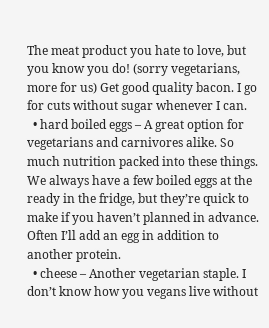The meat product you hate to love, but you know you do! (sorry vegetarians, more for us) Get good quality bacon. I go for cuts without sugar whenever I can.
  • hard boiled eggs – A great option for vegetarians and carnivores alike. So much nutrition packed into these things. We always have a few boiled eggs at the ready in the fridge, but they’re quick to make if you haven’t planned in advance. Often I’ll add an egg in addition to another protein.
  • cheese – Another vegetarian staple. I don’t know how you vegans live without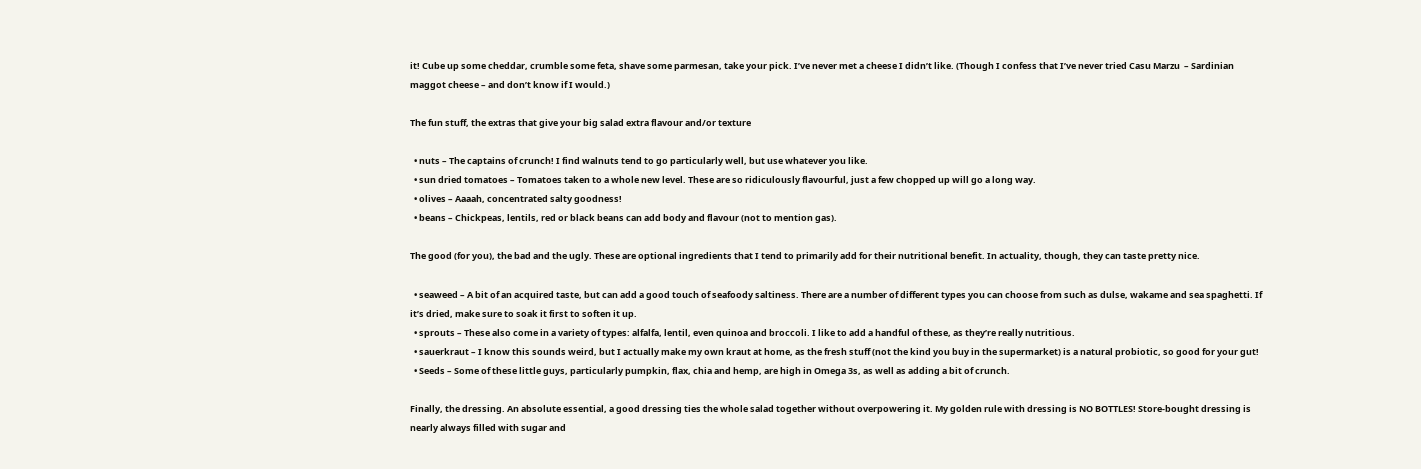it! Cube up some cheddar, crumble some feta, shave some parmesan, take your pick. I’ve never met a cheese I didn’t like. (Though I confess that I’ve never tried Casu Marzu  – Sardinian maggot cheese – and don’t know if I would.)

The fun stuff, the extras that give your big salad extra flavour and/or texture

  • nuts – The captains of crunch! I find walnuts tend to go particularly well, but use whatever you like.
  • sun dried tomatoes – Tomatoes taken to a whole new level. These are so ridiculously flavourful, just a few chopped up will go a long way.
  • olives – Aaaah, concentrated salty goodness!
  • beans – Chickpeas, lentils, red or black beans can add body and flavour (not to mention gas).

The good (for you), the bad and the ugly. These are optional ingredients that I tend to primarily add for their nutritional benefit. In actuality, though, they can taste pretty nice.

  • seaweed – A bit of an acquired taste, but can add a good touch of seafoody saltiness. There are a number of different types you can choose from such as dulse, wakame and sea spaghetti. If it’s dried, make sure to soak it first to soften it up.
  • sprouts – These also come in a variety of types: alfalfa, lentil, even quinoa and broccoli. I like to add a handful of these, as they’re really nutritious.
  • sauerkraut – I know this sounds weird, but I actually make my own kraut at home, as the fresh stuff (not the kind you buy in the supermarket) is a natural probiotic, so good for your gut!
  • Seeds – Some of these little guys, particularly pumpkin, flax, chia and hemp, are high in Omega 3s, as well as adding a bit of crunch.

Finally, the dressing. An absolute essential, a good dressing ties the whole salad together without overpowering it. My golden rule with dressing is NO BOTTLES! Store-bought dressing is nearly always filled with sugar and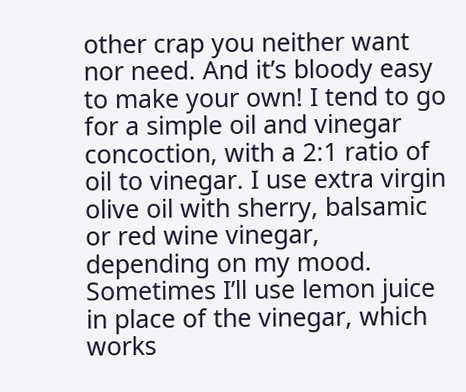other crap you neither want nor need. And it’s bloody easy to make your own! I tend to go for a simple oil and vinegar concoction, with a 2:1 ratio of oil to vinegar. I use extra virgin olive oil with sherry, balsamic or red wine vinegar, depending on my mood. Sometimes I’ll use lemon juice in place of the vinegar, which works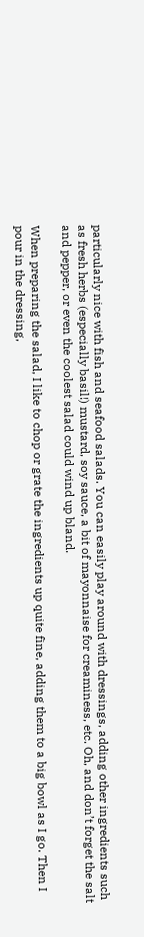particularly nice with fish and seafood salads. You can easily play around with dressings, adding other ingredients such as fresh herbs (especially basil!) mustard, soy sauce, a bit of mayonnaise for creaminess, etc. Oh, and don’t forget the salt and pepper, or even the coolest salad could wind up bland.

When preparing the salad, I like to chop or grate the ingredients up quite fine, adding them to a big bowl as I go. Then I pour in the dressing,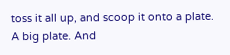toss it all up, and scoop it onto a plate. A big plate. And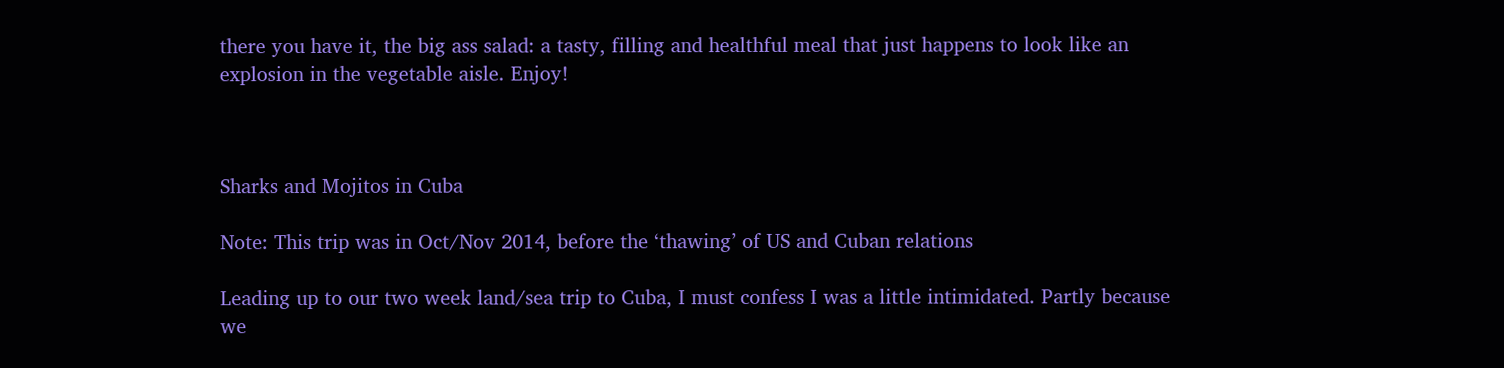there you have it, the big ass salad: a tasty, filling and healthful meal that just happens to look like an explosion in the vegetable aisle. Enjoy!



Sharks and Mojitos in Cuba

Note: This trip was in Oct/Nov 2014, before the ‘thawing’ of US and Cuban relations

Leading up to our two week land/sea trip to Cuba, I must confess I was a little intimidated. Partly because we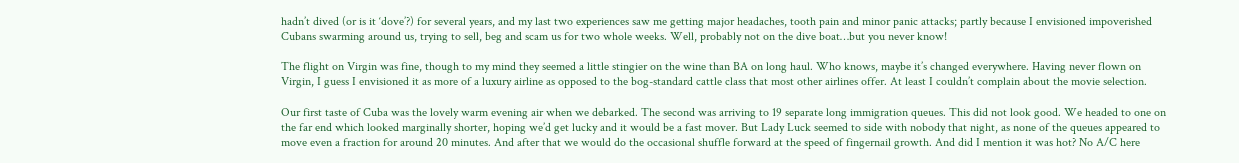hadn’t dived (or is it ‘dove’?) for several years, and my last two experiences saw me getting major headaches, tooth pain and minor panic attacks; partly because I envisioned impoverished Cubans swarming around us, trying to sell, beg and scam us for two whole weeks. Well, probably not on the dive boat…but you never know!

The flight on Virgin was fine, though to my mind they seemed a little stingier on the wine than BA on long haul. Who knows, maybe it’s changed everywhere. Having never flown on Virgin, I guess I envisioned it as more of a luxury airline as opposed to the bog-standard cattle class that most other airlines offer. At least I couldn’t complain about the movie selection.

Our first taste of Cuba was the lovely warm evening air when we debarked. The second was arriving to 19 separate long immigration queues. This did not look good. We headed to one on the far end which looked marginally shorter, hoping we’d get lucky and it would be a fast mover. But Lady Luck seemed to side with nobody that night, as none of the queues appeared to move even a fraction for around 20 minutes. And after that we would do the occasional shuffle forward at the speed of fingernail growth. And did I mention it was hot? No A/C here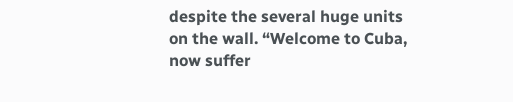despite the several huge units on the wall. “Welcome to Cuba, now suffer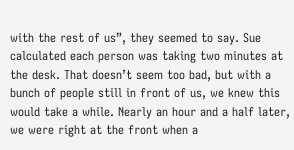with the rest of us”, they seemed to say. Sue calculated each person was taking two minutes at the desk. That doesn’t seem too bad, but with a bunch of people still in front of us, we knew this would take a while. Nearly an hour and a half later, we were right at the front when a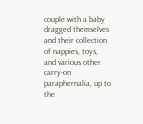couple with a baby dragged themselves and their collection of nappies, toys, and various other carry-on paraphernalia, up to the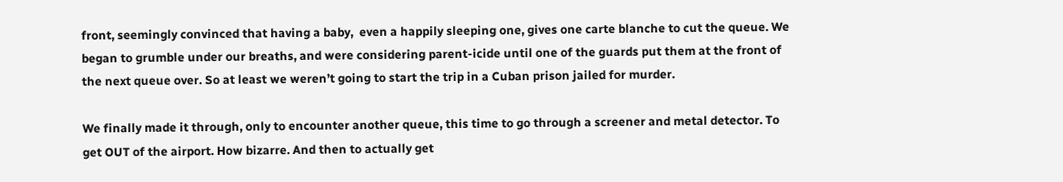front, seemingly convinced that having a baby,  even a happily sleeping one, gives one carte blanche to cut the queue. We began to grumble under our breaths, and were considering parent-icide until one of the guards put them at the front of the next queue over. So at least we weren’t going to start the trip in a Cuban prison jailed for murder.

We finally made it through, only to encounter another queue, this time to go through a screener and metal detector. To get OUT of the airport. How bizarre. And then to actually get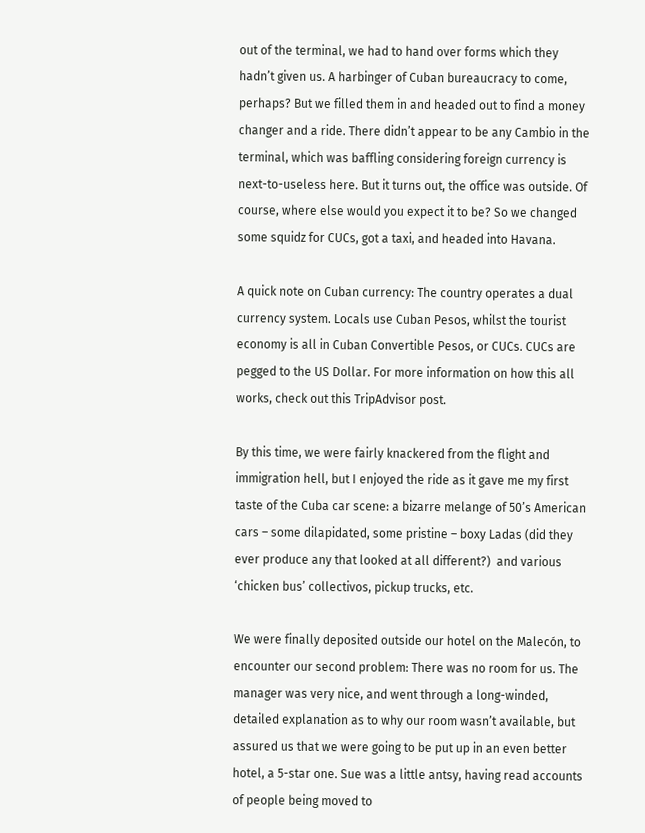out of the terminal, we had to hand over forms which they hadn’t given us. A harbinger of Cuban bureaucracy to come, perhaps? But we filled them in and headed out to find a money changer and a ride. There didn’t appear to be any Cambio in the terminal, which was baffling considering foreign currency is next-to-useless here. But it turns out, the office was outside. Of course, where else would you expect it to be? So we changed some squidz for CUCs, got a taxi, and headed into Havana.

A quick note on Cuban currency: The country operates a dual currency system. Locals use Cuban Pesos, whilst the tourist economy is all in Cuban Convertible Pesos, or CUCs. CUCs are pegged to the US Dollar. For more information on how this all works, check out this TripAdvisor post.

By this time, we were fairly knackered from the flight and immigration hell, but I enjoyed the ride as it gave me my first taste of the Cuba car scene: a bizarre melange of 50’s American cars – some dilapidated, some pristine – boxy Ladas (did they ever produce any that looked at all different?)  and various ‘chicken bus’ collectivos, pickup trucks, etc.

We were finally deposited outside our hotel on the Malecón, to encounter our second problem: There was no room for us. The manager was very nice, and went through a long-winded, detailed explanation as to why our room wasn’t available, but assured us that we were going to be put up in an even better hotel, a 5-star one. Sue was a little antsy, having read accounts of people being moved to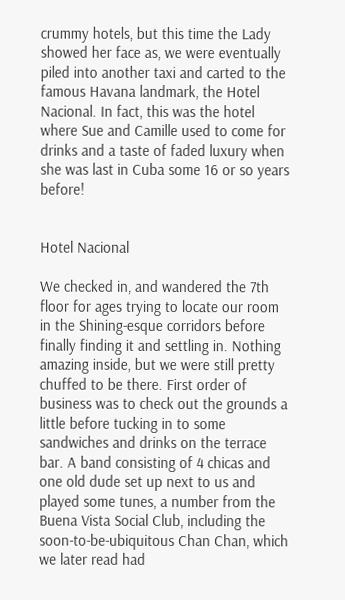crummy hotels, but this time the Lady showed her face as, we were eventually piled into another taxi and carted to the famous Havana landmark, the Hotel Nacional. In fact, this was the hotel where Sue and Camille used to come for drinks and a taste of faded luxury when she was last in Cuba some 16 or so years before!


Hotel Nacional

We checked in, and wandered the 7th floor for ages trying to locate our room in the Shining-esque corridors before finally finding it and settling in. Nothing amazing inside, but we were still pretty chuffed to be there. First order of business was to check out the grounds a little before tucking in to some sandwiches and drinks on the terrace bar. A band consisting of 4 chicas and one old dude set up next to us and played some tunes, a number from the Buena Vista Social Club, including the soon-to-be-ubiquitous Chan Chan, which we later read had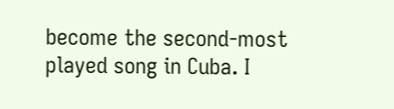become the second-most played song in Cuba. I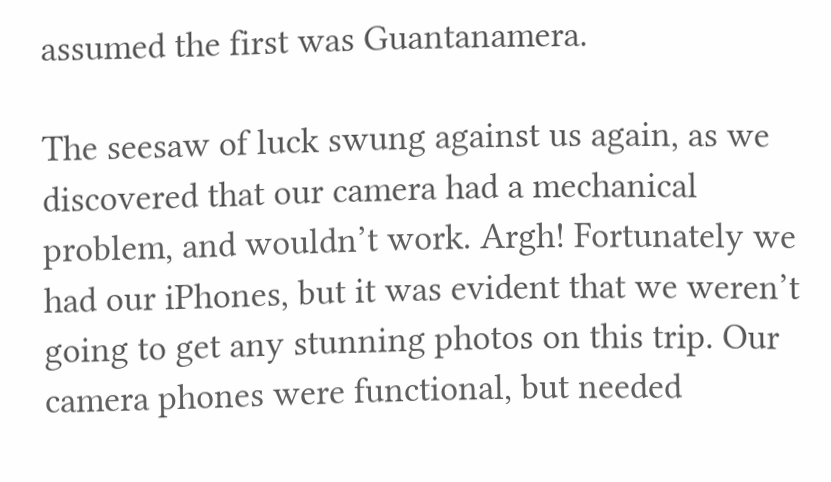assumed the first was Guantanamera.

The seesaw of luck swung against us again, as we discovered that our camera had a mechanical problem, and wouldn’t work. Argh! Fortunately we had our iPhones, but it was evident that we weren’t going to get any stunning photos on this trip. Our camera phones were functional, but needed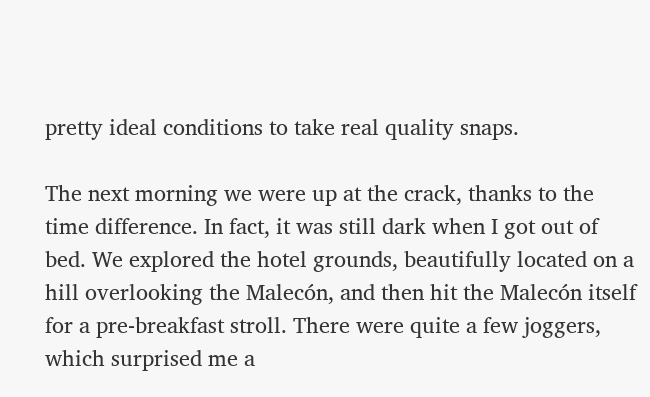pretty ideal conditions to take real quality snaps.

The next morning we were up at the crack, thanks to the time difference. In fact, it was still dark when I got out of bed. We explored the hotel grounds, beautifully located on a hill overlooking the Malecón, and then hit the Malecón itself for a pre-breakfast stroll. There were quite a few joggers, which surprised me a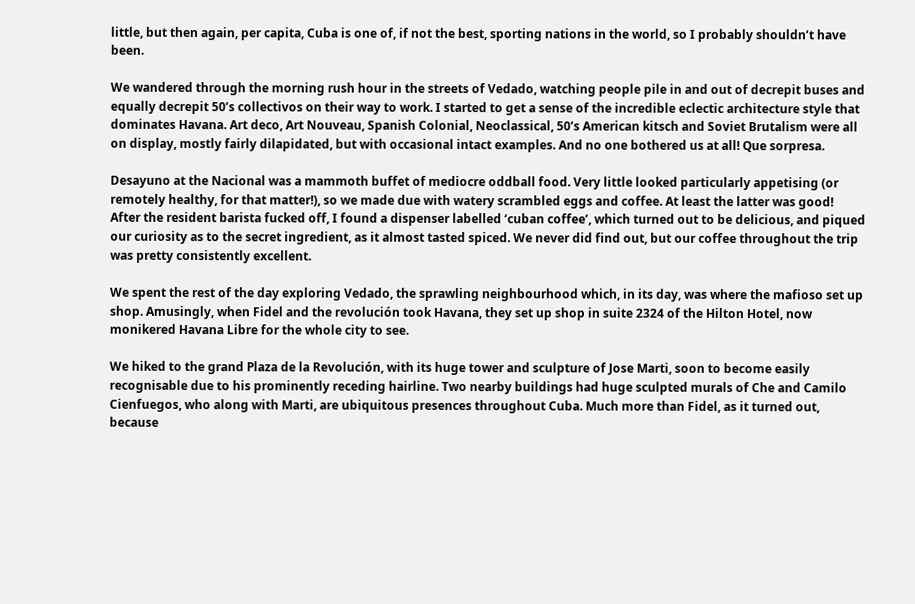little, but then again, per capita, Cuba is one of, if not the best, sporting nations in the world, so I probably shouldn’t have been.

We wandered through the morning rush hour in the streets of Vedado, watching people pile in and out of decrepit buses and equally decrepit 50’s collectivos on their way to work. I started to get a sense of the incredible eclectic architecture style that dominates Havana. Art deco, Art Nouveau, Spanish Colonial, Neoclassical, 50’s American kitsch and Soviet Brutalism were all on display, mostly fairly dilapidated, but with occasional intact examples. And no one bothered us at all! Que sorpresa.

Desayuno at the Nacional was a mammoth buffet of mediocre oddball food. Very little looked particularly appetising (or remotely healthy, for that matter!), so we made due with watery scrambled eggs and coffee. At least the latter was good! After the resident barista fucked off, I found a dispenser labelled ‘cuban coffee’, which turned out to be delicious, and piqued our curiosity as to the secret ingredient, as it almost tasted spiced. We never did find out, but our coffee throughout the trip was pretty consistently excellent.

We spent the rest of the day exploring Vedado, the sprawling neighbourhood which, in its day, was where the mafioso set up shop. Amusingly, when Fidel and the revolución took Havana, they set up shop in suite 2324 of the Hilton Hotel, now monikered Havana Libre for the whole city to see.

We hiked to the grand Plaza de la Revolución, with its huge tower and sculpture of Jose Marti, soon to become easily recognisable due to his prominently receding hairline. Two nearby buildings had huge sculpted murals of Che and Camilo Cienfuegos, who along with Marti, are ubiquitous presences throughout Cuba. Much more than Fidel, as it turned out, because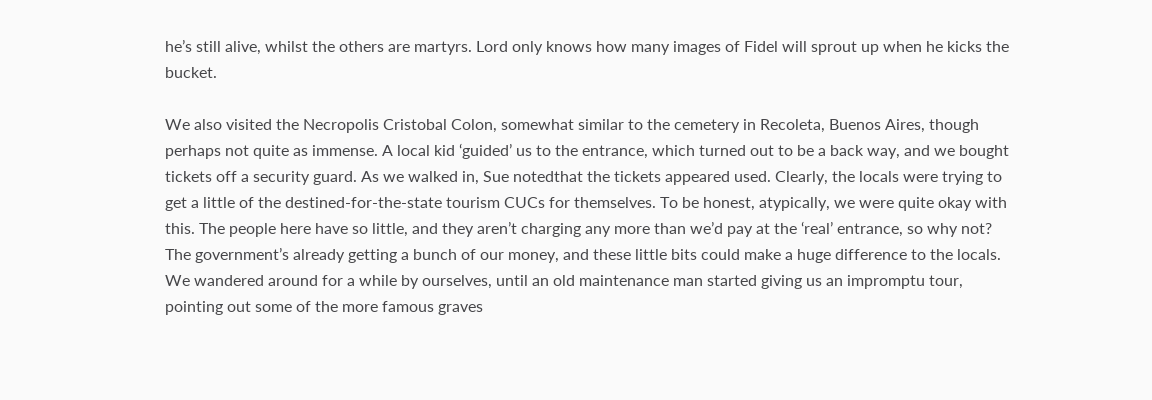he’s still alive, whilst the others are martyrs. Lord only knows how many images of Fidel will sprout up when he kicks the bucket.

We also visited the Necropolis Cristobal Colon, somewhat similar to the cemetery in Recoleta, Buenos Aires, though perhaps not quite as immense. A local kid ‘guided’ us to the entrance, which turned out to be a back way, and we bought tickets off a security guard. As we walked in, Sue notedthat the tickets appeared used. Clearly, the locals were trying to get a little of the destined-for-the-state tourism CUCs for themselves. To be honest, atypically, we were quite okay with this. The people here have so little, and they aren’t charging any more than we’d pay at the ‘real’ entrance, so why not? The government’s already getting a bunch of our money, and these little bits could make a huge difference to the locals. We wandered around for a while by ourselves, until an old maintenance man started giving us an impromptu tour, pointing out some of the more famous graves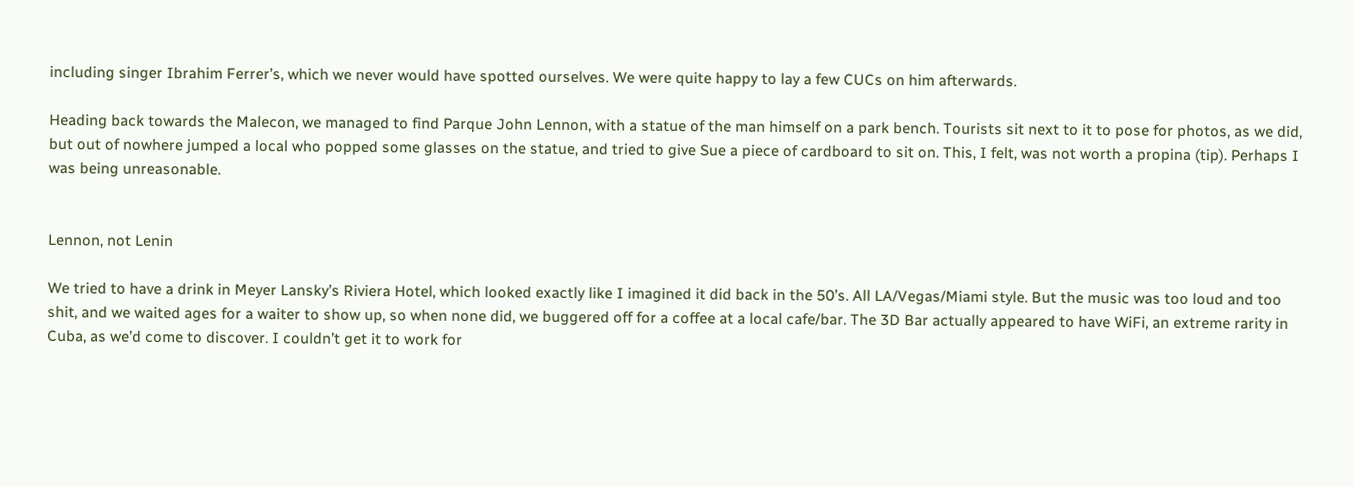including singer Ibrahim Ferrer’s, which we never would have spotted ourselves. We were quite happy to lay a few CUCs on him afterwards.

Heading back towards the Malecon, we managed to find Parque John Lennon, with a statue of the man himself on a park bench. Tourists sit next to it to pose for photos, as we did, but out of nowhere jumped a local who popped some glasses on the statue, and tried to give Sue a piece of cardboard to sit on. This, I felt, was not worth a propina (tip). Perhaps I was being unreasonable.


Lennon, not Lenin

We tried to have a drink in Meyer Lansky’s Riviera Hotel, which looked exactly like I imagined it did back in the 50’s. All LA/Vegas/Miami style. But the music was too loud and too shit, and we waited ages for a waiter to show up, so when none did, we buggered off for a coffee at a local cafe/bar. The 3D Bar actually appeared to have WiFi, an extreme rarity in Cuba, as we’d come to discover. I couldn’t get it to work for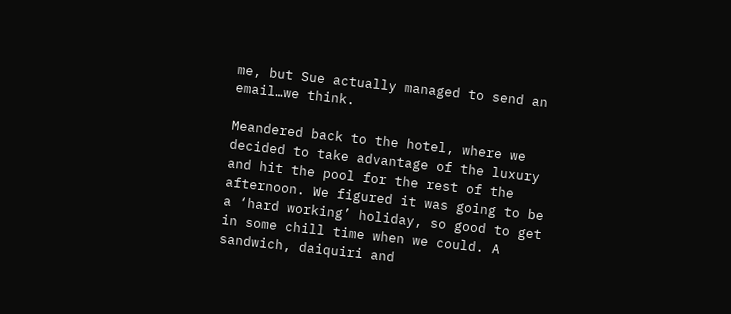me, but Sue actually managed to send an email…we think.

Meandered back to the hotel, where we decided to take advantage of the luxury and hit the pool for the rest of the afternoon. We figured it was going to be a ‘hard working’ holiday, so good to get in some chill time when we could. A sandwich, daiquiri and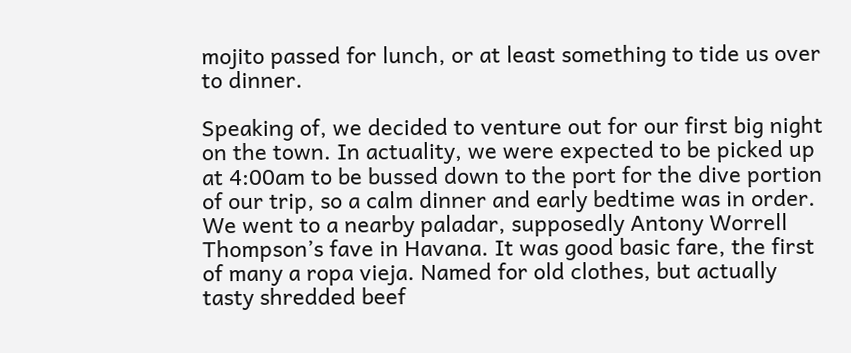mojito passed for lunch, or at least something to tide us over to dinner.

Speaking of, we decided to venture out for our first big night on the town. In actuality, we were expected to be picked up at 4:00am to be bussed down to the port for the dive portion of our trip, so a calm dinner and early bedtime was in order. We went to a nearby paladar, supposedly Antony Worrell Thompson’s fave in Havana. It was good basic fare, the first of many a ropa vieja. Named for old clothes, but actually tasty shredded beef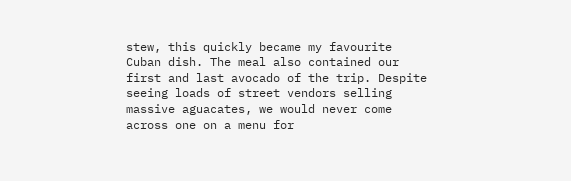stew, this quickly became my favourite Cuban dish. The meal also contained our first and last avocado of the trip. Despite seeing loads of street vendors selling massive aguacates, we would never come across one on a menu for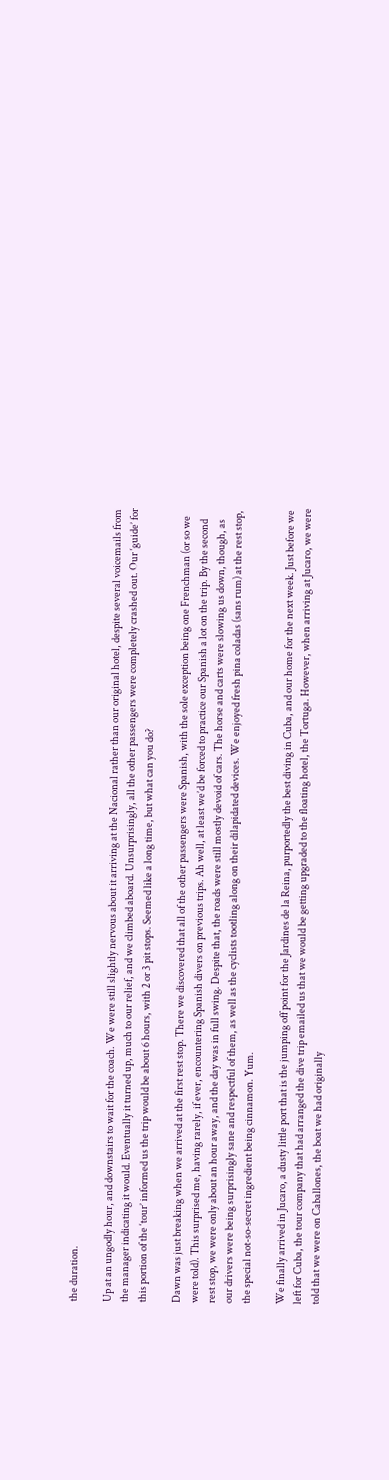the duration.

Up at an ungodly hour, and downstairs to wait for the coach. We were still slightly nervous about it arriving at the Nacional rather than our original hotel, despite several voicemails from the manager indicating it would. Eventually it turned up, much to our relief, and we climbed aboard. Unsurprisingly, all the other passengers were completely crashed out. Our ‘guide’ for this portion of the ‘tour’ informed us the trip would be about 6 hours, with 2 or 3 pit stops. Seemed like a long time, but what can you do?

Dawn was just breaking when we arrived at the first rest stop. There we discovered that all of the other passengers were Spanish, with the sole exception being one Frenchman (or so we were told). This surprised me, having rarely, if ever, encountering Spanish divers on previous trips. Ah well, at least we’d be forced to practice our Spanish a lot on the trip. By the second rest stop, we were only about an hour away, and the day was in full swing. Despite that, the roads were still mostly devoid of cars. The horse and carts were slowing us down, though, as our drivers were being surprisingly sane and respectful of them, as well as the cyclists tootling along on their dilapidated devices. We enjoyed fresh pina coladas (sans rum) at the rest stop, the special not-so-secret ingredient being cinnamon. Yum.

We finally arrived in Jucaro, a dusty little port that is the jumping off point for the Jardines de la Reina, purportedly the best diving in Cuba, and our home for the next week. Just before we left for Cuba, the tour company that had arranged the dive trip emailed us that we would be getting upgraded to the floating hotel, the Tortuga. However, when arriving at Jucaro, we were told that we were on Caballones, the boat we had originally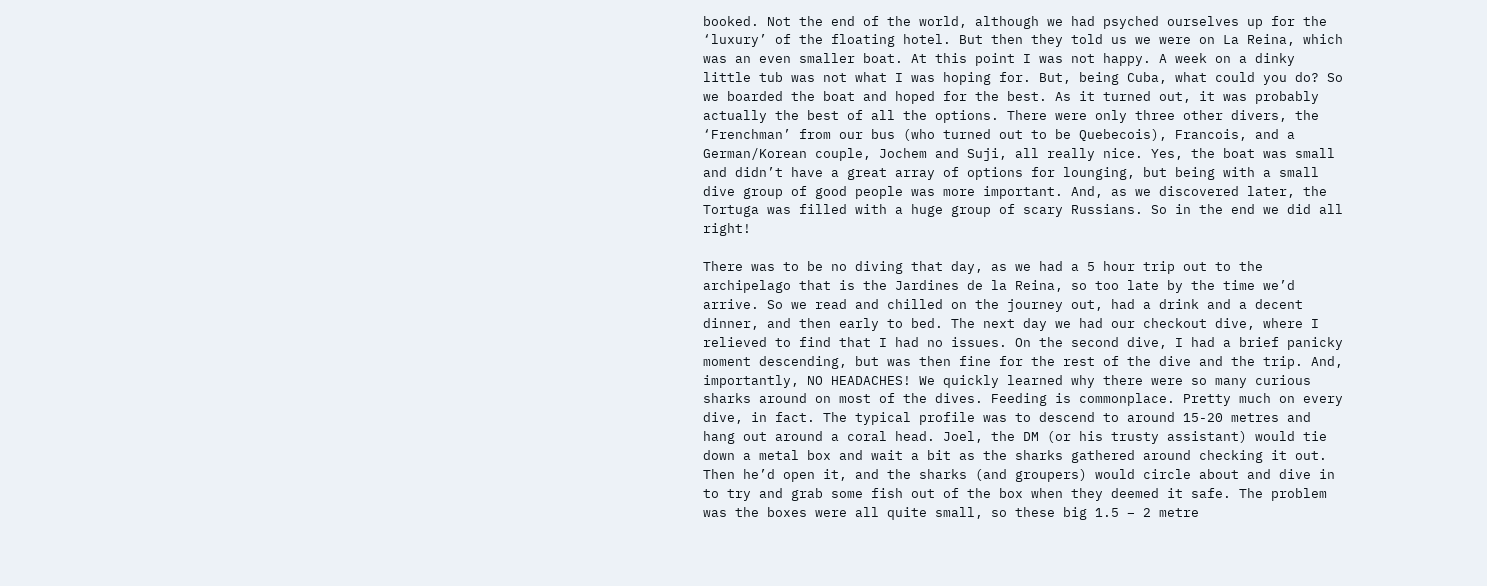booked. Not the end of the world, although we had psyched ourselves up for the ‘luxury’ of the floating hotel. But then they told us we were on La Reina, which was an even smaller boat. At this point I was not happy. A week on a dinky little tub was not what I was hoping for. But, being Cuba, what could you do? So we boarded the boat and hoped for the best. As it turned out, it was probably actually the best of all the options. There were only three other divers, the ‘Frenchman’ from our bus (who turned out to be Quebecois), Francois, and a German/Korean couple, Jochem and Suji, all really nice. Yes, the boat was small and didn’t have a great array of options for lounging, but being with a small dive group of good people was more important. And, as we discovered later, the Tortuga was filled with a huge group of scary Russians. So in the end we did all right!

There was to be no diving that day, as we had a 5 hour trip out to the archipelago that is the Jardines de la Reina, so too late by the time we’d arrive. So we read and chilled on the journey out, had a drink and a decent dinner, and then early to bed. The next day we had our checkout dive, where I relieved to find that I had no issues. On the second dive, I had a brief panicky moment descending, but was then fine for the rest of the dive and the trip. And, importantly, NO HEADACHES! We quickly learned why there were so many curious sharks around on most of the dives. Feeding is commonplace. Pretty much on every dive, in fact. The typical profile was to descend to around 15-20 metres and hang out around a coral head. Joel, the DM (or his trusty assistant) would tie down a metal box and wait a bit as the sharks gathered around checking it out. Then he’d open it, and the sharks (and groupers) would circle about and dive in to try and grab some fish out of the box when they deemed it safe. The problem was the boxes were all quite small, so these big 1.5 – 2 metre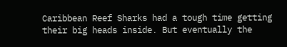Caribbean Reef Sharks had a tough time getting their big heads inside. But eventually the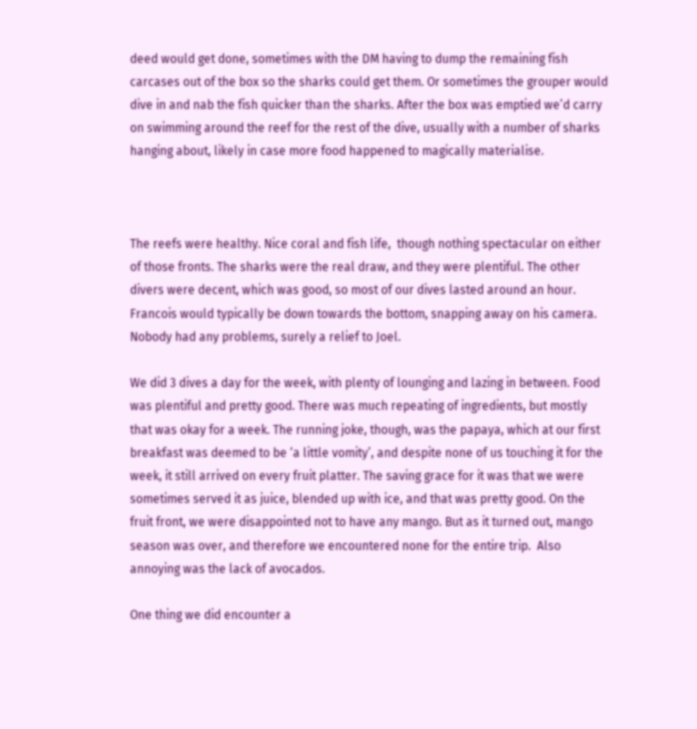deed would get done, sometimes with the DM having to dump the remaining fish carcases out of the box so the sharks could get them. Or sometimes the grouper would dive in and nab the fish quicker than the sharks. After the box was emptied we’d carry on swimming around the reef for the rest of the dive, usually with a number of sharks hanging about, likely in case more food happened to magically materialise.



The reefs were healthy. Nice coral and fish life,  though nothing spectacular on either of those fronts. The sharks were the real draw, and they were plentiful. The other divers were decent, which was good, so most of our dives lasted around an hour. Francois would typically be down towards the bottom, snapping away on his camera.  Nobody had any problems, surely a relief to Joel.

We did 3 dives a day for the week, with plenty of lounging and lazing in between. Food was plentiful and pretty good. There was much repeating of ingredients, but mostly that was okay for a week. The running joke, though, was the papaya, which at our first breakfast was deemed to be ‘a little vomity’, and despite none of us touching it for the week, it still arrived on every fruit platter. The saving grace for it was that we were sometimes served it as juice, blended up with ice, and that was pretty good. On the fruit front, we were disappointed not to have any mango. But as it turned out, mango season was over, and therefore we encountered none for the entire trip.  Also annoying was the lack of avocados.

One thing we did encounter a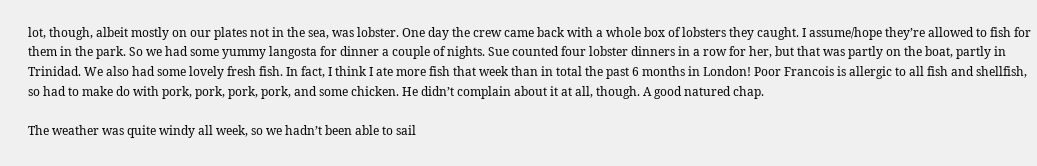lot, though, albeit mostly on our plates not in the sea, was lobster. One day the crew came back with a whole box of lobsters they caught. I assume/hope they’re allowed to fish for them in the park. So we had some yummy langosta for dinner a couple of nights. Sue counted four lobster dinners in a row for her, but that was partly on the boat, partly in Trinidad. We also had some lovely fresh fish. In fact, I think I ate more fish that week than in total the past 6 months in London! Poor Francois is allergic to all fish and shellfish, so had to make do with pork, pork, pork, pork, and some chicken. He didn’t complain about it at all, though. A good natured chap.

The weather was quite windy all week, so we hadn’t been able to sail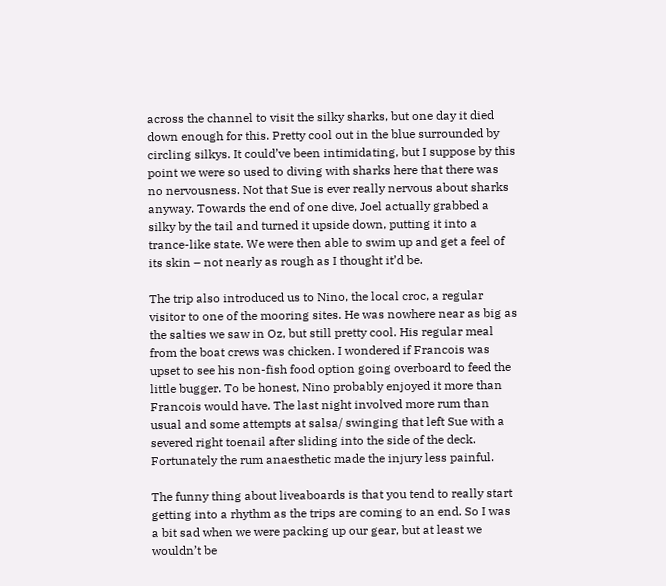across the channel to visit the silky sharks, but one day it died down enough for this. Pretty cool out in the blue surrounded by circling silkys. It could’ve been intimidating, but I suppose by this point we were so used to diving with sharks here that there was no nervousness. Not that Sue is ever really nervous about sharks anyway. Towards the end of one dive, Joel actually grabbed a silky by the tail and turned it upside down, putting it into a trance-like state. We were then able to swim up and get a feel of its skin – not nearly as rough as I thought it’d be.

The trip also introduced us to Nino, the local croc, a regular visitor to one of the mooring sites. He was nowhere near as big as the salties we saw in Oz, but still pretty cool. His regular meal from the boat crews was chicken. I wondered if Francois was upset to see his non-fish food option going overboard to feed the little bugger. To be honest, Nino probably enjoyed it more than Francois would have. The last night involved more rum than usual and some attempts at salsa/ swinging that left Sue with a severed right toenail after sliding into the side of the deck.  Fortunately the rum anaesthetic made the injury less painful.

The funny thing about liveaboards is that you tend to really start getting into a rhythm as the trips are coming to an end. So I was a bit sad when we were packing up our gear, but at least we wouldn’t be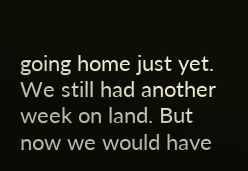going home just yet. We still had another week on land. But now we would have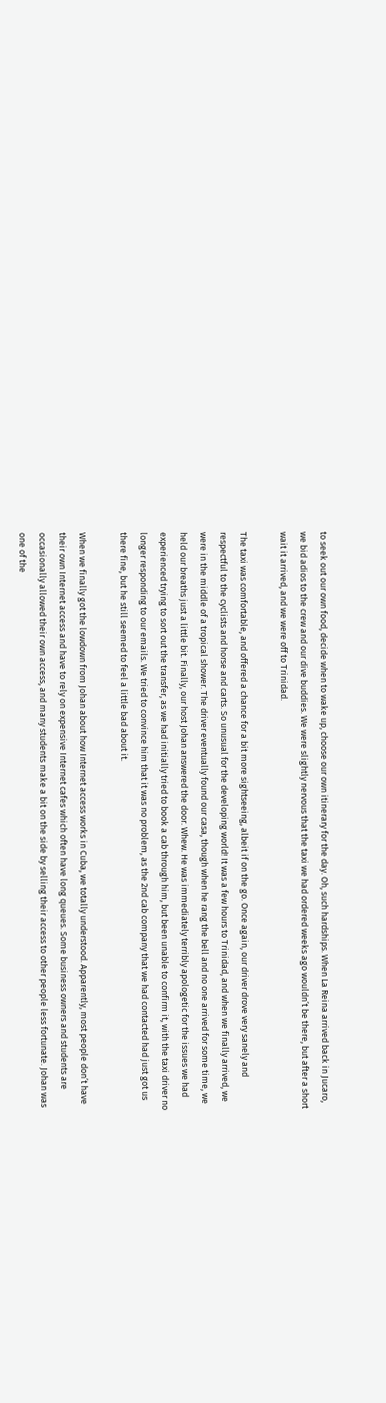to seek out our own food, decide when to wake up, choose our own itinerary for the day. Oh, such hardships. When La Reina arrived back in Jucaro, we bid adios to the crew and our dive buddies. We were slightly nervous that the taxi we had ordered weeks ago wouldn’t be there, but after a short wait it arrived, and we were off to Trinidad.

The taxi was comfortable, and offered a chance for a bit more sightseeing, albeit if on the go. Once again, our driver drove very sanely and respectful to the cyclists and horse and carts. So unusual for the developing world! It was a few hours to Trinidad, and when we finally arrived, we were in the middle of a tropical shower. The driver eventually found our casa, though when he rang the bell and no one arrived for some time, we held our breaths just a little bit. Finally, our host Johan answered the door. Whew. He was immediately terribly apologetic for the issues we had experienced trying to sort out the transfer, as we had initially tried to book a cab through him, but been unable to confirm it, with the taxi driver no longer responding to our emails. We tried to convince him that it was no problem, as the 2nd cab company that we had contacted had just got us there fine, but he still seemed to feel a little bad about it.

When we finally got the lowdown from Johan about how Internet access works in Cuba, we totally understood. Apparently, most people don’t have their own Internet access and have to rely on expensive Internet cafes which often have long queues. Some business owners and students are occasionally allowed their own access, and many students make a bit on the side by selling their access to other people less fortunate. Johan was one of the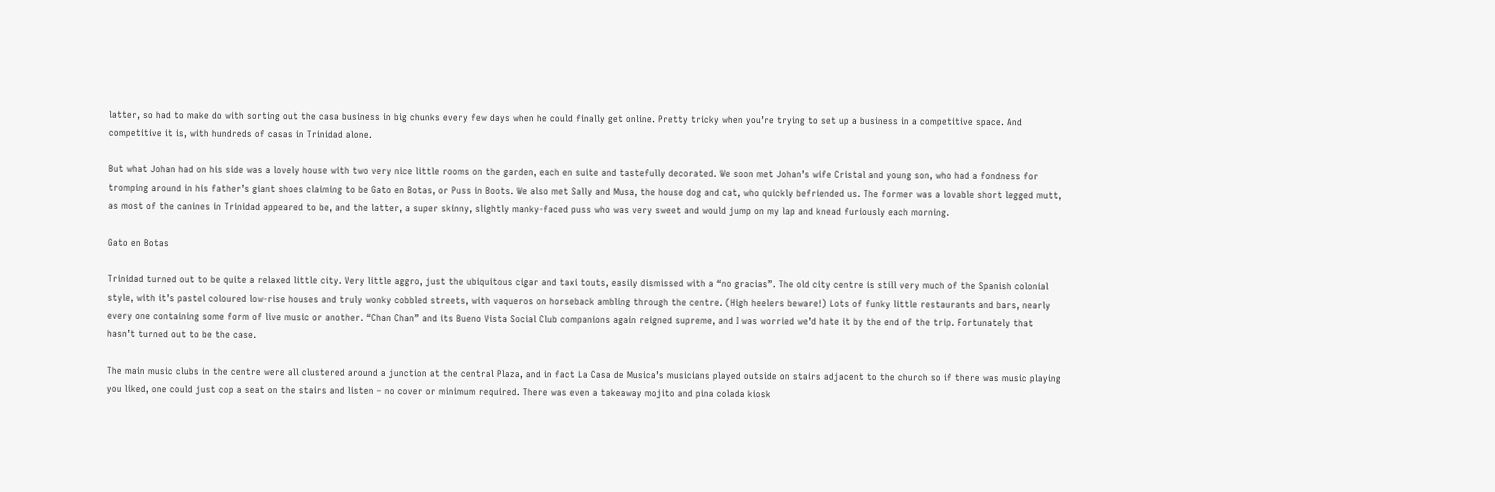latter, so had to make do with sorting out the casa business in big chunks every few days when he could finally get online. Pretty tricky when you’re trying to set up a business in a competitive space. And competitive it is, with hundreds of casas in Trinidad alone.

But what Johan had on his side was a lovely house with two very nice little rooms on the garden, each en suite and tastefully decorated. We soon met Johan’s wife Cristal and young son, who had a fondness for tromping around in his father’s giant shoes claiming to be Gato en Botas, or Puss in Boots. We also met Sally and Musa, the house dog and cat, who quickly befriended us. The former was a lovable short legged mutt, as most of the canines in Trinidad appeared to be, and the latter, a super skinny, slightly manky-faced puss who was very sweet and would jump on my lap and knead furiously each morning.

Gato en Botas

Trinidad turned out to be quite a relaxed little city. Very little aggro, just the ubiquitous cigar and taxi touts, easily dismissed with a “no gracias”. The old city centre is still very much of the Spanish colonial style, with it’s pastel coloured low-rise houses and truly wonky cobbled streets, with vaqueros on horseback ambling through the centre. (High heelers beware!) Lots of funky little restaurants and bars, nearly every one containing some form of live music or another. “Chan Chan” and its Bueno Vista Social Club companions again reigned supreme, and I was worried we’d hate it by the end of the trip. Fortunately that hasn’t turned out to be the case.

The main music clubs in the centre were all clustered around a junction at the central Plaza, and in fact La Casa de Musica’s musicians played outside on stairs adjacent to the church so if there was music playing you liked, one could just cop a seat on the stairs and listen – no cover or minimum required. There was even a takeaway mojito and pina colada kiosk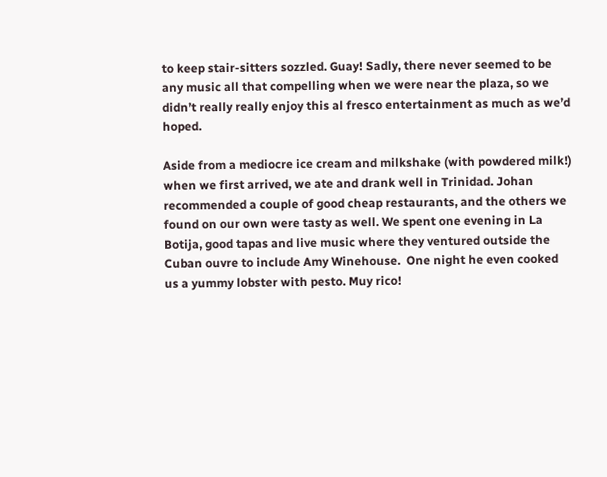to keep stair-sitters sozzled. Guay! Sadly, there never seemed to be any music all that compelling when we were near the plaza, so we didn’t really really enjoy this al fresco entertainment as much as we’d hoped.

Aside from a mediocre ice cream and milkshake (with powdered milk!) when we first arrived, we ate and drank well in Trinidad. Johan recommended a couple of good cheap restaurants, and the others we found on our own were tasty as well. We spent one evening in La Botija, good tapas and live music where they ventured outside the Cuban ouvre to include Amy Winehouse.  One night he even cooked us a yummy lobster with pesto. Muy rico!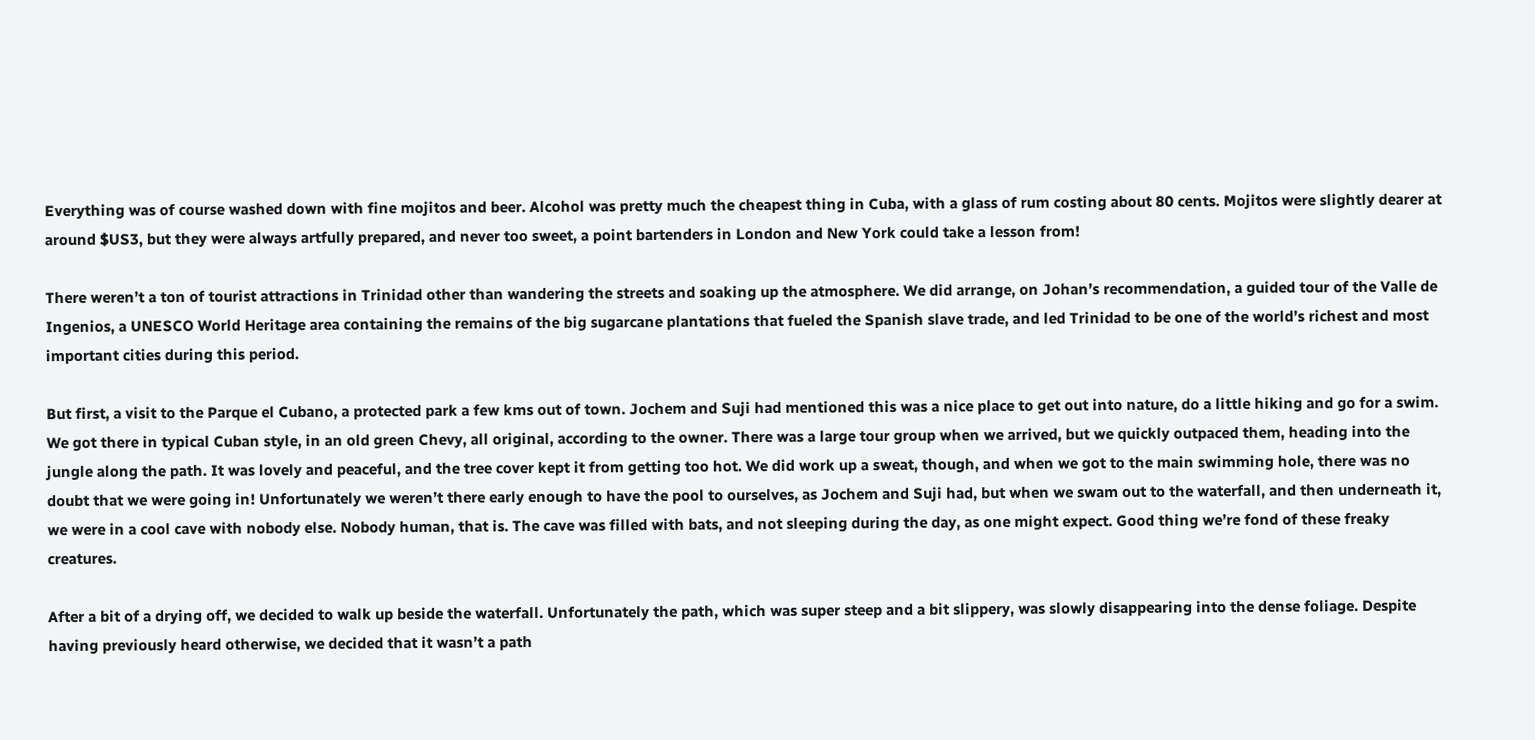Everything was of course washed down with fine mojitos and beer. Alcohol was pretty much the cheapest thing in Cuba, with a glass of rum costing about 80 cents. Mojitos were slightly dearer at around $US3, but they were always artfully prepared, and never too sweet, a point bartenders in London and New York could take a lesson from!

There weren’t a ton of tourist attractions in Trinidad other than wandering the streets and soaking up the atmosphere. We did arrange, on Johan’s recommendation, a guided tour of the Valle de Ingenios, a UNESCO World Heritage area containing the remains of the big sugarcane plantations that fueled the Spanish slave trade, and led Trinidad to be one of the world’s richest and most important cities during this period.

But first, a visit to the Parque el Cubano, a protected park a few kms out of town. Jochem and Suji had mentioned this was a nice place to get out into nature, do a little hiking and go for a swim. We got there in typical Cuban style, in an old green Chevy, all original, according to the owner. There was a large tour group when we arrived, but we quickly outpaced them, heading into the jungle along the path. It was lovely and peaceful, and the tree cover kept it from getting too hot. We did work up a sweat, though, and when we got to the main swimming hole, there was no doubt that we were going in! Unfortunately we weren’t there early enough to have the pool to ourselves, as Jochem and Suji had, but when we swam out to the waterfall, and then underneath it, we were in a cool cave with nobody else. Nobody human, that is. The cave was filled with bats, and not sleeping during the day, as one might expect. Good thing we’re fond of these freaky creatures.

After a bit of a drying off, we decided to walk up beside the waterfall. Unfortunately the path, which was super steep and a bit slippery, was slowly disappearing into the dense foliage. Despite having previously heard otherwise, we decided that it wasn’t a path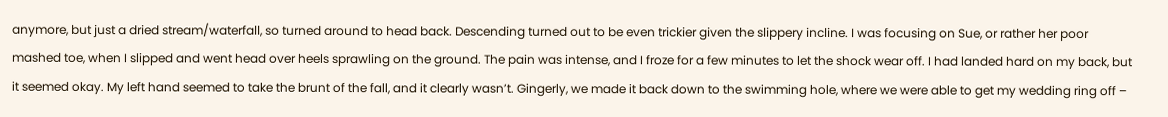anymore, but just a dried stream/waterfall, so turned around to head back. Descending turned out to be even trickier given the slippery incline. I was focusing on Sue, or rather her poor mashed toe, when I slipped and went head over heels sprawling on the ground. The pain was intense, and I froze for a few minutes to let the shock wear off. I had landed hard on my back, but it seemed okay. My left hand seemed to take the brunt of the fall, and it clearly wasn’t. Gingerly, we made it back down to the swimming hole, where we were able to get my wedding ring off –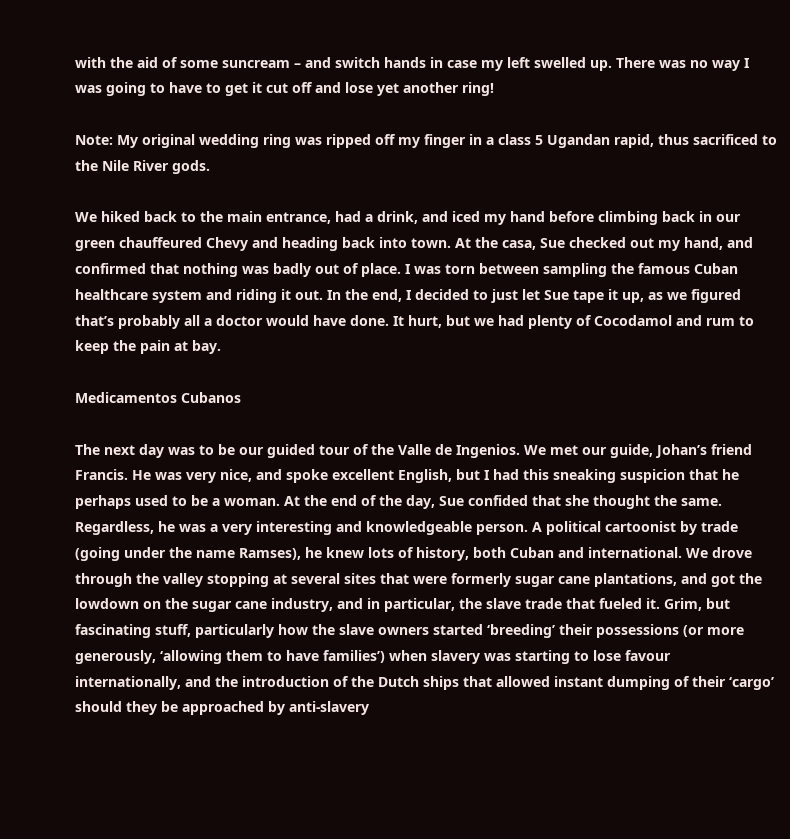with the aid of some suncream – and switch hands in case my left swelled up. There was no way I was going to have to get it cut off and lose yet another ring!

Note: My original wedding ring was ripped off my finger in a class 5 Ugandan rapid, thus sacrificed to the Nile River gods.

We hiked back to the main entrance, had a drink, and iced my hand before climbing back in our green chauffeured Chevy and heading back into town. At the casa, Sue checked out my hand, and confirmed that nothing was badly out of place. I was torn between sampling the famous Cuban healthcare system and riding it out. In the end, I decided to just let Sue tape it up, as we figured that’s probably all a doctor would have done. It hurt, but we had plenty of Cocodamol and rum to keep the pain at bay.

Medicamentos Cubanos

The next day was to be our guided tour of the Valle de Ingenios. We met our guide, Johan’s friend Francis. He was very nice, and spoke excellent English, but I had this sneaking suspicion that he perhaps used to be a woman. At the end of the day, Sue confided that she thought the same. Regardless, he was a very interesting and knowledgeable person. A political cartoonist by trade (going under the name Ramses), he knew lots of history, both Cuban and international. We drove through the valley stopping at several sites that were formerly sugar cane plantations, and got the lowdown on the sugar cane industry, and in particular, the slave trade that fueled it. Grim, but fascinating stuff, particularly how the slave owners started ‘breeding’ their possessions (or more generously, ‘allowing them to have families’) when slavery was starting to lose favour internationally, and the introduction of the Dutch ships that allowed instant dumping of their ‘cargo’ should they be approached by anti-slavery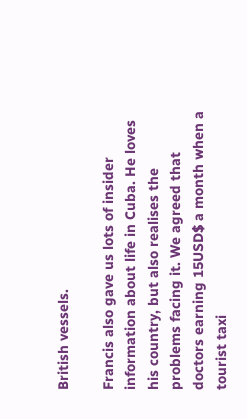British vessels.

Francis also gave us lots of insider information about life in Cuba. He loves his country, but also realises the problems facing it. We agreed that doctors earning 15USD$ a month when a tourist taxi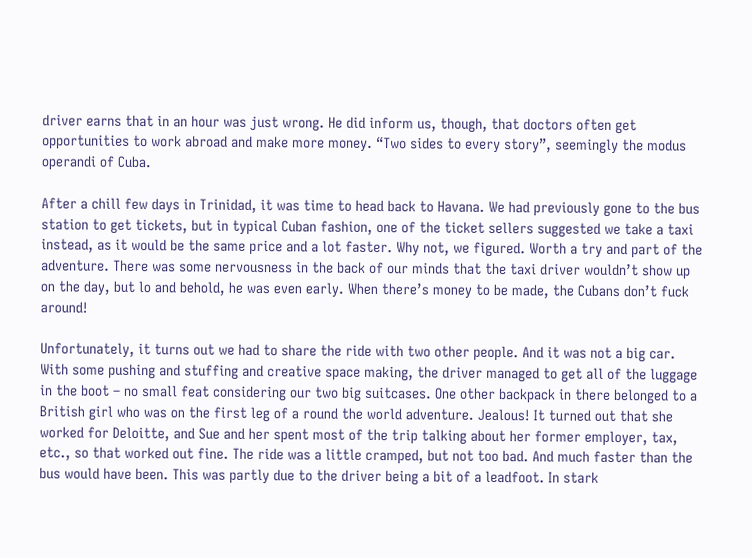driver earns that in an hour was just wrong. He did inform us, though, that doctors often get opportunities to work abroad and make more money. “Two sides to every story”, seemingly the modus operandi of Cuba.

After a chill few days in Trinidad, it was time to head back to Havana. We had previously gone to the bus station to get tickets, but in typical Cuban fashion, one of the ticket sellers suggested we take a taxi instead, as it would be the same price and a lot faster. Why not, we figured. Worth a try and part of the adventure. There was some nervousness in the back of our minds that the taxi driver wouldn’t show up on the day, but lo and behold, he was even early. When there’s money to be made, the Cubans don’t fuck around!

Unfortunately, it turns out we had to share the ride with two other people. And it was not a big car. With some pushing and stuffing and creative space making, the driver managed to get all of the luggage in the boot – no small feat considering our two big suitcases. One other backpack in there belonged to a British girl who was on the first leg of a round the world adventure. Jealous! It turned out that she worked for Deloitte, and Sue and her spent most of the trip talking about her former employer, tax, etc., so that worked out fine. The ride was a little cramped, but not too bad. And much faster than the bus would have been. This was partly due to the driver being a bit of a leadfoot. In stark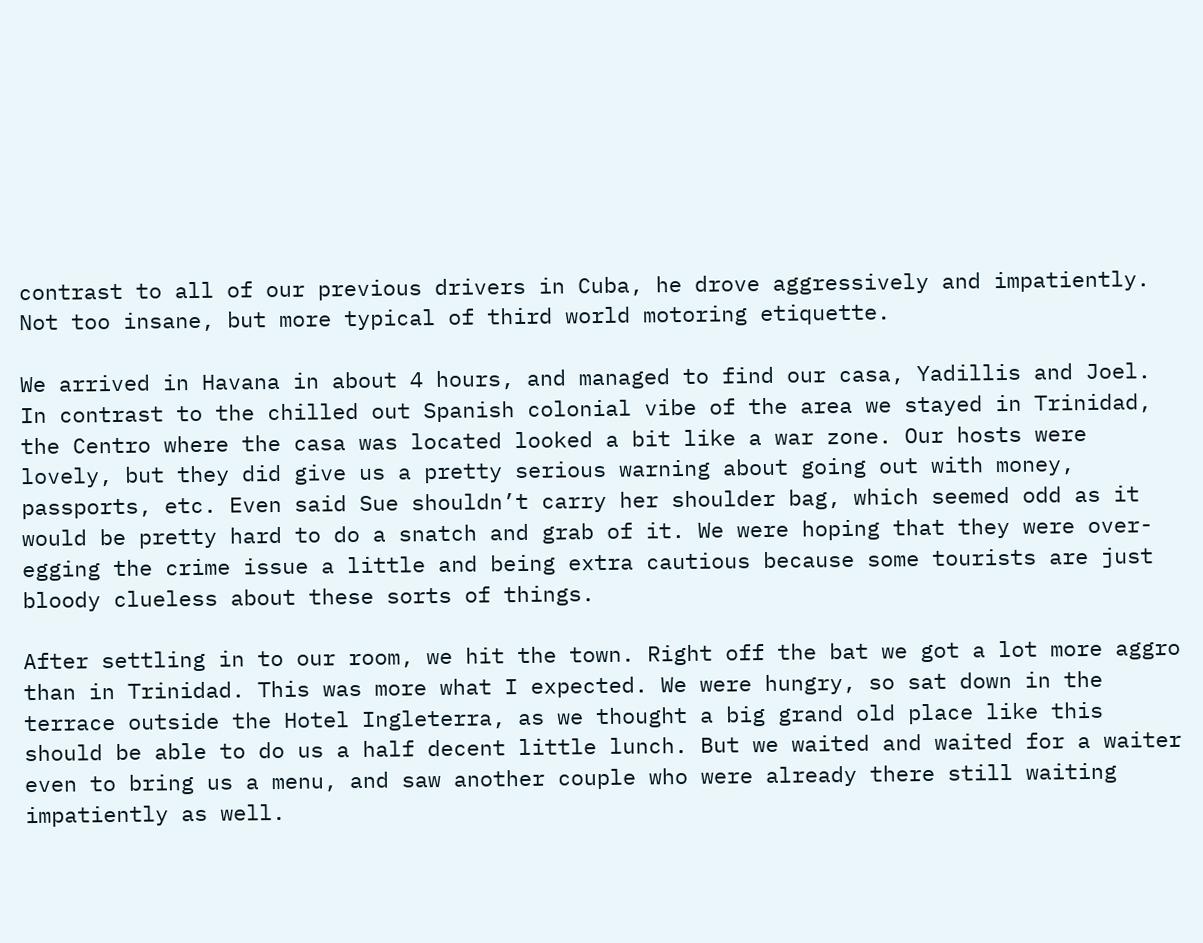contrast to all of our previous drivers in Cuba, he drove aggressively and impatiently. Not too insane, but more typical of third world motoring etiquette.

We arrived in Havana in about 4 hours, and managed to find our casa, Yadillis and Joel. In contrast to the chilled out Spanish colonial vibe of the area we stayed in Trinidad, the Centro where the casa was located looked a bit like a war zone. Our hosts were lovely, but they did give us a pretty serious warning about going out with money, passports, etc. Even said Sue shouldn’t carry her shoulder bag, which seemed odd as it would be pretty hard to do a snatch and grab of it. We were hoping that they were over-egging the crime issue a little and being extra cautious because some tourists are just bloody clueless about these sorts of things.

After settling in to our room, we hit the town. Right off the bat we got a lot more aggro than in Trinidad. This was more what I expected. We were hungry, so sat down in the terrace outside the Hotel Ingleterra, as we thought a big grand old place like this should be able to do us a half decent little lunch. But we waited and waited for a waiter even to bring us a menu, and saw another couple who were already there still waiting impatiently as well.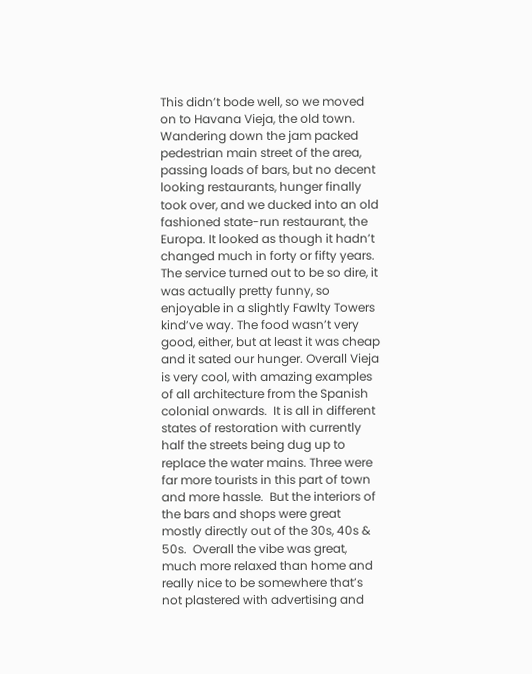This didn’t bode well, so we moved on to Havana Vieja, the old town. Wandering down the jam packed pedestrian main street of the area, passing loads of bars, but no decent looking restaurants, hunger finally took over, and we ducked into an old fashioned state-run restaurant, the Europa. It looked as though it hadn’t changed much in forty or fifty years. The service turned out to be so dire, it was actually pretty funny, so enjoyable in a slightly Fawlty Towers kind’ve way. The food wasn’t very good, either, but at least it was cheap and it sated our hunger. Overall Vieja is very cool, with amazing examples of all architecture from the Spanish colonial onwards.  It is all in different states of restoration with currently half the streets being dug up to replace the water mains. Three were far more tourists in this part of town and more hassle.  But the interiors of the bars and shops were great mostly directly out of the 30s, 40s & 50s.  Overall the vibe was great, much more relaxed than home and really nice to be somewhere that’s not plastered with advertising and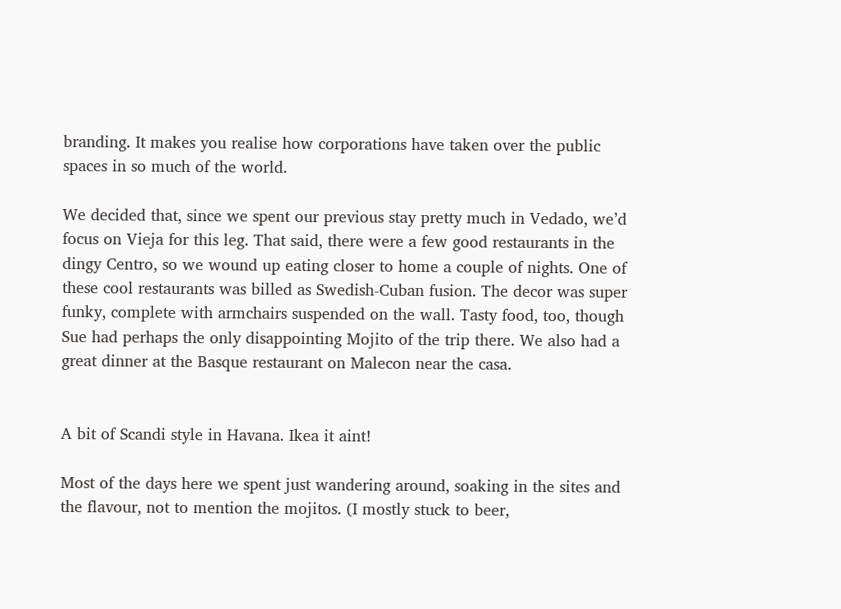branding. It makes you realise how corporations have taken over the public spaces in so much of the world.

We decided that, since we spent our previous stay pretty much in Vedado, we’d focus on Vieja for this leg. That said, there were a few good restaurants in the dingy Centro, so we wound up eating closer to home a couple of nights. One of these cool restaurants was billed as Swedish-Cuban fusion. The decor was super funky, complete with armchairs suspended on the wall. Tasty food, too, though Sue had perhaps the only disappointing Mojito of the trip there. We also had a great dinner at the Basque restaurant on Malecon near the casa.


A bit of Scandi style in Havana. Ikea it aint!

Most of the days here we spent just wandering around, soaking in the sites and the flavour, not to mention the mojitos. (I mostly stuck to beer,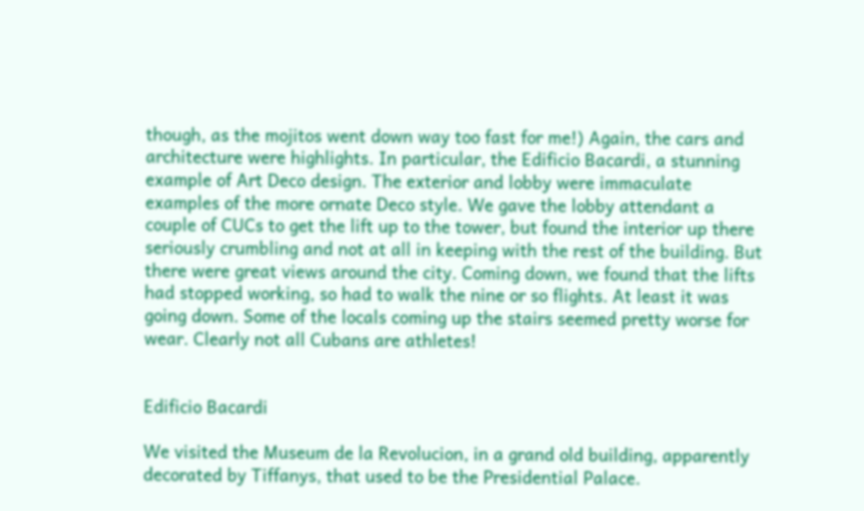though, as the mojitos went down way too fast for me!) Again, the cars and architecture were highlights. In particular, the Edificio Bacardi, a stunning example of Art Deco design. The exterior and lobby were immaculate examples of the more ornate Deco style. We gave the lobby attendant a couple of CUCs to get the lift up to the tower, but found the interior up there seriously crumbling and not at all in keeping with the rest of the building. But there were great views around the city. Coming down, we found that the lifts had stopped working, so had to walk the nine or so flights. At least it was going down. Some of the locals coming up the stairs seemed pretty worse for wear. Clearly not all Cubans are athletes!


Edificio Bacardi

We visited the Museum de la Revolucion, in a grand old building, apparently decorated by Tiffanys, that used to be the Presidential Palace.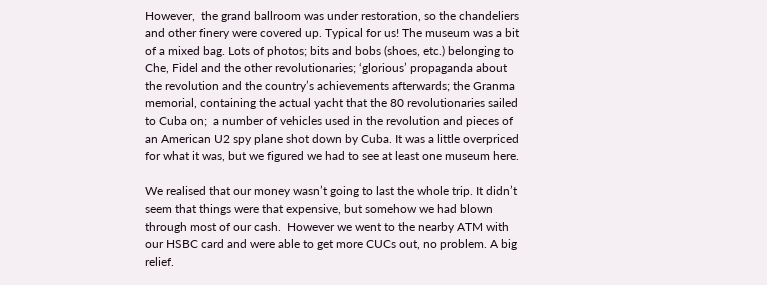However,  the grand ballroom was under restoration, so the chandeliers and other finery were covered up. Typical for us! The museum was a bit of a mixed bag. Lots of photos; bits and bobs (shoes, etc.) belonging to Che, Fidel and the other revolutionaries; ‘glorious’ propaganda about the revolution and the country’s achievements afterwards; the Granma memorial, containing the actual yacht that the 80 revolutionaries sailed to Cuba on;  a number of vehicles used in the revolution and pieces of an American U2 spy plane shot down by Cuba. It was a little overpriced for what it was, but we figured we had to see at least one museum here.

We realised that our money wasn’t going to last the whole trip. It didn’t seem that things were that expensive, but somehow we had blown through most of our cash.  However we went to the nearby ATM with our HSBC card and were able to get more CUCs out, no problem. A big relief.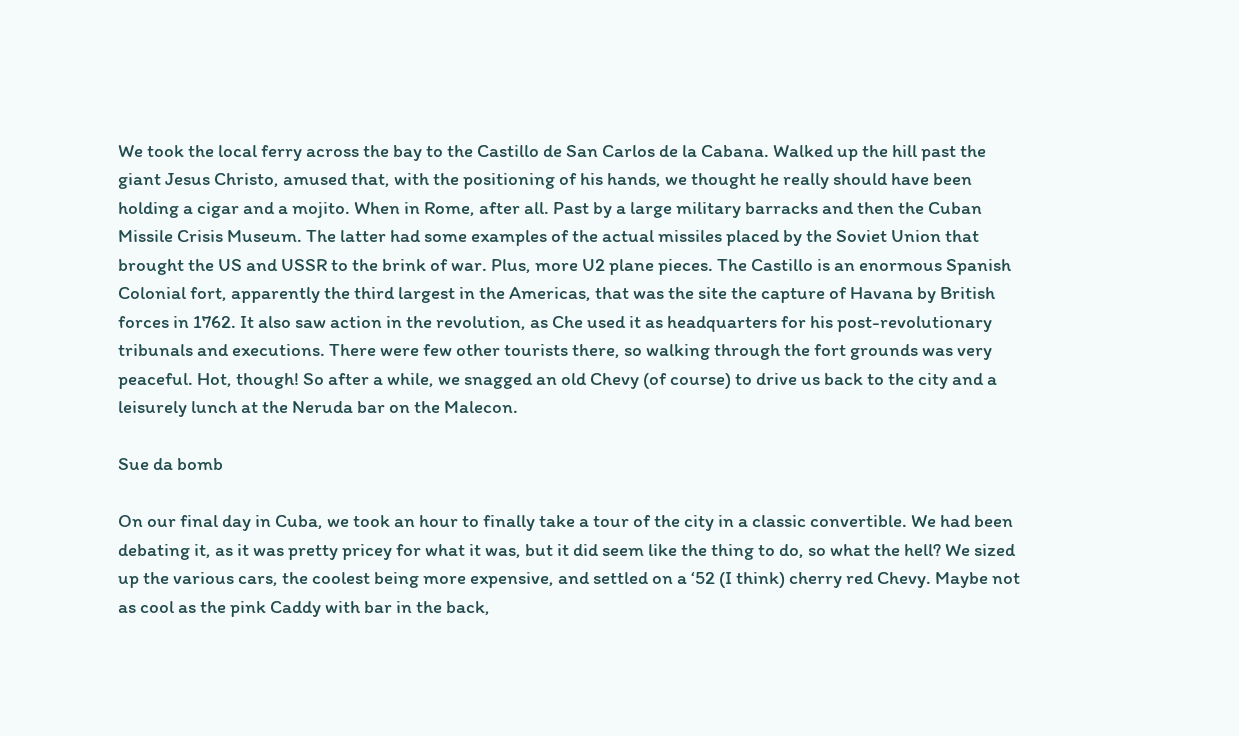We took the local ferry across the bay to the Castillo de San Carlos de la Cabana. Walked up the hill past the giant Jesus Christo, amused that, with the positioning of his hands, we thought he really should have been holding a cigar and a mojito. When in Rome, after all. Past by a large military barracks and then the Cuban Missile Crisis Museum. The latter had some examples of the actual missiles placed by the Soviet Union that brought the US and USSR to the brink of war. Plus, more U2 plane pieces. The Castillo is an enormous Spanish Colonial fort, apparently the third largest in the Americas, that was the site the capture of Havana by British forces in 1762. It also saw action in the revolution, as Che used it as headquarters for his post-revolutionary tribunals and executions. There were few other tourists there, so walking through the fort grounds was very peaceful. Hot, though! So after a while, we snagged an old Chevy (of course) to drive us back to the city and a leisurely lunch at the Neruda bar on the Malecon.

Sue da bomb

On our final day in Cuba, we took an hour to finally take a tour of the city in a classic convertible. We had been debating it, as it was pretty pricey for what it was, but it did seem like the thing to do, so what the hell? We sized up the various cars, the coolest being more expensive, and settled on a ‘52 (I think) cherry red Chevy. Maybe not as cool as the pink Caddy with bar in the back,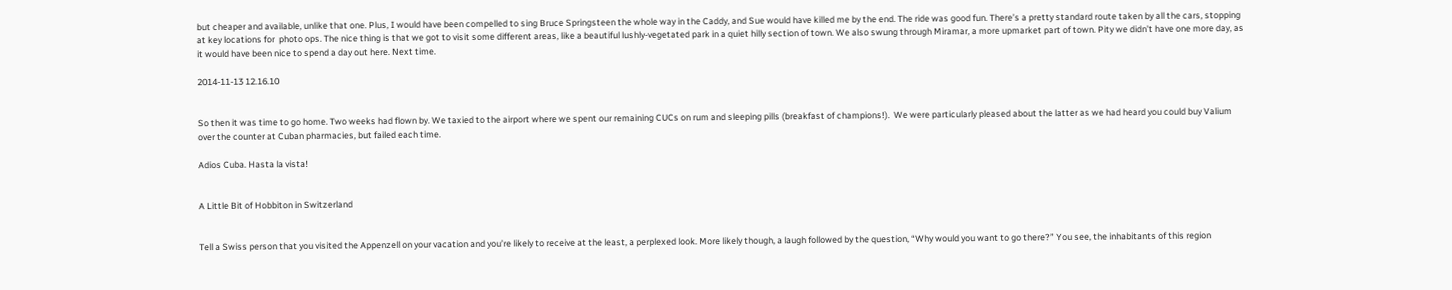but cheaper and available, unlike that one. Plus, I would have been compelled to sing Bruce Springsteen the whole way in the Caddy, and Sue would have killed me by the end. The ride was good fun. There’s a pretty standard route taken by all the cars, stopping at key locations for  photo ops. The nice thing is that we got to visit some different areas, like a beautiful lushly-vegetated park in a quiet hilly section of town. We also swung through Miramar, a more upmarket part of town. Pity we didn’t have one more day, as it would have been nice to spend a day out here. Next time.

2014-11-13 12.16.10


So then it was time to go home. Two weeks had flown by. We taxied to the airport where we spent our remaining CUCs on rum and sleeping pills (breakfast of champions!).  We were particularly pleased about the latter as we had heard you could buy Valium over the counter at Cuban pharmacies, but failed each time.

Adios Cuba. Hasta la vista!


A Little Bit of Hobbiton in Switzerland


Tell a Swiss person that you visited the Appenzell on your vacation and you’re likely to receive at the least, a perplexed look. More likely though, a laugh followed by the question, “Why would you want to go there?” You see, the inhabitants of this region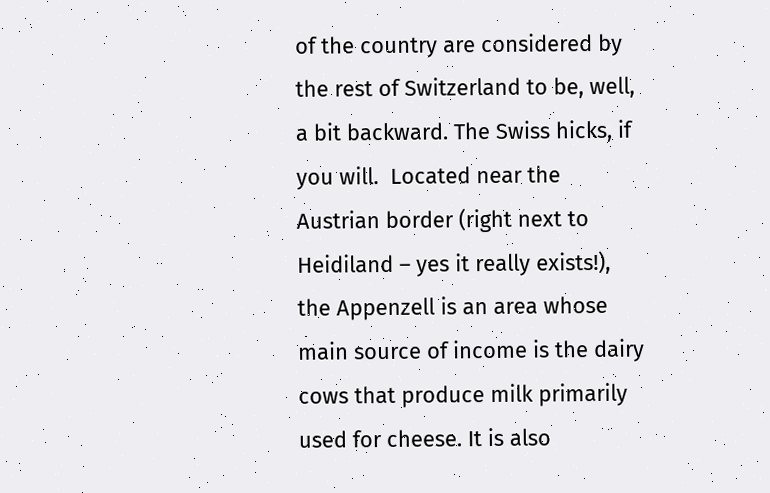of the country are considered by the rest of Switzerland to be, well, a bit backward. The Swiss hicks, if you will.  Located near the Austrian border (right next to Heidiland – yes it really exists!), the Appenzell is an area whose main source of income is the dairy cows that produce milk primarily used for cheese. It is also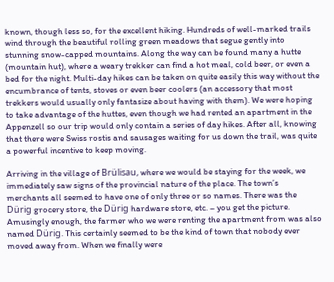known, though less so, for the excellent hiking. Hundreds of well-marked trails wind through the beautiful rolling green meadows that segue gently into stunning snow-capped mountains. Along the way can be found many a hutte (mountain hut), where a weary trekker can find a hot meal, cold beer, or even a bed for the night. Multi-day hikes can be taken on quite easily this way without the encumbrance of tents, stoves or even beer coolers (an accessory that most trekkers would usually only fantasize about having with them). We were hoping to take advantage of the huttes, even though we had rented an apartment in the Appenzell so our trip would only contain a series of day hikes. After all, knowing that there were Swiss rostis and sausages waiting for us down the trail, was quite a powerful incentive to keep moving.

Arriving in the village of Brülisau, where we would be staying for the week, we immediately saw signs of the provincial nature of the place. The town’s merchants all seemed to have one of only three or so names. There was the Dürig grocery store, the Dürig hardware store, etc. – you get the picture. Amusingly enough, the farmer who we were renting the apartment from was also named Dürig. This certainly seemed to be the kind of town that nobody ever moved away from. When we finally were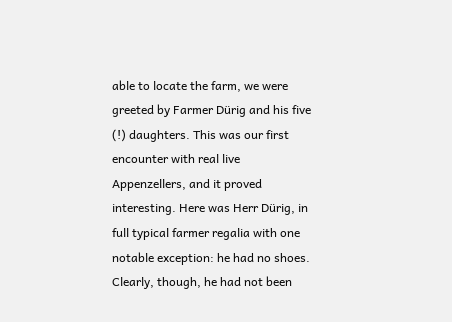able to locate the farm, we were greeted by Farmer Dürig and his five (!) daughters. This was our first encounter with real live Appenzellers, and it proved interesting. Here was Herr Dürig, in full typical farmer regalia with one notable exception: he had no shoes. Clearly, though, he had not been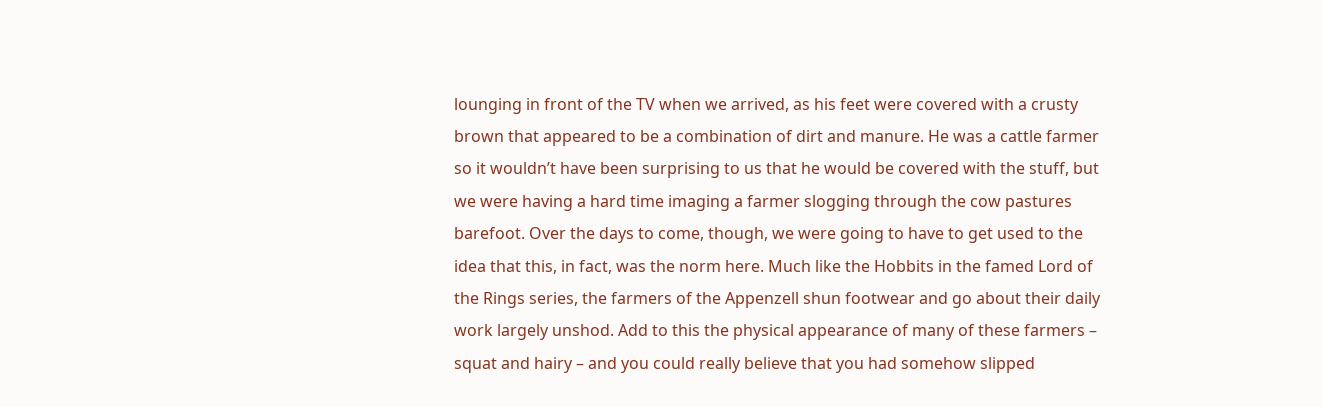lounging in front of the TV when we arrived, as his feet were covered with a crusty brown that appeared to be a combination of dirt and manure. He was a cattle farmer so it wouldn’t have been surprising to us that he would be covered with the stuff, but we were having a hard time imaging a farmer slogging through the cow pastures barefoot. Over the days to come, though, we were going to have to get used to the idea that this, in fact, was the norm here. Much like the Hobbits in the famed Lord of the Rings series, the farmers of the Appenzell shun footwear and go about their daily work largely unshod. Add to this the physical appearance of many of these farmers – squat and hairy – and you could really believe that you had somehow slipped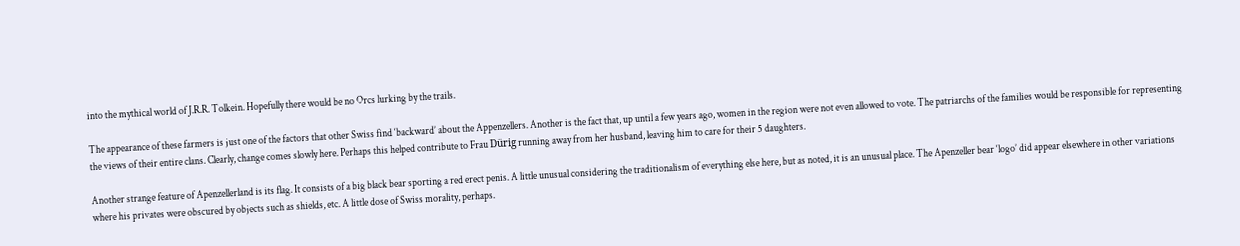into the mythical world of J.R.R. Tolkein. Hopefully there would be no Orcs lurking by the trails.

The appearance of these farmers is just one of the factors that other Swiss find ‘backward’ about the Appenzellers. Another is the fact that, up until a few years ago, women in the region were not even allowed to vote. The patriarchs of the families would be responsible for representing the views of their entire clans. Clearly, change comes slowly here. Perhaps this helped contribute to Frau Dürig running away from her husband, leaving him to care for their 5 daughters.

Another strange feature of Apenzellerland is its flag. It consists of a big black bear sporting a red erect penis. A little unusual considering the traditionalism of everything else here, but as noted, it is an unusual place. The Apenzeller bear ‘logo’ did appear elsewhere in other variations where his privates were obscured by objects such as shields, etc. A little dose of Swiss morality, perhaps.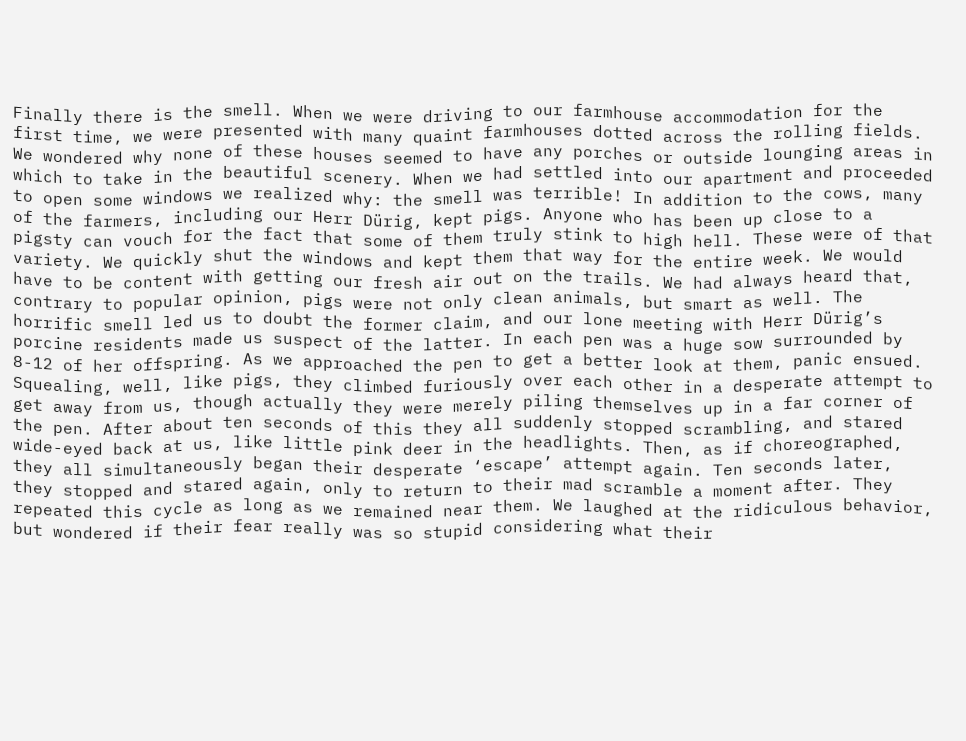Finally there is the smell. When we were driving to our farmhouse accommodation for the first time, we were presented with many quaint farmhouses dotted across the rolling fields. We wondered why none of these houses seemed to have any porches or outside lounging areas in which to take in the beautiful scenery. When we had settled into our apartment and proceeded to open some windows we realized why: the smell was terrible! In addition to the cows, many of the farmers, including our Herr Dürig, kept pigs. Anyone who has been up close to a pigsty can vouch for the fact that some of them truly stink to high hell. These were of that variety. We quickly shut the windows and kept them that way for the entire week. We would have to be content with getting our fresh air out on the trails. We had always heard that, contrary to popular opinion, pigs were not only clean animals, but smart as well. The horrific smell led us to doubt the former claim, and our lone meeting with Herr Dürig’s porcine residents made us suspect of the latter. In each pen was a huge sow surrounded by 8-12 of her offspring. As we approached the pen to get a better look at them, panic ensued. Squealing, well, like pigs, they climbed furiously over each other in a desperate attempt to get away from us, though actually they were merely piling themselves up in a far corner of the pen. After about ten seconds of this they all suddenly stopped scrambling, and stared wide-eyed back at us, like little pink deer in the headlights. Then, as if choreographed, they all simultaneously began their desperate ‘escape’ attempt again. Ten seconds later, they stopped and stared again, only to return to their mad scramble a moment after. They repeated this cycle as long as we remained near them. We laughed at the ridiculous behavior, but wondered if their fear really was so stupid considering what their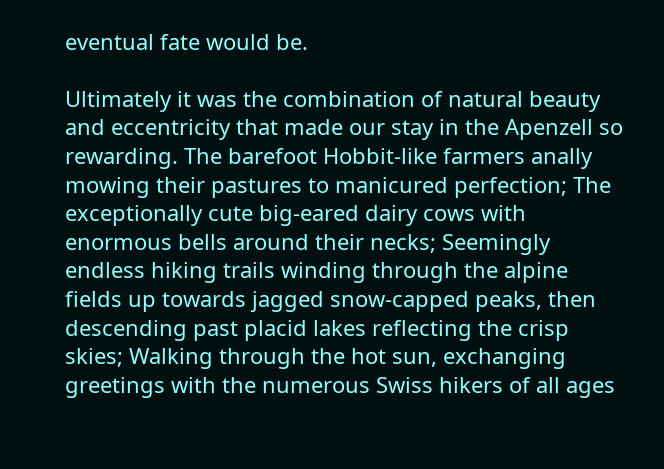eventual fate would be.

Ultimately it was the combination of natural beauty and eccentricity that made our stay in the Apenzell so rewarding. The barefoot Hobbit-like farmers anally mowing their pastures to manicured perfection; The exceptionally cute big-eared dairy cows with enormous bells around their necks; Seemingly endless hiking trails winding through the alpine fields up towards jagged snow-capped peaks, then descending past placid lakes reflecting the crisp skies; Walking through the hot sun, exchanging greetings with the numerous Swiss hikers of all ages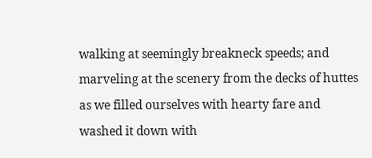walking at seemingly breakneck speeds; and marveling at the scenery from the decks of huttes as we filled ourselves with hearty fare and  washed it down with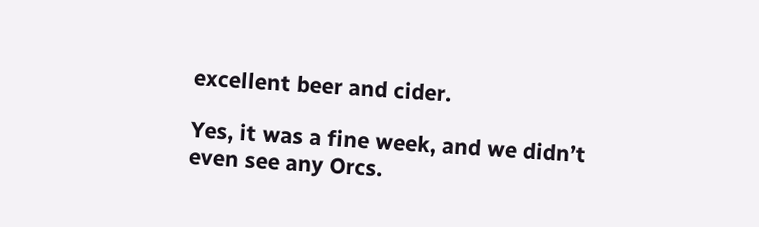excellent beer and cider.

Yes, it was a fine week, and we didn’t even see any Orcs.